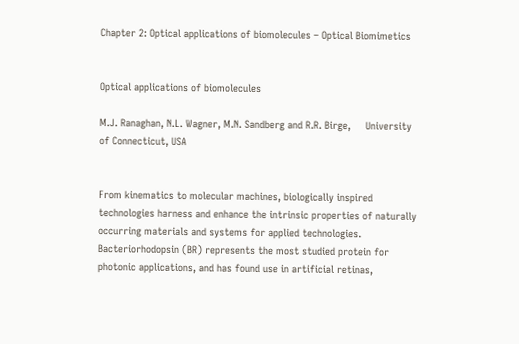Chapter 2: Optical applications of biomolecules – Optical Biomimetics


Optical applications of biomolecules

M.J. Ranaghan, N.L. Wagner, M.N. Sandberg and R.R. Birge,     University of Connecticut, USA


From kinematics to molecular machines, biologically inspired technologies harness and enhance the intrinsic properties of naturally occurring materials and systems for applied technologies. Bacteriorhodopsin (BR) represents the most studied protein for photonic applications, and has found use in artificial retinas,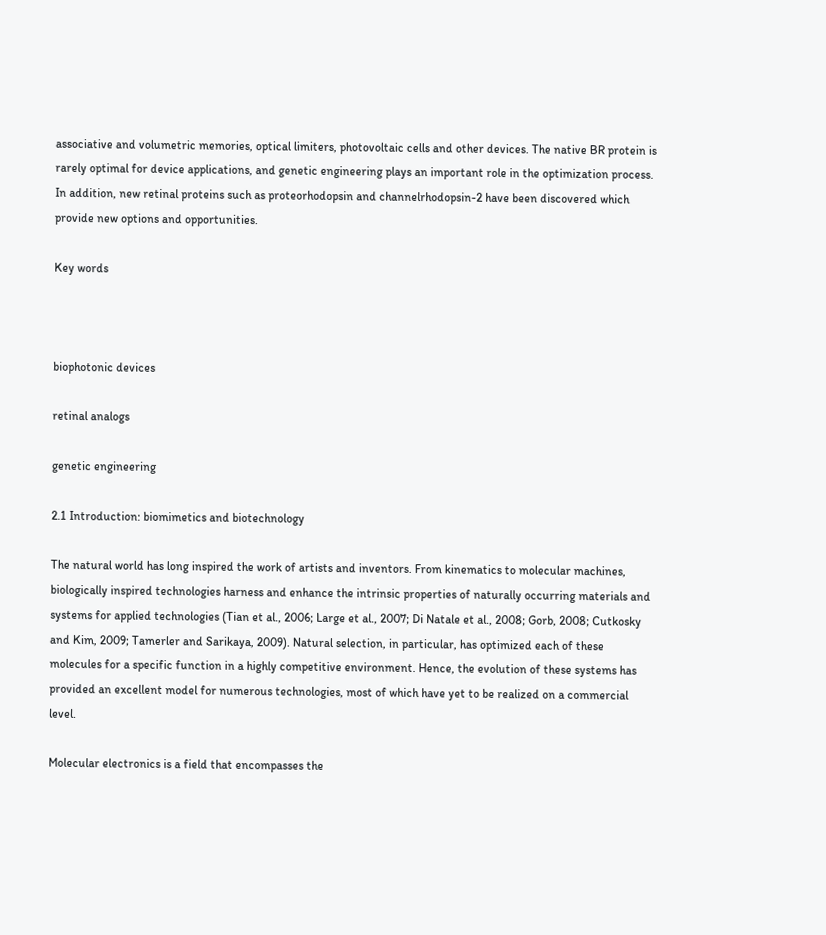associative and volumetric memories, optical limiters, photovoltaic cells and other devices. The native BR protein is rarely optimal for device applications, and genetic engineering plays an important role in the optimization process. In addition, new retinal proteins such as proteorhodopsin and channelrhodopsin-2 have been discovered which provide new options and opportunities.

Key words



biophotonic devices

retinal analogs

genetic engineering

2.1 Introduction: biomimetics and biotechnology

The natural world has long inspired the work of artists and inventors. From kinematics to molecular machines, biologically inspired technologies harness and enhance the intrinsic properties of naturally occurring materials and systems for applied technologies (Tian et al., 2006; Large et al., 2007; Di Natale et al., 2008; Gorb, 2008; Cutkosky and Kim, 2009; Tamerler and Sarikaya, 2009). Natural selection, in particular, has optimized each of these molecules for a specific function in a highly competitive environment. Hence, the evolution of these systems has provided an excellent model for numerous technologies, most of which have yet to be realized on a commercial level.

Molecular electronics is a field that encompasses the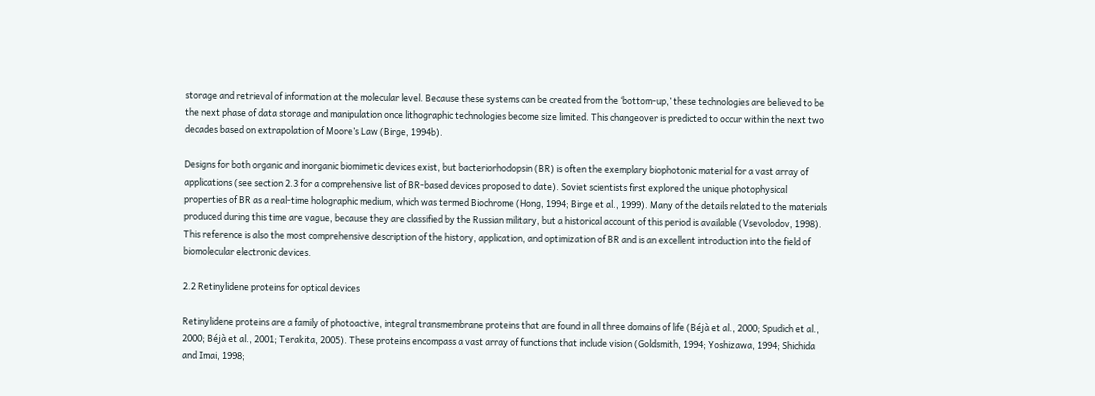storage and retrieval of information at the molecular level. Because these systems can be created from the ‘bottom-up,’ these technologies are believed to be the next phase of data storage and manipulation once lithographic technologies become size limited. This changeover is predicted to occur within the next two decades based on extrapolation of Moore’s Law (Birge, 1994b).

Designs for both organic and inorganic biomimetic devices exist, but bacteriorhodopsin (BR) is often the exemplary biophotonic material for a vast array of applications (see section 2.3 for a comprehensive list of BR-based devices proposed to date). Soviet scientists first explored the unique photophysical properties of BR as a real-time holographic medium, which was termed Biochrome (Hong, 1994; Birge et al., 1999). Many of the details related to the materials produced during this time are vague, because they are classified by the Russian military, but a historical account of this period is available (Vsevolodov, 1998). This reference is also the most comprehensive description of the history, application, and optimization of BR and is an excellent introduction into the field of biomolecular electronic devices.

2.2 Retinylidene proteins for optical devices

Retinylidene proteins are a family of photoactive, integral transmembrane proteins that are found in all three domains of life (Béjà et al., 2000; Spudich et al., 2000; Béjà et al., 2001; Terakita, 2005). These proteins encompass a vast array of functions that include vision (Goldsmith, 1994; Yoshizawa, 1994; Shichida and Imai, 1998;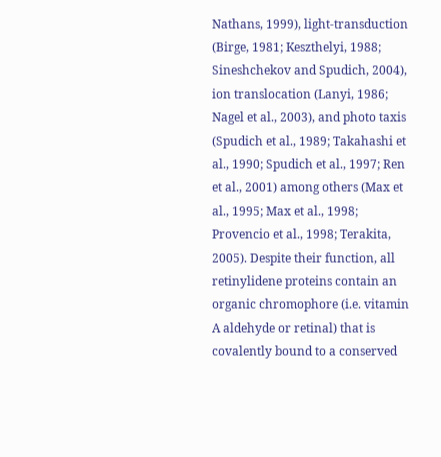Nathans, 1999), light-transduction (Birge, 1981; Keszthelyi, 1988; Sineshchekov and Spudich, 2004), ion translocation (Lanyi, 1986; Nagel et al., 2003), and photo taxis (Spudich et al., 1989; Takahashi et al., 1990; Spudich et al., 1997; Ren et al., 2001) among others (Max et al., 1995; Max et al., 1998; Provencio et al., 1998; Terakita, 2005). Despite their function, all retinylidene proteins contain an organic chromophore (i.e. vitamin A aldehyde or retinal) that is covalently bound to a conserved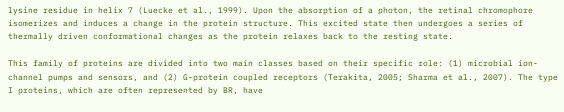lysine residue in helix 7 (Luecke et al., 1999). Upon the absorption of a photon, the retinal chromophore isomerizes and induces a change in the protein structure. This excited state then undergoes a series of thermally driven conformational changes as the protein relaxes back to the resting state.

This family of proteins are divided into two main classes based on their specific role: (1) microbial ion-channel pumps and sensors, and (2) G-protein coupled receptors (Terakita, 2005; Sharma et al., 2007). The type I proteins, which are often represented by BR, have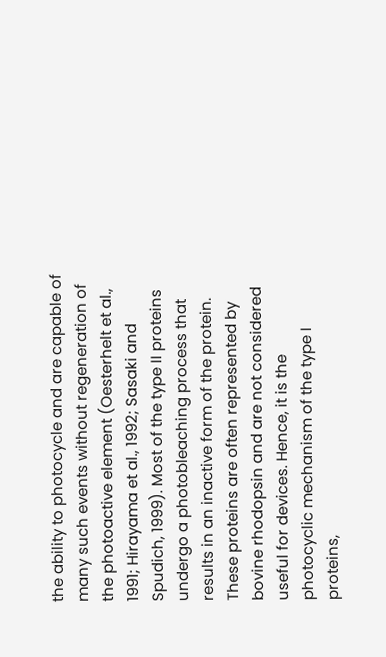the ability to photocycle and are capable of many such events without regeneration of the photoactive element (Oesterhelt et al., 1991; Hirayama et al., 1992; Sasaki and Spudich, 1999). Most of the type II proteins undergo a photobleaching process that results in an inactive form of the protein. These proteins are often represented by bovine rhodopsin and are not considered useful for devices. Hence, it is the photocyclic mechanism of the type I proteins,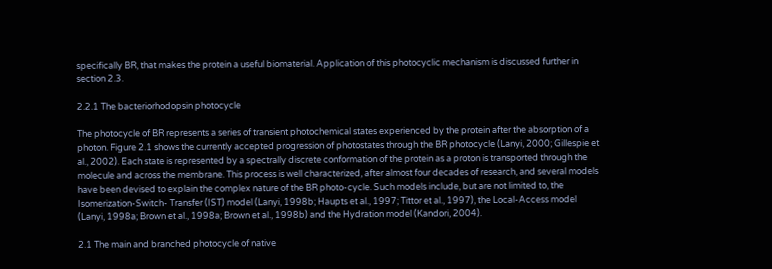specifically BR, that makes the protein a useful biomaterial. Application of this photocyclic mechanism is discussed further in section 2.3.

2.2.1 The bacteriorhodopsin photocycle

The photocycle of BR represents a series of transient photochemical states experienced by the protein after the absorption of a photon. Figure 2.1 shows the currently accepted progression of photostates through the BR photocycle (Lanyi, 2000; Gillespie et al., 2002). Each state is represented by a spectrally discrete conformation of the protein as a proton is transported through the molecule and across the membrane. This process is well characterized, after almost four decades of research, and several models have been devised to explain the complex nature of the BR photo-cycle. Such models include, but are not limited to, the Isomerization-Switch- Transfer (IST) model (Lanyi, 1998b; Haupts et al., 1997; Tittor et al., 1997), the Local-Access model (Lanyi, 1998a; Brown et al., 1998a; Brown et al., 1998b) and the Hydration model (Kandori, 2004).

2.1 The main and branched photocycle of native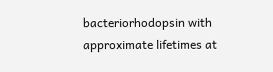bacteriorhodopsin with approximate lifetimes at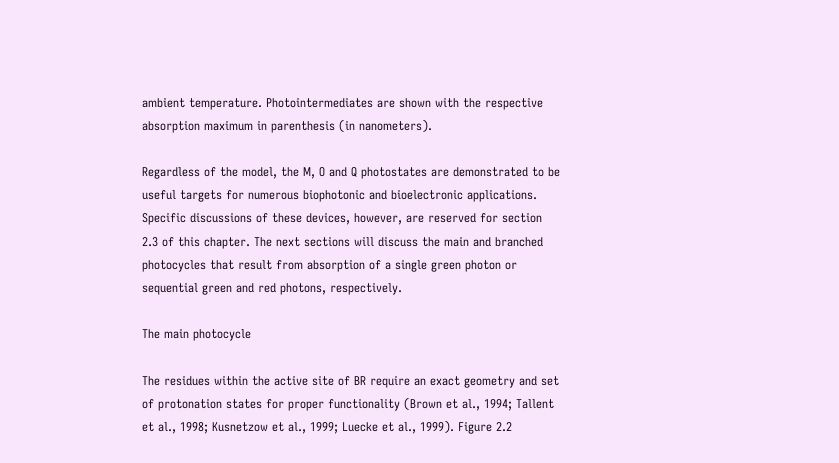ambient temperature. Photointermediates are shown with the respective absorption maximum in parenthesis (in nanometers).

Regardless of the model, the M, O and Q photostates are demonstrated to be useful targets for numerous biophotonic and bioelectronic applications. Specific discussions of these devices, however, are reserved for section 2.3 of this chapter. The next sections will discuss the main and branched photocycles that result from absorption of a single green photon or sequential green and red photons, respectively.

The main photocycle

The residues within the active site of BR require an exact geometry and set of protonation states for proper functionality (Brown et al., 1994; Tallent et al., 1998; Kusnetzow et al., 1999; Luecke et al., 1999). Figure 2.2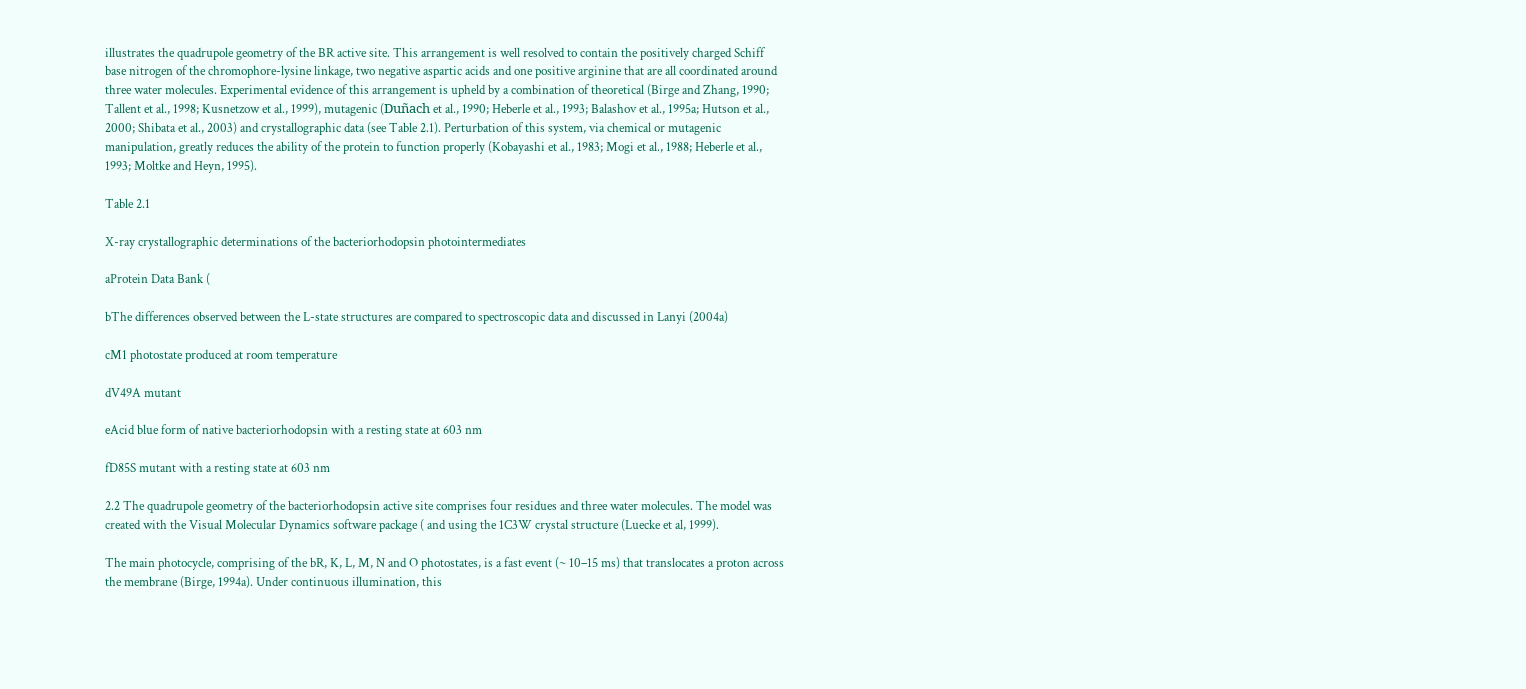illustrates the quadrupole geometry of the BR active site. This arrangement is well resolved to contain the positively charged Schiff base nitrogen of the chromophore-lysine linkage, two negative aspartic acids and one positive arginine that are all coordinated around three water molecules. Experimental evidence of this arrangement is upheld by a combination of theoretical (Birge and Zhang, 1990; Tallent et al., 1998; Kusnetzow et al., 1999), mutagenic (Duñach et al., 1990; Heberle et al., 1993; Balashov et al., 1995a; Hutson et al., 2000; Shibata et al., 2003) and crystallographic data (see Table 2.1). Perturbation of this system, via chemical or mutagenic manipulation, greatly reduces the ability of the protein to function properly (Kobayashi et al., 1983; Mogi et al., 1988; Heberle et al., 1993; Moltke and Heyn, 1995).

Table 2.1

X-ray crystallographic determinations of the bacteriorhodopsin photointermediates

aProtein Data Bank (

bThe differences observed between the L-state structures are compared to spectroscopic data and discussed in Lanyi (2004a)

cM1 photostate produced at room temperature

dV49A mutant

eAcid blue form of native bacteriorhodopsin with a resting state at 603 nm

fD85S mutant with a resting state at 603 nm

2.2 The quadrupole geometry of the bacteriorhodopsin active site comprises four residues and three water molecules. The model was created with the Visual Molecular Dynamics software package ( and using the 1C3W crystal structure (Luecke et al, 1999).

The main photocycle, comprising of the bR, K, L, M, N and O photostates, is a fast event (~ 10–15 ms) that translocates a proton across the membrane (Birge, 1994a). Under continuous illumination, this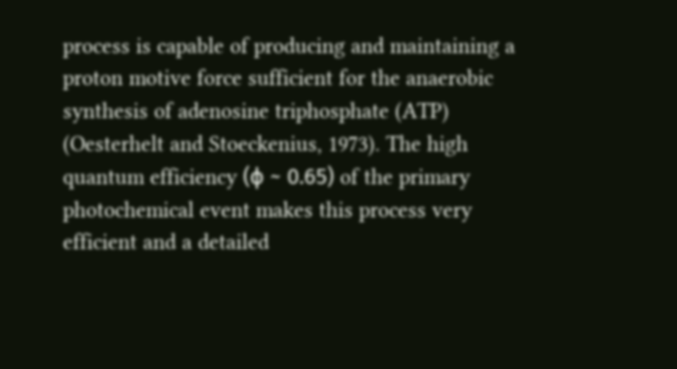process is capable of producing and maintaining a proton motive force sufficient for the anaerobic synthesis of adenosine triphosphate (ATP) (Oesterhelt and Stoeckenius, 1973). The high quantum efficiency (ϕ ~ 0.65) of the primary photochemical event makes this process very efficient and a detailed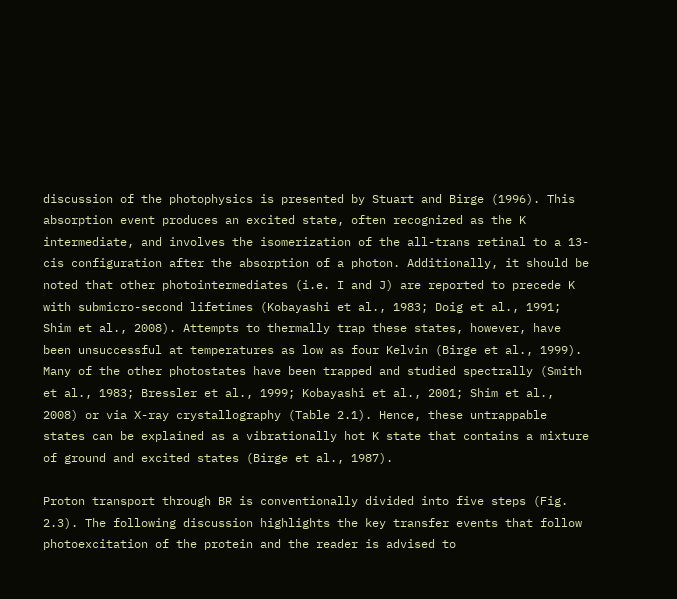discussion of the photophysics is presented by Stuart and Birge (1996). This absorption event produces an excited state, often recognized as the K intermediate, and involves the isomerization of the all-trans retinal to a 13-cis configuration after the absorption of a photon. Additionally, it should be noted that other photointermediates (i.e. I and J) are reported to precede K with submicro-second lifetimes (Kobayashi et al., 1983; Doig et al., 1991; Shim et al., 2008). Attempts to thermally trap these states, however, have been unsuccessful at temperatures as low as four Kelvin (Birge et al., 1999). Many of the other photostates have been trapped and studied spectrally (Smith et al., 1983; Bressler et al., 1999; Kobayashi et al., 2001; Shim et al., 2008) or via X-ray crystallography (Table 2.1). Hence, these untrappable states can be explained as a vibrationally hot K state that contains a mixture of ground and excited states (Birge et al., 1987).

Proton transport through BR is conventionally divided into five steps (Fig. 2.3). The following discussion highlights the key transfer events that follow photoexcitation of the protein and the reader is advised to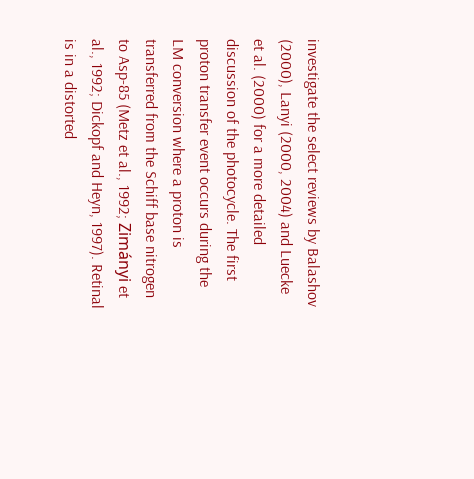investigate the select reviews by Balashov (2000), Lanyi (2000, 2004) and Luecke et al. (2000) for a more detailed discussion of the photocycle. The first proton transfer event occurs during the LM conversion where a proton is transferred from the Schiff base nitrogen to Asp-85 (Metz et al., 1992; Zimányi et al., 1992; Dickopf and Heyn, 1997). Retinal is in a distorted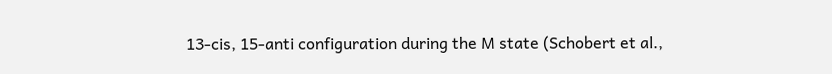13-cis, 15-anti configuration during the M state (Schobert et al.,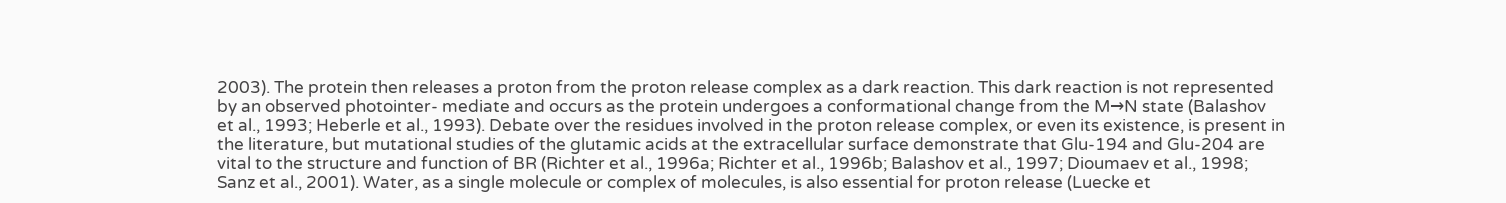2003). The protein then releases a proton from the proton release complex as a dark reaction. This dark reaction is not represented by an observed photointer- mediate and occurs as the protein undergoes a conformational change from the M→N state (Balashov et al., 1993; Heberle et al., 1993). Debate over the residues involved in the proton release complex, or even its existence, is present in the literature, but mutational studies of the glutamic acids at the extracellular surface demonstrate that Glu-194 and Glu-204 are vital to the structure and function of BR (Richter et al., 1996a; Richter et al., 1996b; Balashov et al., 1997; Dioumaev et al., 1998; Sanz et al., 2001). Water, as a single molecule or complex of molecules, is also essential for proton release (Luecke et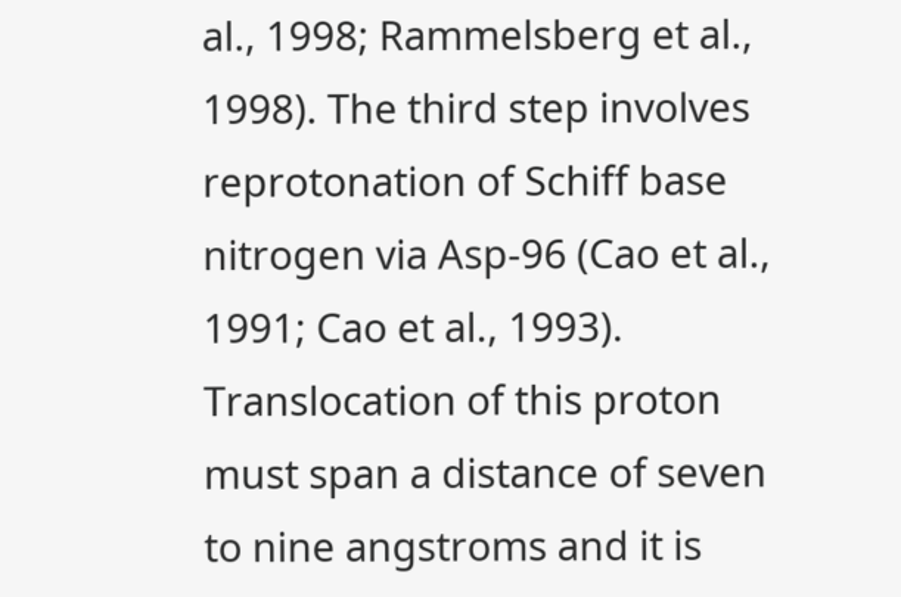al., 1998; Rammelsberg et al., 1998). The third step involves reprotonation of Schiff base nitrogen via Asp-96 (Cao et al., 1991; Cao et al., 1993). Translocation of this proton must span a distance of seven to nine angstroms and it is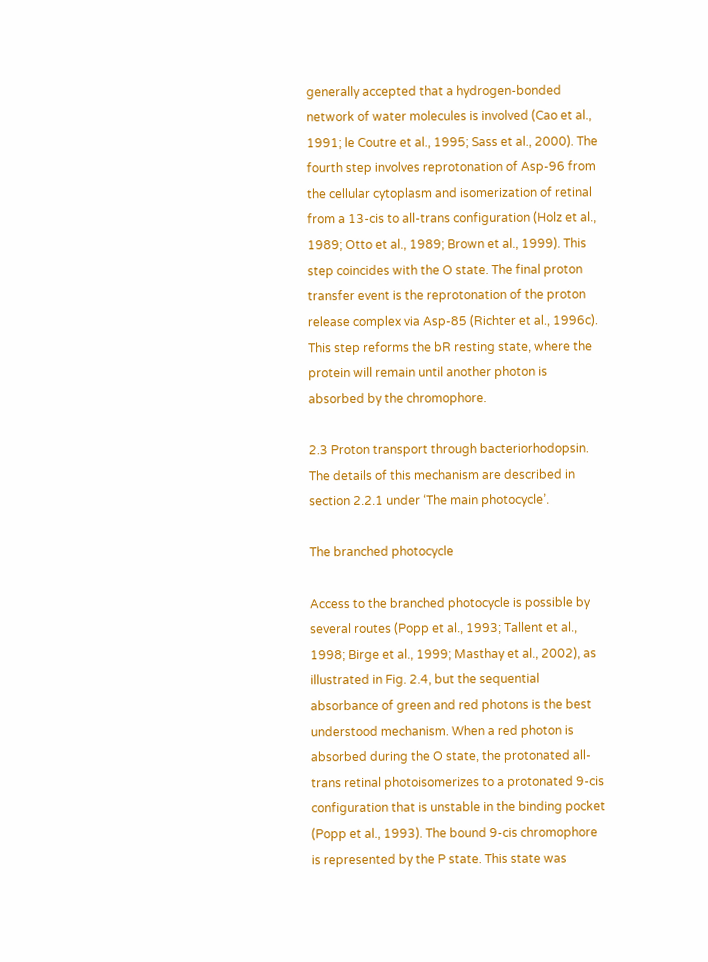generally accepted that a hydrogen-bonded network of water molecules is involved (Cao et al., 1991; le Coutre et al., 1995; Sass et al., 2000). The fourth step involves reprotonation of Asp-96 from the cellular cytoplasm and isomerization of retinal from a 13-cis to all-trans configuration (Holz et al., 1989; Otto et al., 1989; Brown et al., 1999). This step coincides with the O state. The final proton transfer event is the reprotonation of the proton release complex via Asp-85 (Richter et al., 1996c). This step reforms the bR resting state, where the protein will remain until another photon is absorbed by the chromophore.

2.3 Proton transport through bacteriorhodopsin. The details of this mechanism are described in section 2.2.1 under ‘The main photocycle’.

The branched photocycle

Access to the branched photocycle is possible by several routes (Popp et al., 1993; Tallent et al., 1998; Birge et al., 1999; Masthay et al., 2002), as illustrated in Fig. 2.4, but the sequential absorbance of green and red photons is the best understood mechanism. When a red photon is absorbed during the O state, the protonated all-trans retinal photoisomerizes to a protonated 9-cis configuration that is unstable in the binding pocket (Popp et al., 1993). The bound 9-cis chromophore is represented by the P state. This state was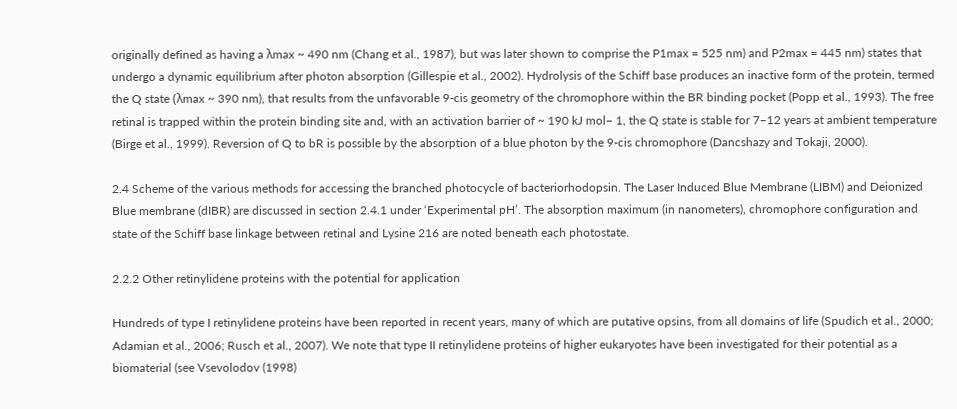originally defined as having a λmax ~ 490 nm (Chang et al., 1987), but was later shown to comprise the P1max = 525 nm) and P2max = 445 nm) states that undergo a dynamic equilibrium after photon absorption (Gillespie et al., 2002). Hydrolysis of the Schiff base produces an inactive form of the protein, termed the Q state (λmax ~ 390 nm), that results from the unfavorable 9-cis geometry of the chromophore within the BR binding pocket (Popp et al., 1993). The free retinal is trapped within the protein binding site and, with an activation barrier of ~ 190 kJ mol− 1, the Q state is stable for 7–12 years at ambient temperature (Birge et al., 1999). Reversion of Q to bR is possible by the absorption of a blue photon by the 9-cis chromophore (Dancshazy and Tokaji, 2000).

2.4 Scheme of the various methods for accessing the branched photocycle of bacteriorhodopsin. The Laser Induced Blue Membrane (LIBM) and Deionized Blue membrane (dIBR) are discussed in section 2.4.1 under ‘Experimental pH’. The absorption maximum (in nanometers), chromophore configuration and state of the Schiff base linkage between retinal and Lysine 216 are noted beneath each photostate.

2.2.2 Other retinylidene proteins with the potential for application

Hundreds of type I retinylidene proteins have been reported in recent years, many of which are putative opsins, from all domains of life (Spudich et al., 2000; Adamian et al., 2006; Rusch et al., 2007). We note that type II retinylidene proteins of higher eukaryotes have been investigated for their potential as a biomaterial (see Vsevolodov (1998)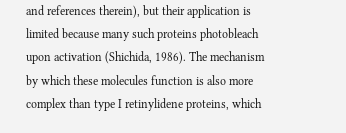and references therein), but their application is limited because many such proteins photobleach upon activation (Shichida, 1986). The mechanism by which these molecules function is also more complex than type I retinylidene proteins, which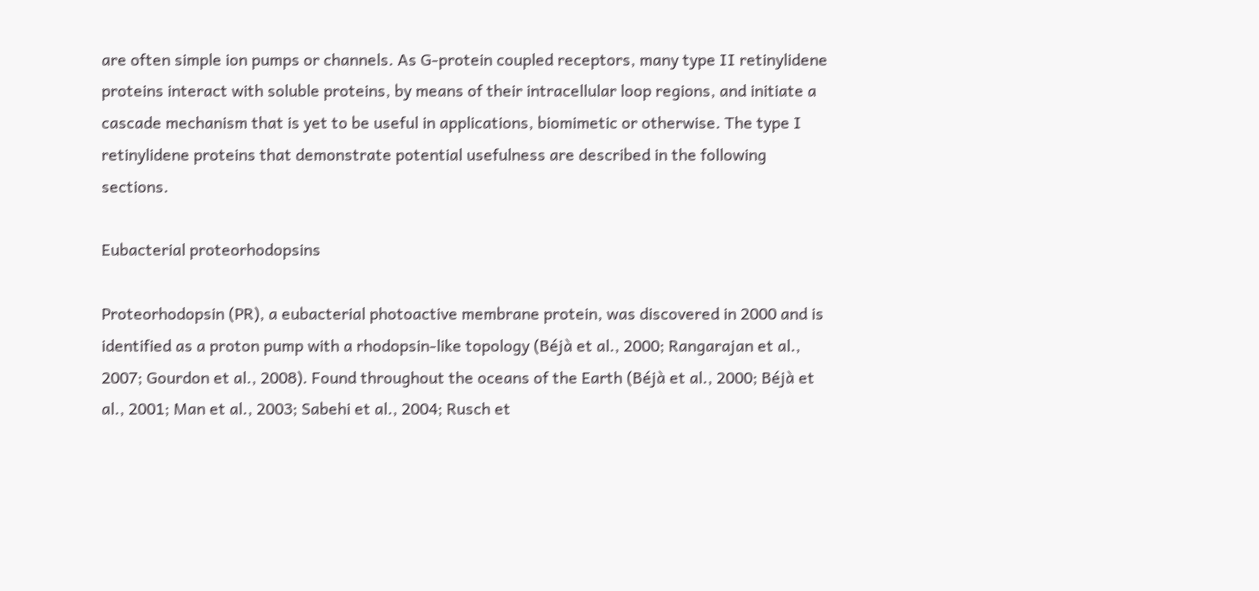are often simple ion pumps or channels. As G-protein coupled receptors, many type II retinylidene proteins interact with soluble proteins, by means of their intracellular loop regions, and initiate a cascade mechanism that is yet to be useful in applications, biomimetic or otherwise. The type I retinylidene proteins that demonstrate potential usefulness are described in the following sections.

Eubacterial proteorhodopsins

Proteorhodopsin (PR), a eubacterial photoactive membrane protein, was discovered in 2000 and is identified as a proton pump with a rhodopsin-like topology (Béjà et al., 2000; Rangarajan et al., 2007; Gourdon et al., 2008). Found throughout the oceans of the Earth (Béjà et al., 2000; Béjà et al., 2001; Man et al., 2003; Sabehi et al., 2004; Rusch et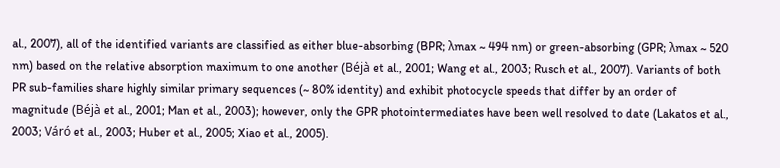al., 2007), all of the identified variants are classified as either blue-absorbing (BPR; λmax ~ 494 nm) or green-absorbing (GPR; λmax ~ 520 nm) based on the relative absorption maximum to one another (Béjà et al., 2001; Wang et al., 2003; Rusch et al., 2007). Variants of both PR sub-families share highly similar primary sequences (~ 80% identity) and exhibit photocycle speeds that differ by an order of magnitude (Béjà et al., 2001; Man et al., 2003); however, only the GPR photointermediates have been well resolved to date (Lakatos et al., 2003; Váró et al., 2003; Huber et al., 2005; Xiao et al., 2005).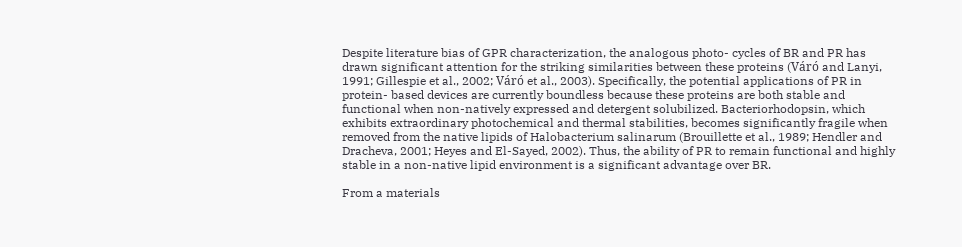Despite literature bias of GPR characterization, the analogous photo- cycles of BR and PR has drawn significant attention for the striking similarities between these proteins (Váró and Lanyi, 1991; Gillespie et al., 2002; Váró et al., 2003). Specifically, the potential applications of PR in protein- based devices are currently boundless because these proteins are both stable and functional when non-natively expressed and detergent solubilized. Bacteriorhodopsin, which exhibits extraordinary photochemical and thermal stabilities, becomes significantly fragile when removed from the native lipids of Halobacterium salinarum (Brouillette et al., 1989; Hendler and Dracheva, 2001; Heyes and El-Sayed, 2002). Thus, the ability of PR to remain functional and highly stable in a non-native lipid environment is a significant advantage over BR.

From a materials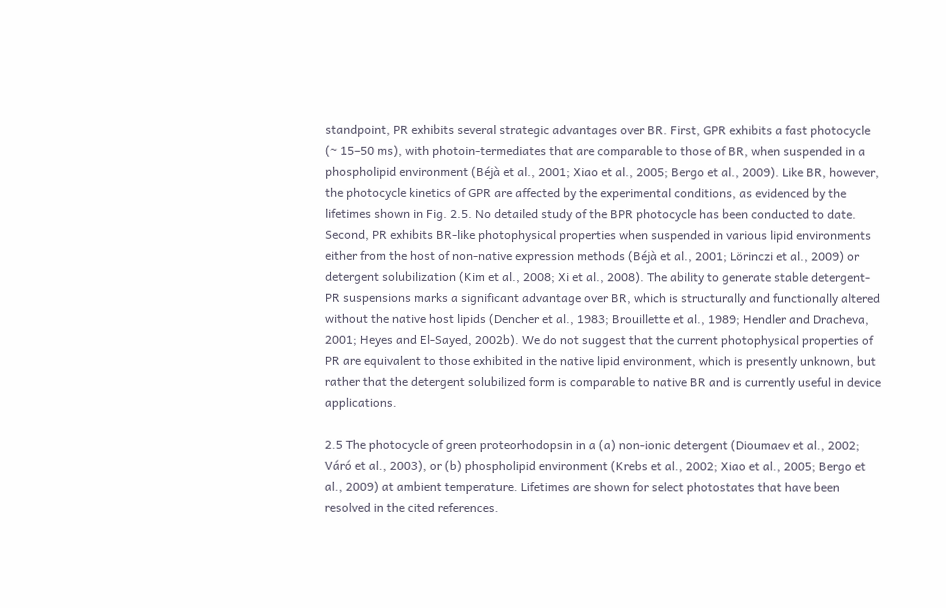standpoint, PR exhibits several strategic advantages over BR. First, GPR exhibits a fast photocycle (~ 15–50 ms), with photoin-termediates that are comparable to those of BR, when suspended in a phospholipid environment (Béjà et al., 2001; Xiao et al., 2005; Bergo et al., 2009). Like BR, however, the photocycle kinetics of GPR are affected by the experimental conditions, as evidenced by the lifetimes shown in Fig. 2.5. No detailed study of the BPR photocycle has been conducted to date. Second, PR exhibits BR-like photophysical properties when suspended in various lipid environments either from the host of non-native expression methods (Béjà et al., 2001; Lörinczi et al., 2009) or detergent solubilization (Kim et al., 2008; Xi et al., 2008). The ability to generate stable detergent-PR suspensions marks a significant advantage over BR, which is structurally and functionally altered without the native host lipids (Dencher et al., 1983; Brouillette et al., 1989; Hendler and Dracheva, 2001; Heyes and El-Sayed, 2002b). We do not suggest that the current photophysical properties of PR are equivalent to those exhibited in the native lipid environment, which is presently unknown, but rather that the detergent solubilized form is comparable to native BR and is currently useful in device applications.

2.5 The photocycle of green proteorhodopsin in a (a) non-ionic detergent (Dioumaev et al., 2002; Váró et al., 2003), or (b) phospholipid environment (Krebs et al., 2002; Xiao et al., 2005; Bergo et al., 2009) at ambient temperature. Lifetimes are shown for select photostates that have been resolved in the cited references.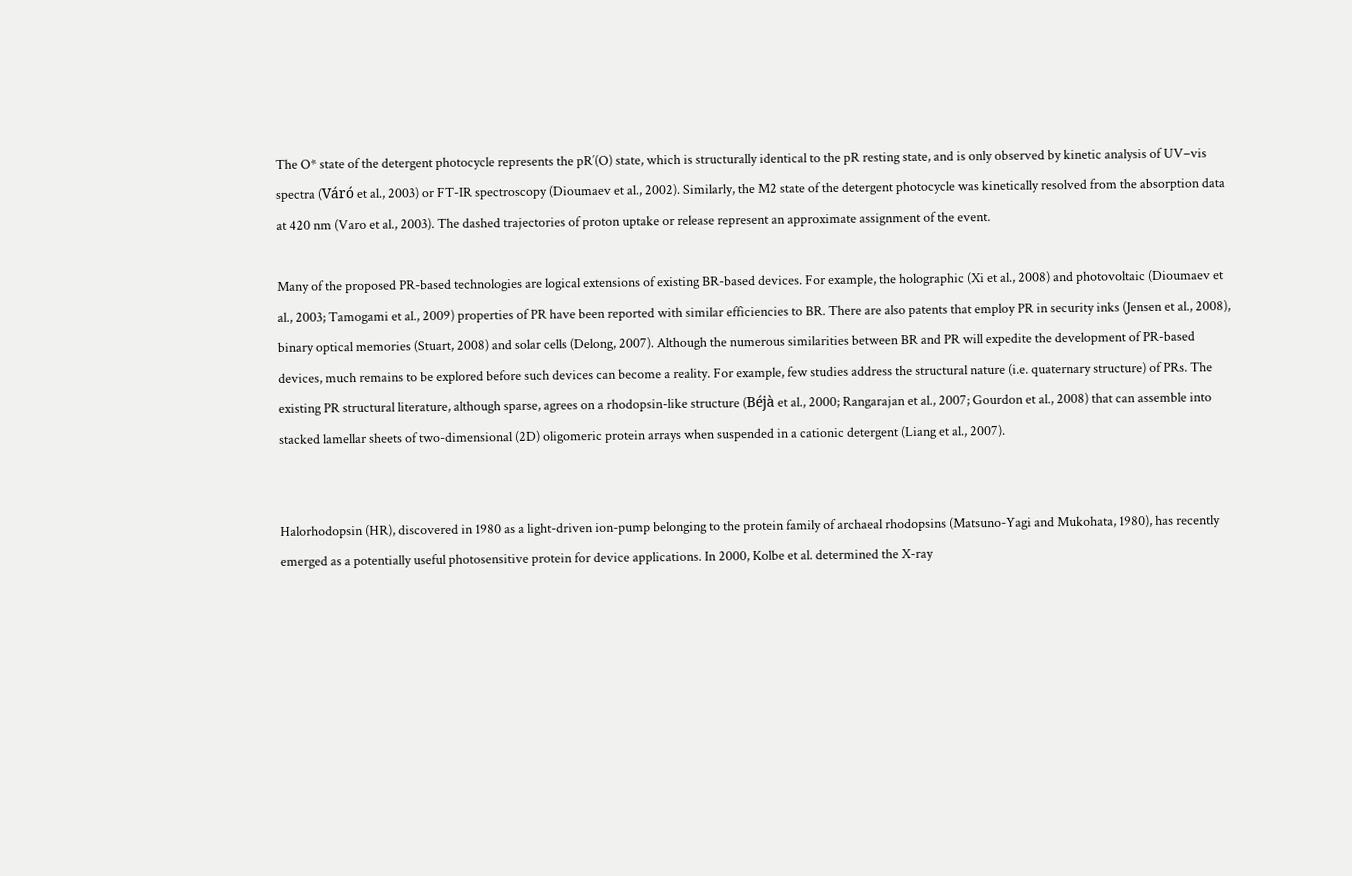The O* state of the detergent photocycle represents the pR′(O) state, which is structurally identical to the pR resting state, and is only observed by kinetic analysis of UV–vis spectra (Váró et al., 2003) or FT-IR spectroscopy (Dioumaev et al., 2002). Similarly, the M2 state of the detergent photocycle was kinetically resolved from the absorption data at 420 nm (Varo et al., 2003). The dashed trajectories of proton uptake or release represent an approximate assignment of the event.

Many of the proposed PR-based technologies are logical extensions of existing BR-based devices. For example, the holographic (Xi et al., 2008) and photovoltaic (Dioumaev et al., 2003; Tamogami et al., 2009) properties of PR have been reported with similar efficiencies to BR. There are also patents that employ PR in security inks (Jensen et al., 2008), binary optical memories (Stuart, 2008) and solar cells (Delong, 2007). Although the numerous similarities between BR and PR will expedite the development of PR-based devices, much remains to be explored before such devices can become a reality. For example, few studies address the structural nature (i.e. quaternary structure) of PRs. The existing PR structural literature, although sparse, agrees on a rhodopsin-like structure (Béjà et al., 2000; Rangarajan et al., 2007; Gourdon et al., 2008) that can assemble into stacked lamellar sheets of two-dimensional (2D) oligomeric protein arrays when suspended in a cationic detergent (Liang et al., 2007).


Halorhodopsin (HR), discovered in 1980 as a light-driven ion-pump belonging to the protein family of archaeal rhodopsins (Matsuno-Yagi and Mukohata, 1980), has recently emerged as a potentially useful photosensitive protein for device applications. In 2000, Kolbe et al. determined the X-ray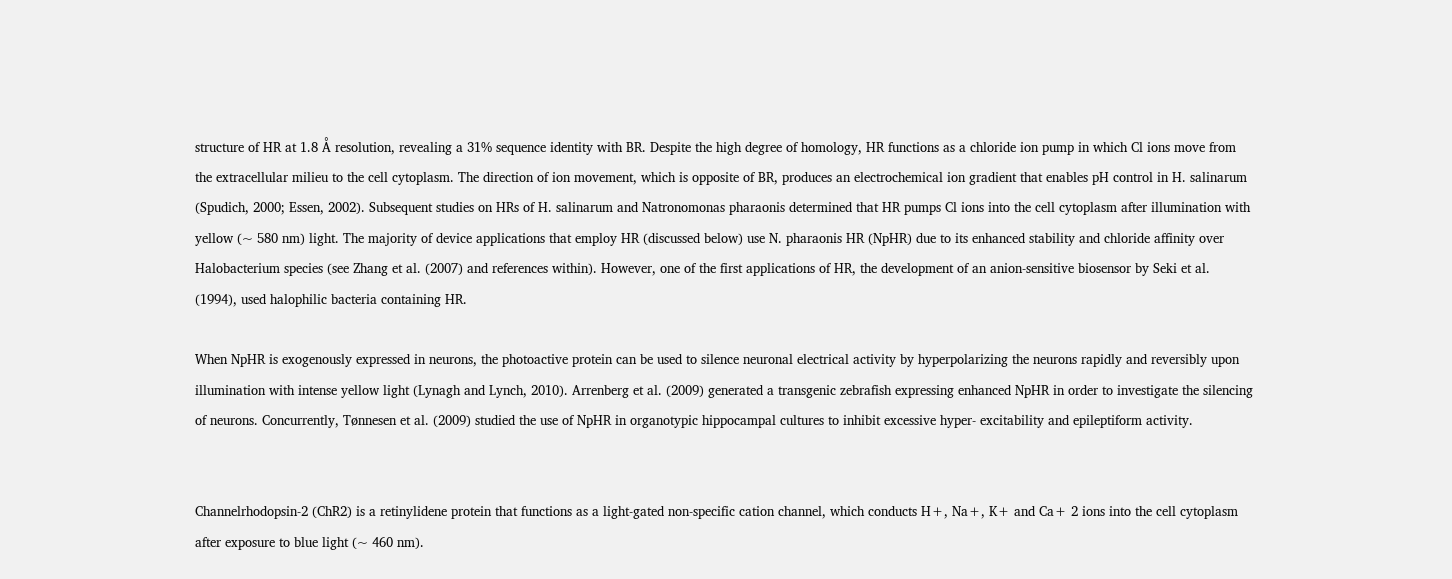structure of HR at 1.8 Å resolution, revealing a 31% sequence identity with BR. Despite the high degree of homology, HR functions as a chloride ion pump in which Cl ions move from the extracellular milieu to the cell cytoplasm. The direction of ion movement, which is opposite of BR, produces an electrochemical ion gradient that enables pH control in H. salinarum (Spudich, 2000; Essen, 2002). Subsequent studies on HRs of H. salinarum and Natronomonas pharaonis determined that HR pumps Cl ions into the cell cytoplasm after illumination with yellow (~ 580 nm) light. The majority of device applications that employ HR (discussed below) use N. pharaonis HR (NpHR) due to its enhanced stability and chloride affinity over Halobacterium species (see Zhang et al. (2007) and references within). However, one of the first applications of HR, the development of an anion-sensitive biosensor by Seki et al. (1994), used halophilic bacteria containing HR.

When NpHR is exogenously expressed in neurons, the photoactive protein can be used to silence neuronal electrical activity by hyperpolarizing the neurons rapidly and reversibly upon illumination with intense yellow light (Lynagh and Lynch, 2010). Arrenberg et al. (2009) generated a transgenic zebrafish expressing enhanced NpHR in order to investigate the silencing of neurons. Concurrently, Tønnesen et al. (2009) studied the use of NpHR in organotypic hippocampal cultures to inhibit excessive hyper- excitability and epileptiform activity.


Channelrhodopsin-2 (ChR2) is a retinylidene protein that functions as a light-gated non-specific cation channel, which conducts H+, Na+, K+ and Ca+ 2 ions into the cell cytoplasm after exposure to blue light (~ 460 nm).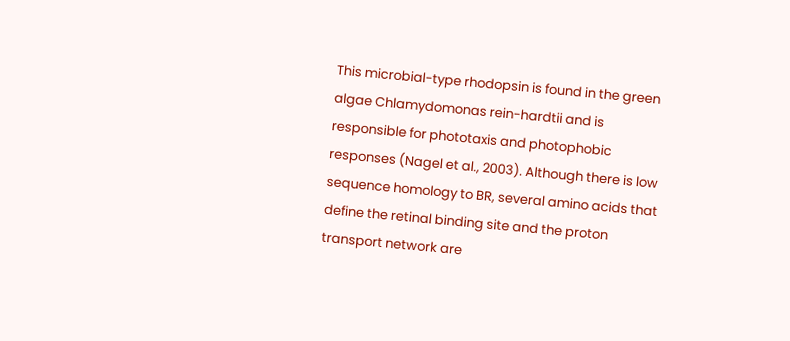This microbial-type rhodopsin is found in the green algae Chlamydomonas rein-hardtii and is responsible for phototaxis and photophobic responses (Nagel et al., 2003). Although there is low sequence homology to BR, several amino acids that define the retinal binding site and the proton transport network are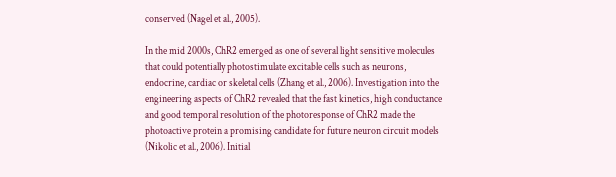conserved (Nagel et al., 2005).

In the mid 2000s, ChR2 emerged as one of several light sensitive molecules that could potentially photostimulate excitable cells such as neurons, endocrine, cardiac or skeletal cells (Zhang et al., 2006). Investigation into the engineering aspects of ChR2 revealed that the fast kinetics, high conductance and good temporal resolution of the photoresponse of ChR2 made the photoactive protein a promising candidate for future neuron circuit models (Nikolic et al., 2006). Initial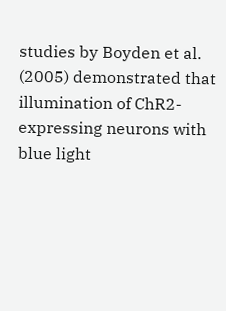studies by Boyden et al. (2005) demonstrated that illumination of ChR2-expressing neurons with blue light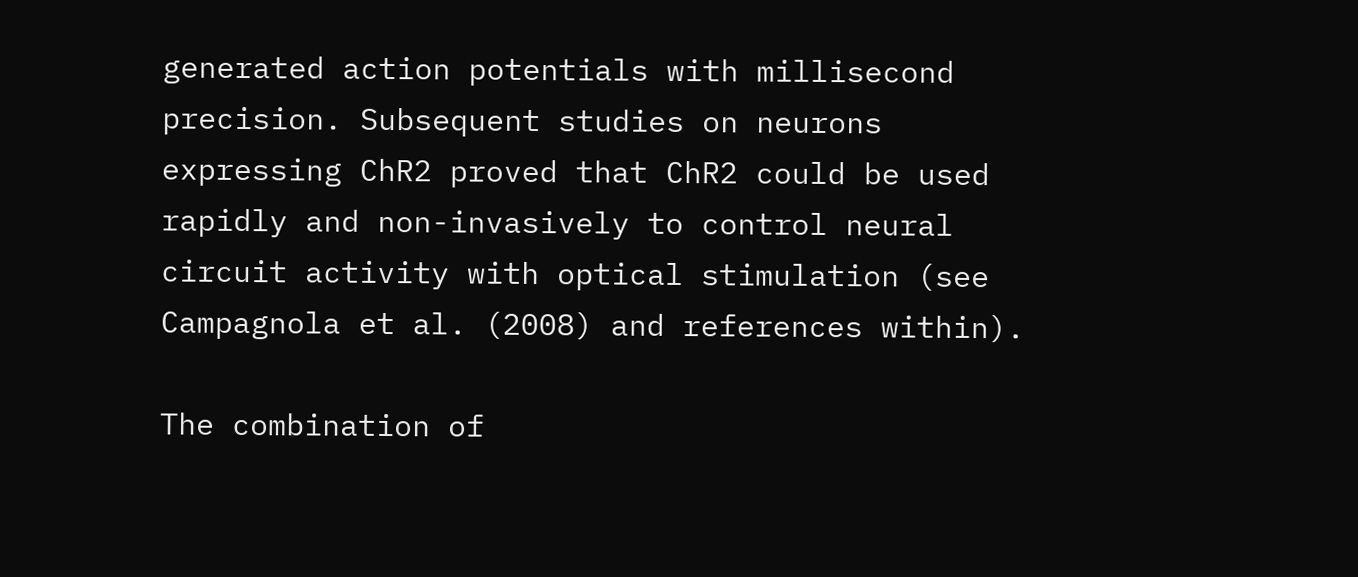generated action potentials with millisecond precision. Subsequent studies on neurons expressing ChR2 proved that ChR2 could be used rapidly and non-invasively to control neural circuit activity with optical stimulation (see Campagnola et al. (2008) and references within).

The combination of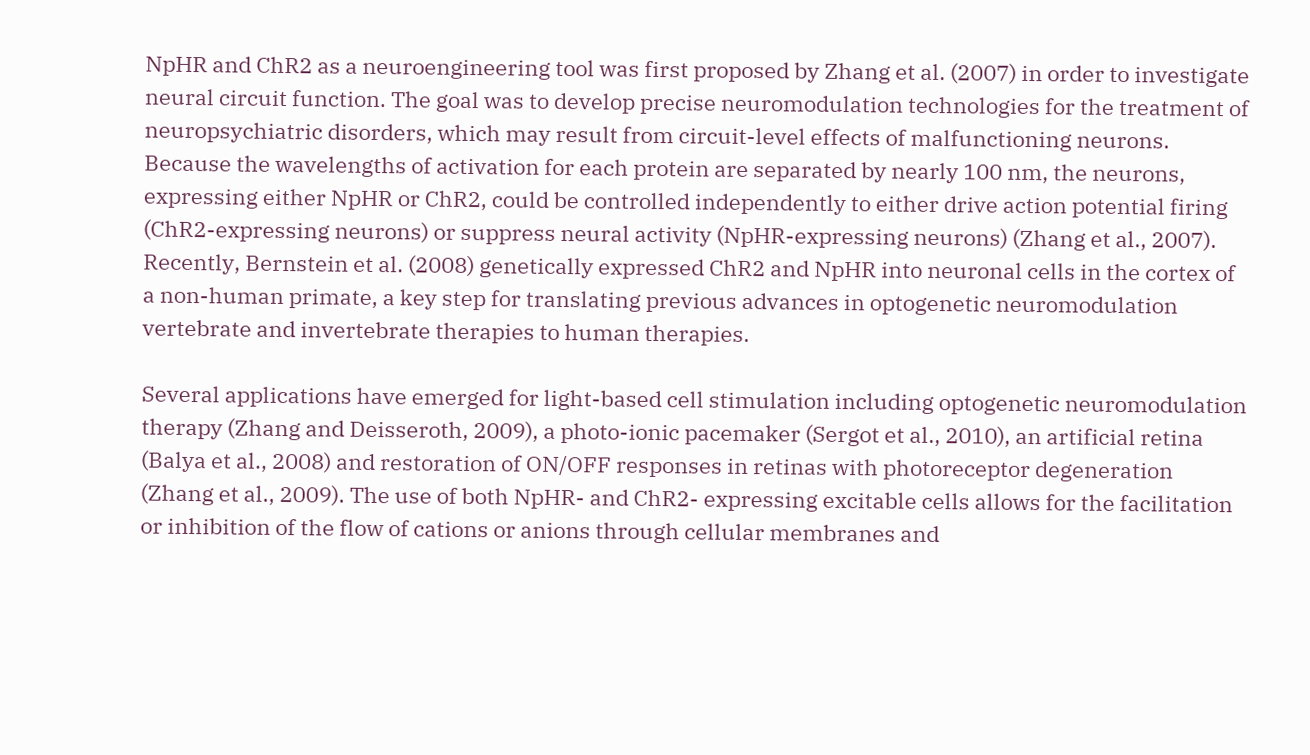NpHR and ChR2 as a neuroengineering tool was first proposed by Zhang et al. (2007) in order to investigate neural circuit function. The goal was to develop precise neuromodulation technologies for the treatment of neuropsychiatric disorders, which may result from circuit-level effects of malfunctioning neurons. Because the wavelengths of activation for each protein are separated by nearly 100 nm, the neurons, expressing either NpHR or ChR2, could be controlled independently to either drive action potential firing (ChR2-expressing neurons) or suppress neural activity (NpHR-expressing neurons) (Zhang et al., 2007). Recently, Bernstein et al. (2008) genetically expressed ChR2 and NpHR into neuronal cells in the cortex of a non-human primate, a key step for translating previous advances in optogenetic neuromodulation vertebrate and invertebrate therapies to human therapies.

Several applications have emerged for light-based cell stimulation including optogenetic neuromodulation therapy (Zhang and Deisseroth, 2009), a photo-ionic pacemaker (Sergot et al., 2010), an artificial retina (Balya et al., 2008) and restoration of ON/OFF responses in retinas with photoreceptor degeneration (Zhang et al., 2009). The use of both NpHR- and ChR2- expressing excitable cells allows for the facilitation or inhibition of the flow of cations or anions through cellular membranes and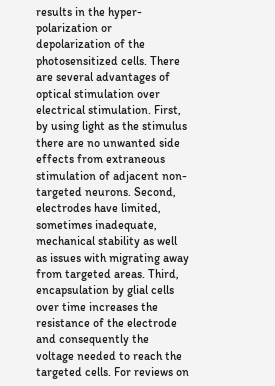results in the hyper-polarization or depolarization of the photosensitized cells. There are several advantages of optical stimulation over electrical stimulation. First, by using light as the stimulus there are no unwanted side effects from extraneous stimulation of adjacent non-targeted neurons. Second, electrodes have limited, sometimes inadequate, mechanical stability as well as issues with migrating away from targeted areas. Third, encapsulation by glial cells over time increases the resistance of the electrode and consequently the voltage needed to reach the targeted cells. For reviews on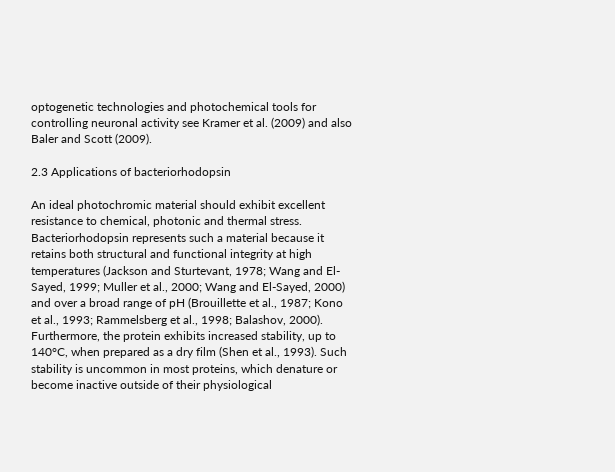optogenetic technologies and photochemical tools for controlling neuronal activity see Kramer et al. (2009) and also Baler and Scott (2009).

2.3 Applications of bacteriorhodopsin

An ideal photochromic material should exhibit excellent resistance to chemical, photonic and thermal stress. Bacteriorhodopsin represents such a material because it retains both structural and functional integrity at high temperatures (Jackson and Sturtevant, 1978; Wang and El-Sayed, 1999; Muller et al., 2000; Wang and El-Sayed, 2000) and over a broad range of pH (Brouillette et al., 1987; Kono et al., 1993; Rammelsberg et al., 1998; Balashov, 2000). Furthermore, the protein exhibits increased stability, up to 140°C, when prepared as a dry film (Shen et al., 1993). Such stability is uncommon in most proteins, which denature or become inactive outside of their physiological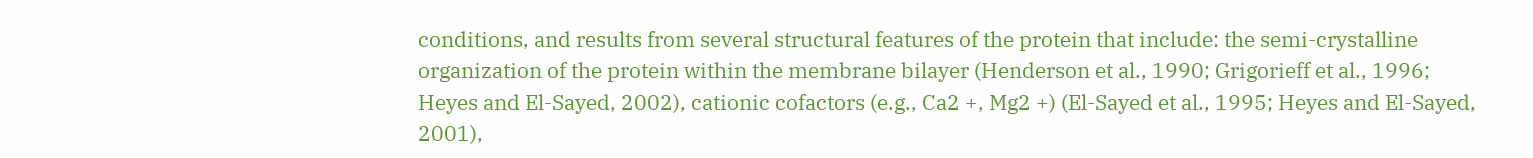conditions, and results from several structural features of the protein that include: the semi-crystalline organization of the protein within the membrane bilayer (Henderson et al., 1990; Grigorieff et al., 1996; Heyes and El-Sayed, 2002), cationic cofactors (e.g., Ca2 +, Mg2 +) (El-Sayed et al., 1995; Heyes and El-Sayed, 2001),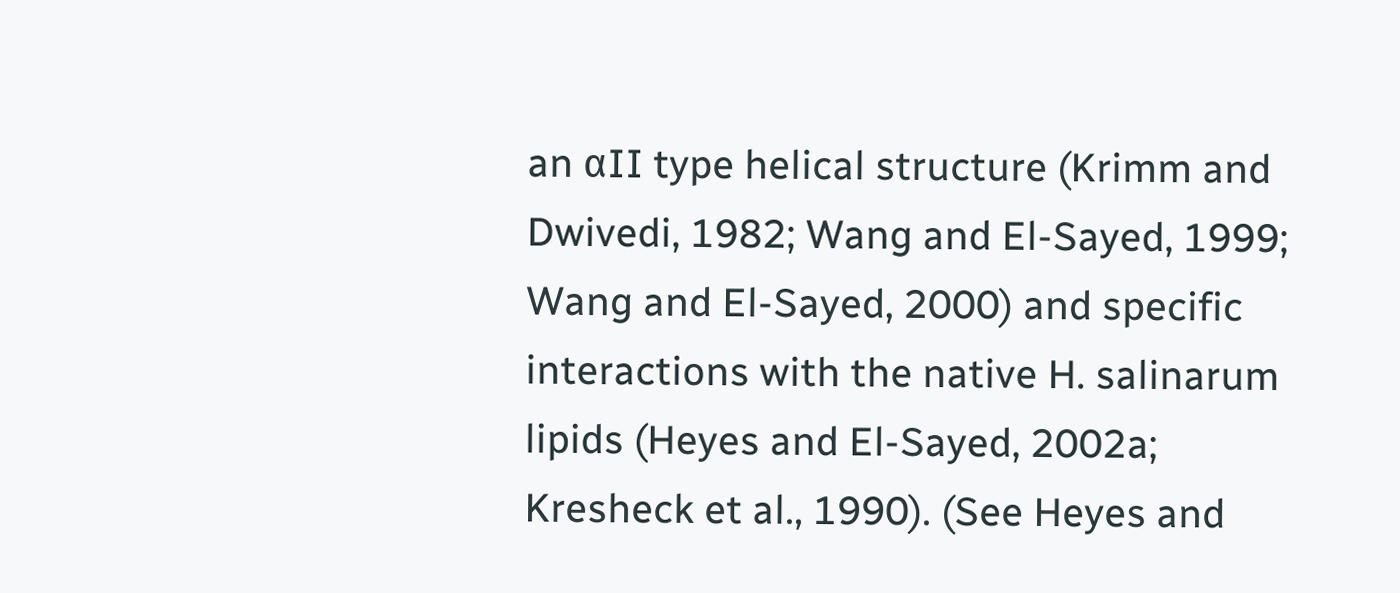an αII type helical structure (Krimm and Dwivedi, 1982; Wang and El-Sayed, 1999; Wang and El-Sayed, 2000) and specific interactions with the native H. salinarum lipids (Heyes and El-Sayed, 2002a; Kresheck et al., 1990). (See Heyes and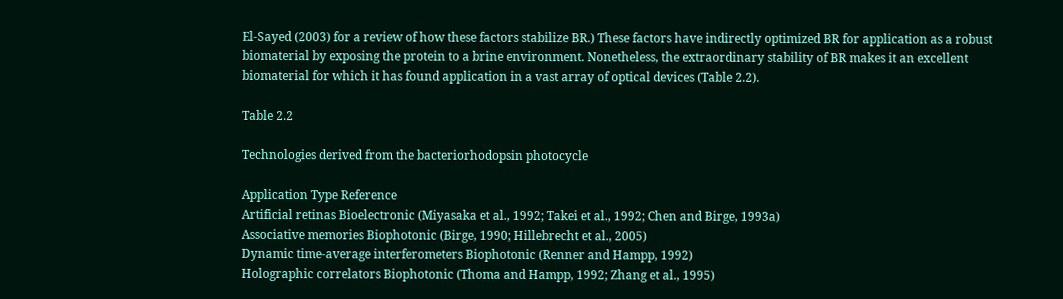El-Sayed (2003) for a review of how these factors stabilize BR.) These factors have indirectly optimized BR for application as a robust biomaterial by exposing the protein to a brine environment. Nonetheless, the extraordinary stability of BR makes it an excellent biomaterial for which it has found application in a vast array of optical devices (Table 2.2).

Table 2.2

Technologies derived from the bacteriorhodopsin photocycle

Application Type Reference
Artificial retinas Bioelectronic (Miyasaka et al., 1992; Takei et al., 1992; Chen and Birge, 1993a)
Associative memories Biophotonic (Birge, 1990; Hillebrecht et al., 2005)
Dynamic time-average interferometers Biophotonic (Renner and Hampp, 1992)
Holographic correlators Biophotonic (Thoma and Hampp, 1992; Zhang et al., 1995)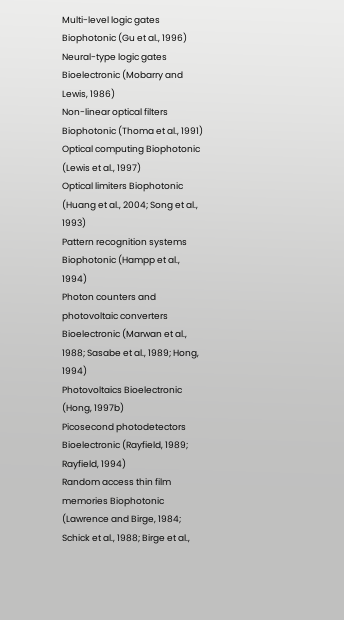Multi-level logic gates Biophotonic (Gu et al., 1996)
Neural-type logic gates Bioelectronic (Mobarry and Lewis, 1986)
Non-linear optical filters Biophotonic (Thoma et al., 1991)
Optical computing Biophotonic (Lewis et al., 1997)
Optical limiters Biophotonic (Huang et al., 2004; Song et al., 1993)
Pattern recognition systems Biophotonic (Hampp et al., 1994)
Photon counters and photovoltaic converters Bioelectronic (Marwan et al., 1988; Sasabe et al., 1989; Hong, 1994)
Photovoltaics Bioelectronic (Hong, 1997b)
Picosecond photodetectors Bioelectronic (Rayfield, 1989; Rayfield, 1994)
Random access thin film memories Biophotonic (Lawrence and Birge, 1984; Schick et al., 1988; Birge et al.,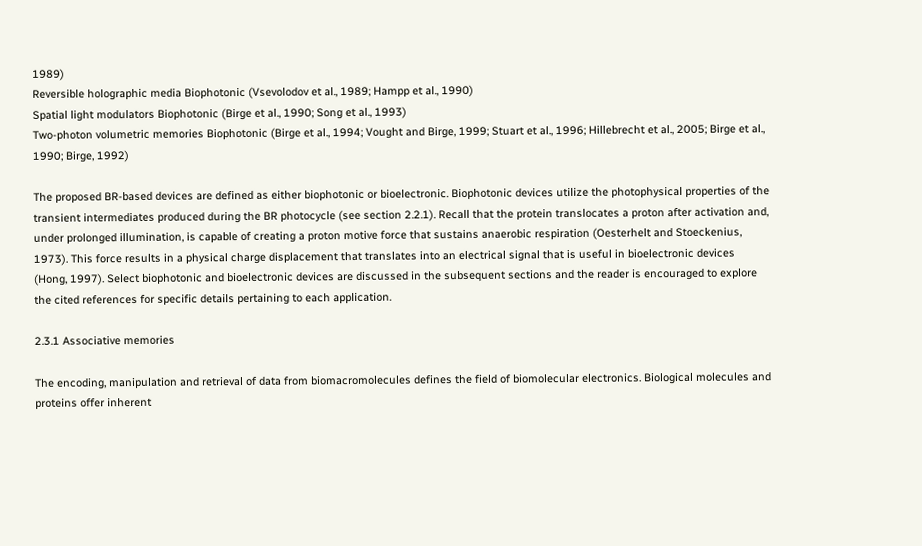1989)
Reversible holographic media Biophotonic (Vsevolodov et al., 1989; Hampp et al., 1990)
Spatial light modulators Biophotonic (Birge et al., 1990; Song et al., 1993)
Two-photon volumetric memories Biophotonic (Birge et al., 1994; Vought and Birge, 1999; Stuart et al., 1996; Hillebrecht et al., 2005; Birge et al., 1990; Birge, 1992)

The proposed BR-based devices are defined as either biophotonic or bioelectronic. Biophotonic devices utilize the photophysical properties of the transient intermediates produced during the BR photocycle (see section 2.2.1). Recall that the protein translocates a proton after activation and, under prolonged illumination, is capable of creating a proton motive force that sustains anaerobic respiration (Oesterhelt and Stoeckenius, 1973). This force results in a physical charge displacement that translates into an electrical signal that is useful in bioelectronic devices (Hong, 1997). Select biophotonic and bioelectronic devices are discussed in the subsequent sections and the reader is encouraged to explore the cited references for specific details pertaining to each application.

2.3.1 Associative memories

The encoding, manipulation and retrieval of data from biomacromolecules defines the field of biomolecular electronics. Biological molecules and proteins offer inherent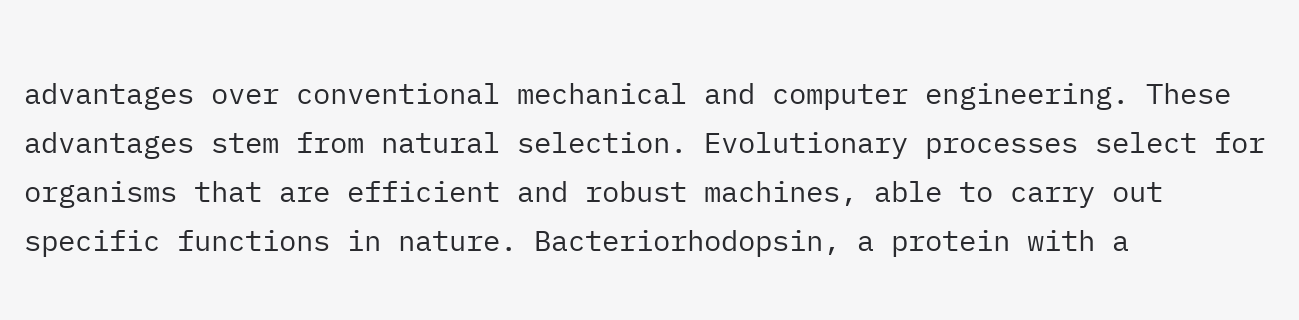advantages over conventional mechanical and computer engineering. These advantages stem from natural selection. Evolutionary processes select for organisms that are efficient and robust machines, able to carry out specific functions in nature. Bacteriorhodopsin, a protein with a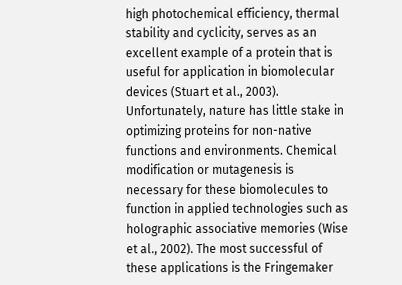high photochemical efficiency, thermal stability and cyclicity, serves as an excellent example of a protein that is useful for application in biomolecular devices (Stuart et al., 2003). Unfortunately, nature has little stake in optimizing proteins for non-native functions and environments. Chemical modification or mutagenesis is necessary for these biomolecules to function in applied technologies such as holographic associative memories (Wise et al., 2002). The most successful of these applications is the Fringemaker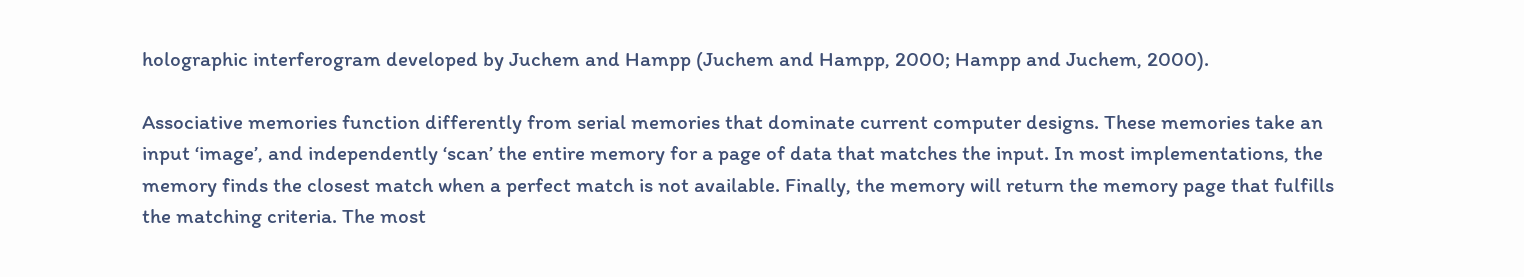holographic interferogram developed by Juchem and Hampp (Juchem and Hampp, 2000; Hampp and Juchem, 2000).

Associative memories function differently from serial memories that dominate current computer designs. These memories take an input ‘image’, and independently ‘scan’ the entire memory for a page of data that matches the input. In most implementations, the memory finds the closest match when a perfect match is not available. Finally, the memory will return the memory page that fulfills the matching criteria. The most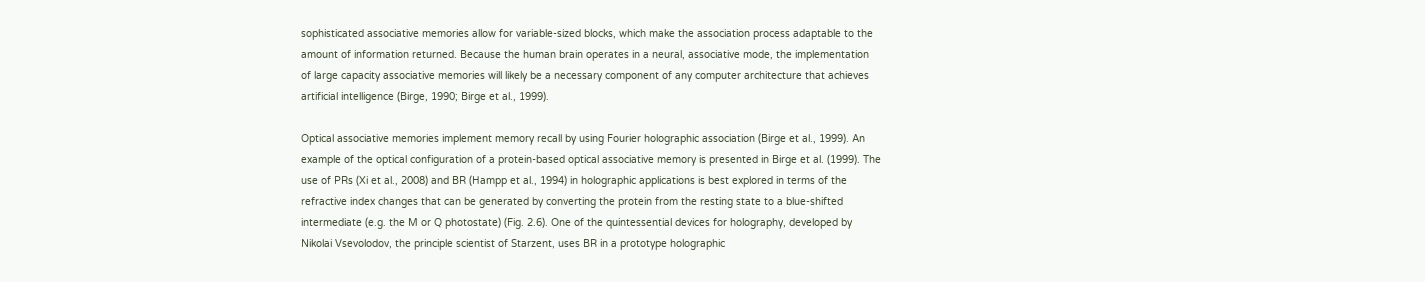sophisticated associative memories allow for variable-sized blocks, which make the association process adaptable to the amount of information returned. Because the human brain operates in a neural, associative mode, the implementation of large capacity associative memories will likely be a necessary component of any computer architecture that achieves artificial intelligence (Birge, 1990; Birge et al., 1999).

Optical associative memories implement memory recall by using Fourier holographic association (Birge et al., 1999). An example of the optical configuration of a protein-based optical associative memory is presented in Birge et al. (1999). The use of PRs (Xi et al., 2008) and BR (Hampp et al., 1994) in holographic applications is best explored in terms of the refractive index changes that can be generated by converting the protein from the resting state to a blue-shifted intermediate (e.g. the M or Q photostate) (Fig. 2.6). One of the quintessential devices for holography, developed by Nikolai Vsevolodov, the principle scientist of Starzent, uses BR in a prototype holographic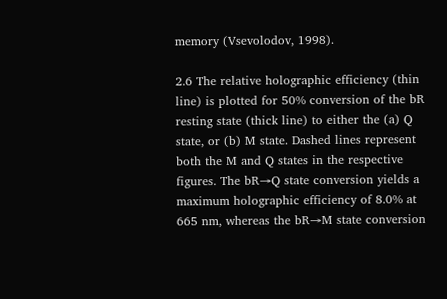memory (Vsevolodov, 1998).

2.6 The relative holographic efficiency (thin line) is plotted for 50% conversion of the bR resting state (thick line) to either the (a) Q state, or (b) M state. Dashed lines represent both the M and Q states in the respective figures. The bR→Q state conversion yields a maximum holographic efficiency of 8.0% at 665 nm, whereas the bR→M state conversion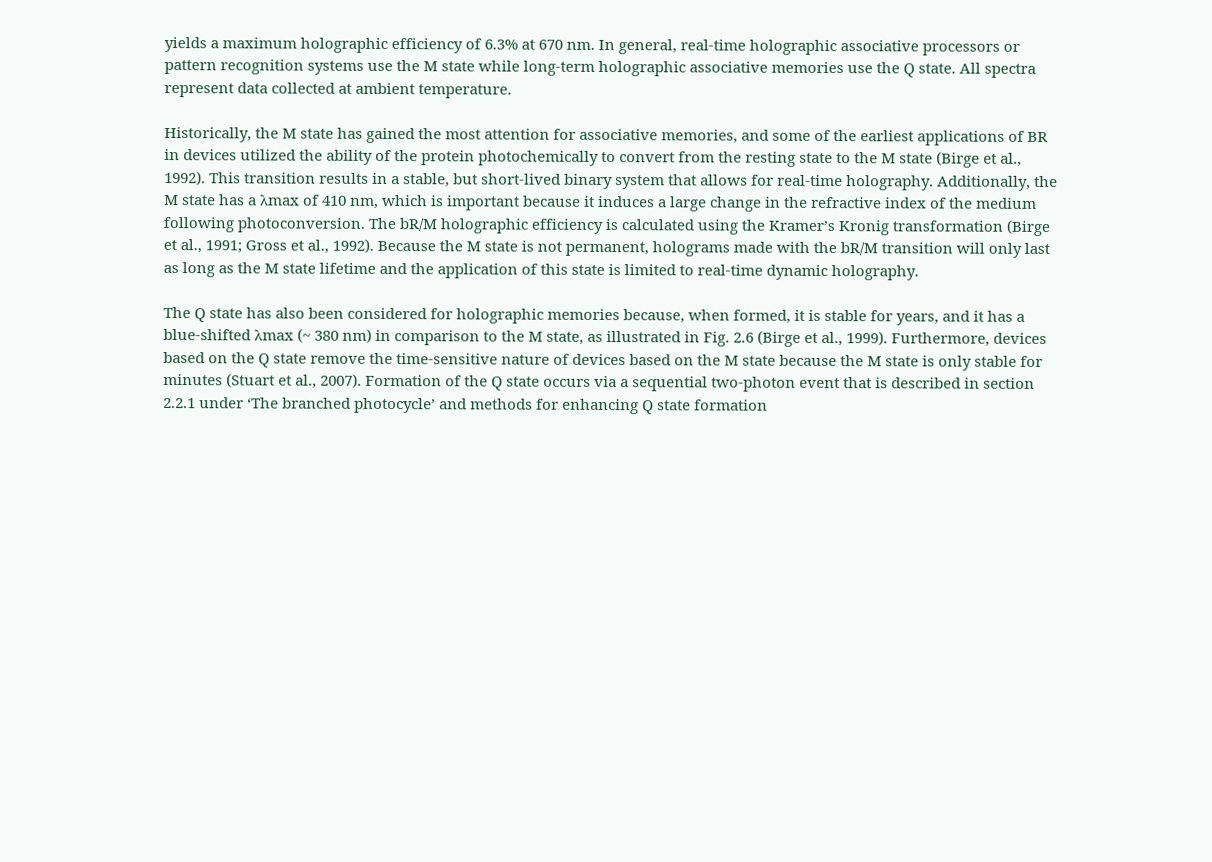yields a maximum holographic efficiency of 6.3% at 670 nm. In general, real-time holographic associative processors or pattern recognition systems use the M state while long-term holographic associative memories use the Q state. All spectra represent data collected at ambient temperature.

Historically, the M state has gained the most attention for associative memories, and some of the earliest applications of BR in devices utilized the ability of the protein photochemically to convert from the resting state to the M state (Birge et al., 1992). This transition results in a stable, but short-lived binary system that allows for real-time holography. Additionally, the M state has a λmax of 410 nm, which is important because it induces a large change in the refractive index of the medium following photoconversion. The bR/M holographic efficiency is calculated using the Kramer’s Kronig transformation (Birge et al., 1991; Gross et al., 1992). Because the M state is not permanent, holograms made with the bR/M transition will only last as long as the M state lifetime and the application of this state is limited to real-time dynamic holography.

The Q state has also been considered for holographic memories because, when formed, it is stable for years, and it has a blue-shifted λmax (~ 380 nm) in comparison to the M state, as illustrated in Fig. 2.6 (Birge et al., 1999). Furthermore, devices based on the Q state remove the time-sensitive nature of devices based on the M state because the M state is only stable for minutes (Stuart et al., 2007). Formation of the Q state occurs via a sequential two-photon event that is described in section 2.2.1 under ‘The branched photocycle’ and methods for enhancing Q state formation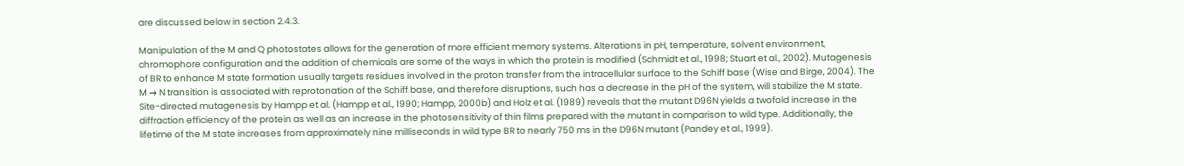are discussed below in section 2.4.3.

Manipulation of the M and Q photostates allows for the generation of more efficient memory systems. Alterations in pH, temperature, solvent environment, chromophore configuration and the addition of chemicals are some of the ways in which the protein is modified (Schmidt et al., 1998; Stuart et al., 2002). Mutagenesis of BR to enhance M state formation usually targets residues involved in the proton transfer from the intracellular surface to the Schiff base (Wise and Birge, 2004). The M → N transition is associated with reprotonation of the Schiff base, and therefore disruptions, such has a decrease in the pH of the system, will stabilize the M state. Site-directed mutagenesis by Hampp et al. (Hampp et al., 1990; Hampp, 2000b) and Holz et al. (1989) reveals that the mutant D96N yields a twofold increase in the diffraction efficiency of the protein as well as an increase in the photosensitivity of thin films prepared with the mutant in comparison to wild type. Additionally, the lifetime of the M state increases from approximately nine milliseconds in wild type BR to nearly 750 ms in the D96N mutant (Pandey et al., 1999).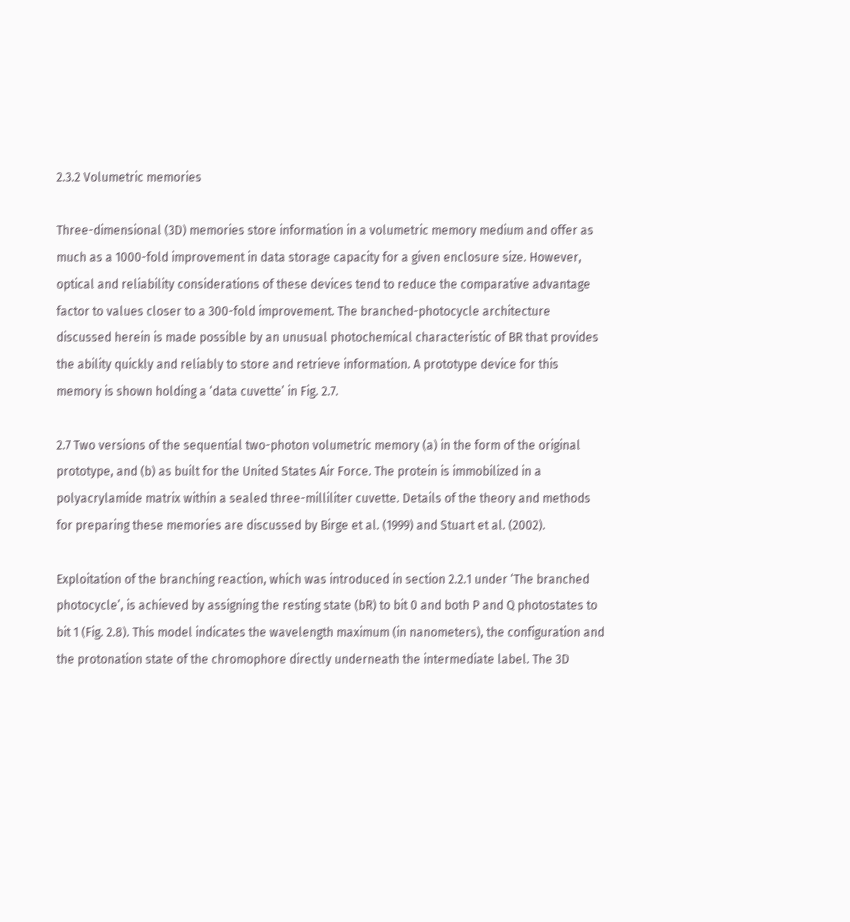2.3.2 Volumetric memories

Three-dimensional (3D) memories store information in a volumetric memory medium and offer as much as a 1000-fold improvement in data storage capacity for a given enclosure size. However, optical and reliability considerations of these devices tend to reduce the comparative advantage factor to values closer to a 300-fold improvement. The branched-photocycle architecture discussed herein is made possible by an unusual photochemical characteristic of BR that provides the ability quickly and reliably to store and retrieve information. A prototype device for this memory is shown holding a ‘data cuvette’ in Fig. 2.7.

2.7 Two versions of the sequential two-photon volumetric memory (a) in the form of the original prototype, and (b) as built for the United States Air Force. The protein is immobilized in a polyacrylamide matrix within a sealed three-milliliter cuvette. Details of the theory and methods for preparing these memories are discussed by Birge et al. (1999) and Stuart et al. (2002).

Exploitation of the branching reaction, which was introduced in section 2.2.1 under ‘The branched photocycle’, is achieved by assigning the resting state (bR) to bit 0 and both P and Q photostates to bit 1 (Fig. 2.8). This model indicates the wavelength maximum (in nanometers), the configuration and the protonation state of the chromophore directly underneath the intermediate label. The 3D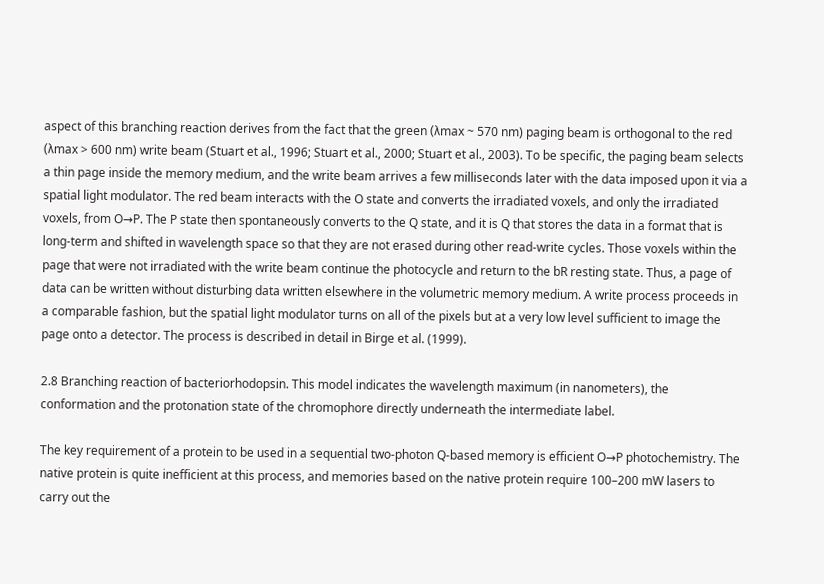aspect of this branching reaction derives from the fact that the green (λmax ~ 570 nm) paging beam is orthogonal to the red (λmax > 600 nm) write beam (Stuart et al., 1996; Stuart et al., 2000; Stuart et al., 2003). To be specific, the paging beam selects a thin page inside the memory medium, and the write beam arrives a few milliseconds later with the data imposed upon it via a spatial light modulator. The red beam interacts with the O state and converts the irradiated voxels, and only the irradiated voxels, from O→P. The P state then spontaneously converts to the Q state, and it is Q that stores the data in a format that is long-term and shifted in wavelength space so that they are not erased during other read-write cycles. Those voxels within the page that were not irradiated with the write beam continue the photocycle and return to the bR resting state. Thus, a page of data can be written without disturbing data written elsewhere in the volumetric memory medium. A write process proceeds in a comparable fashion, but the spatial light modulator turns on all of the pixels but at a very low level sufficient to image the page onto a detector. The process is described in detail in Birge et al. (1999).

2.8 Branching reaction of bacteriorhodopsin. This model indicates the wavelength maximum (in nanometers), the conformation and the protonation state of the chromophore directly underneath the intermediate label.

The key requirement of a protein to be used in a sequential two-photon Q-based memory is efficient O→P photochemistry. The native protein is quite inefficient at this process, and memories based on the native protein require 100–200 mW lasers to carry out the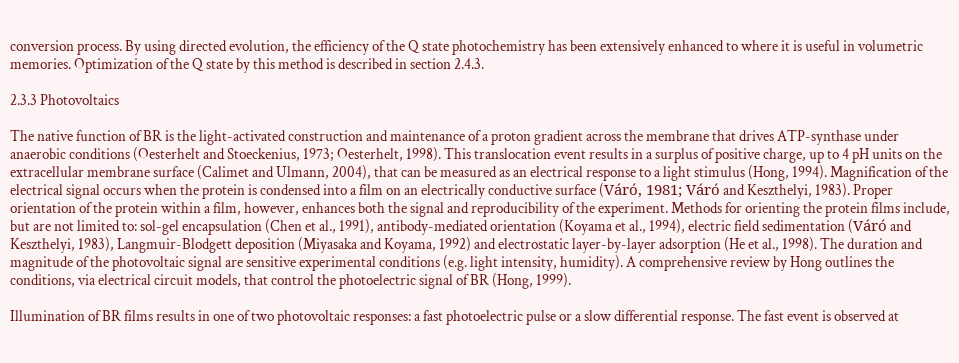conversion process. By using directed evolution, the efficiency of the Q state photochemistry has been extensively enhanced to where it is useful in volumetric memories. Optimization of the Q state by this method is described in section 2.4.3.

2.3.3 Photovoltaics

The native function of BR is the light-activated construction and maintenance of a proton gradient across the membrane that drives ATP-synthase under anaerobic conditions (Oesterhelt and Stoeckenius, 1973; Oesterhelt, 1998). This translocation event results in a surplus of positive charge, up to 4 pH units on the extracellular membrane surface (Calimet and Ulmann, 2004), that can be measured as an electrical response to a light stimulus (Hong, 1994). Magnification of the electrical signal occurs when the protein is condensed into a film on an electrically conductive surface (Váró, 1981; Váró and Keszthelyi, 1983). Proper orientation of the protein within a film, however, enhances both the signal and reproducibility of the experiment. Methods for orienting the protein films include, but are not limited to: sol-gel encapsulation (Chen et al., 1991), antibody-mediated orientation (Koyama et al., 1994), electric field sedimentation (Váró and Keszthelyi, 1983), Langmuir-Blodgett deposition (Miyasaka and Koyama, 1992) and electrostatic layer-by-layer adsorption (He et al., 1998). The duration and magnitude of the photovoltaic signal are sensitive experimental conditions (e.g. light intensity, humidity). A comprehensive review by Hong outlines the conditions, via electrical circuit models, that control the photoelectric signal of BR (Hong, 1999).

Illumination of BR films results in one of two photovoltaic responses: a fast photoelectric pulse or a slow differential response. The fast event is observed at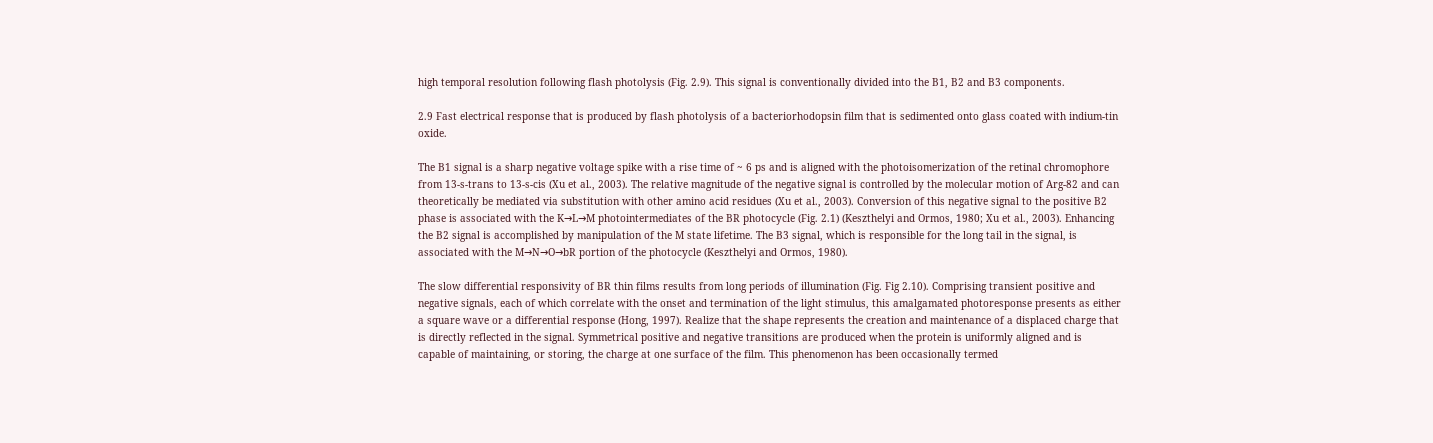high temporal resolution following flash photolysis (Fig. 2.9). This signal is conventionally divided into the B1, B2 and B3 components.

2.9 Fast electrical response that is produced by flash photolysis of a bacteriorhodopsin film that is sedimented onto glass coated with indium-tin oxide.

The B1 signal is a sharp negative voltage spike with a rise time of ~ 6 ps and is aligned with the photoisomerization of the retinal chromophore from 13-s-trans to 13-s-cis (Xu et al., 2003). The relative magnitude of the negative signal is controlled by the molecular motion of Arg-82 and can theoretically be mediated via substitution with other amino acid residues (Xu et al., 2003). Conversion of this negative signal to the positive B2 phase is associated with the K→L→M photointermediates of the BR photocycle (Fig. 2.1) (Keszthelyi and Ormos, 1980; Xu et al., 2003). Enhancing the B2 signal is accomplished by manipulation of the M state lifetime. The B3 signal, which is responsible for the long tail in the signal, is associated with the M→N→O→bR portion of the photocycle (Keszthelyi and Ormos, 1980).

The slow differential responsivity of BR thin films results from long periods of illumination (Fig. Fig 2.10). Comprising transient positive and negative signals, each of which correlate with the onset and termination of the light stimulus, this amalgamated photoresponse presents as either a square wave or a differential response (Hong, 1997). Realize that the shape represents the creation and maintenance of a displaced charge that is directly reflected in the signal. Symmetrical positive and negative transitions are produced when the protein is uniformly aligned and is capable of maintaining, or storing, the charge at one surface of the film. This phenomenon has been occasionally termed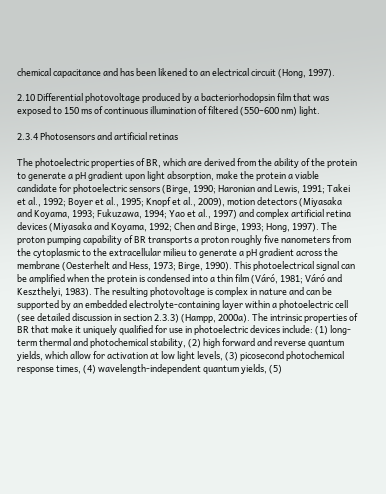chemical capacitance and has been likened to an electrical circuit (Hong, 1997).

2.10 Differential photovoltage produced by a bacteriorhodopsin film that was exposed to 150 ms of continuous illumination of filtered (550–600 nm) light.

2.3.4 Photosensors and artificial retinas

The photoelectric properties of BR, which are derived from the ability of the protein to generate a pH gradient upon light absorption, make the protein a viable candidate for photoelectric sensors (Birge, 1990; Haronian and Lewis, 1991; Takei et al., 1992; Boyer et al., 1995; Knopf et al., 2009), motion detectors (Miyasaka and Koyama, 1993; Fukuzawa, 1994; Yao et al., 1997) and complex artificial retina devices (Miyasaka and Koyama, 1992; Chen and Birge, 1993; Hong, 1997). The proton pumping capability of BR transports a proton roughly five nanometers from the cytoplasmic to the extracellular milieu to generate a pH gradient across the membrane (Oesterhelt and Hess, 1973; Birge, 1990). This photoelectrical signal can be amplified when the protein is condensed into a thin film (Váró, 1981; Váró and Keszthelyi, 1983). The resulting photovoltage is complex in nature and can be supported by an embedded electrolyte-containing layer within a photoelectric cell (see detailed discussion in section 2.3.3) (Hampp, 2000a). The intrinsic properties of BR that make it uniquely qualified for use in photoelectric devices include: (1) long-term thermal and photochemical stability, (2) high forward and reverse quantum yields, which allow for activation at low light levels, (3) picosecond photochemical response times, (4) wavelength-independent quantum yields, (5)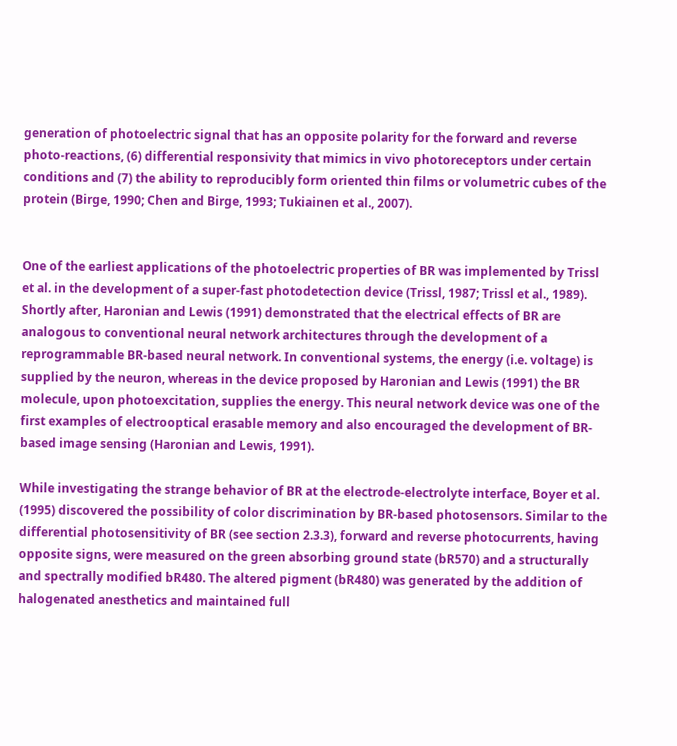generation of photoelectric signal that has an opposite polarity for the forward and reverse photo-reactions, (6) differential responsivity that mimics in vivo photoreceptors under certain conditions and (7) the ability to reproducibly form oriented thin films or volumetric cubes of the protein (Birge, 1990; Chen and Birge, 1993; Tukiainen et al., 2007).


One of the earliest applications of the photoelectric properties of BR was implemented by Trissl et al. in the development of a super-fast photodetection device (Trissl, 1987; Trissl et al., 1989). Shortly after, Haronian and Lewis (1991) demonstrated that the electrical effects of BR are analogous to conventional neural network architectures through the development of a reprogrammable BR-based neural network. In conventional systems, the energy (i.e. voltage) is supplied by the neuron, whereas in the device proposed by Haronian and Lewis (1991) the BR molecule, upon photoexcitation, supplies the energy. This neural network device was one of the first examples of electrooptical erasable memory and also encouraged the development of BR-based image sensing (Haronian and Lewis, 1991).

While investigating the strange behavior of BR at the electrode-electrolyte interface, Boyer et al. (1995) discovered the possibility of color discrimination by BR-based photosensors. Similar to the differential photosensitivity of BR (see section 2.3.3), forward and reverse photocurrents, having opposite signs, were measured on the green absorbing ground state (bR570) and a structurally and spectrally modified bR480. The altered pigment (bR480) was generated by the addition of halogenated anesthetics and maintained full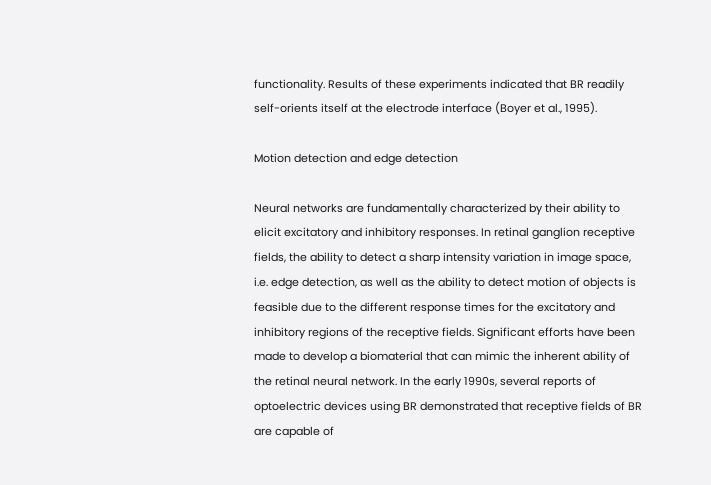functionality. Results of these experiments indicated that BR readily self-orients itself at the electrode interface (Boyer et al., 1995).

Motion detection and edge detection

Neural networks are fundamentally characterized by their ability to elicit excitatory and inhibitory responses. In retinal ganglion receptive fields, the ability to detect a sharp intensity variation in image space, i.e. edge detection, as well as the ability to detect motion of objects is feasible due to the different response times for the excitatory and inhibitory regions of the receptive fields. Significant efforts have been made to develop a biomaterial that can mimic the inherent ability of the retinal neural network. In the early 1990s, several reports of optoelectric devices using BR demonstrated that receptive fields of BR are capable of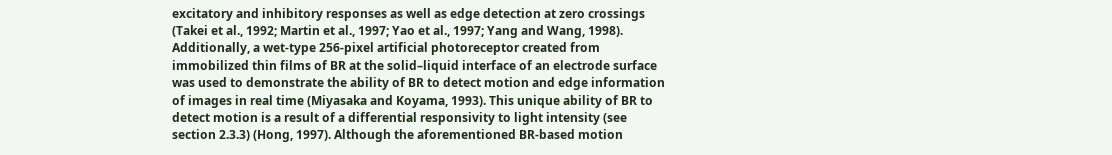excitatory and inhibitory responses as well as edge detection at zero crossings (Takei et al., 1992; Martin et al., 1997; Yao et al., 1997; Yang and Wang, 1998). Additionally, a wet-type 256-pixel artificial photoreceptor created from immobilized thin films of BR at the solid–liquid interface of an electrode surface was used to demonstrate the ability of BR to detect motion and edge information of images in real time (Miyasaka and Koyama, 1993). This unique ability of BR to detect motion is a result of a differential responsivity to light intensity (see section 2.3.3) (Hong, 1997). Although the aforementioned BR-based motion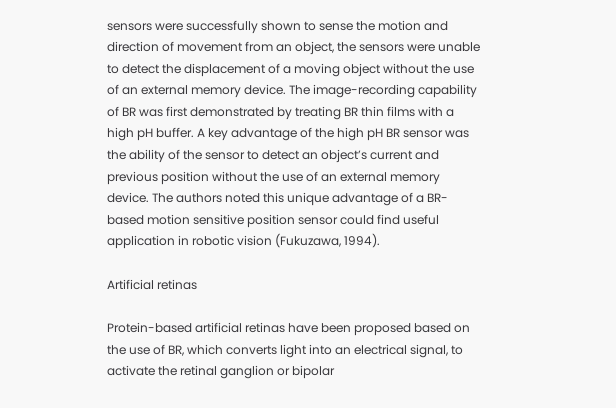sensors were successfully shown to sense the motion and direction of movement from an object, the sensors were unable to detect the displacement of a moving object without the use of an external memory device. The image-recording capability of BR was first demonstrated by treating BR thin films with a high pH buffer. A key advantage of the high pH BR sensor was the ability of the sensor to detect an object’s current and previous position without the use of an external memory device. The authors noted this unique advantage of a BR-based motion sensitive position sensor could find useful application in robotic vision (Fukuzawa, 1994).

Artificial retinas

Protein-based artificial retinas have been proposed based on the use of BR, which converts light into an electrical signal, to activate the retinal ganglion or bipolar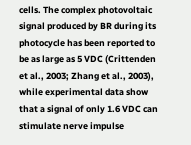cells. The complex photovoltaic signal produced by BR during its photocycle has been reported to be as large as 5 VDC (Crittenden et al., 2003; Zhang et al., 2003), while experimental data show that a signal of only 1.6 VDC can stimulate nerve impulse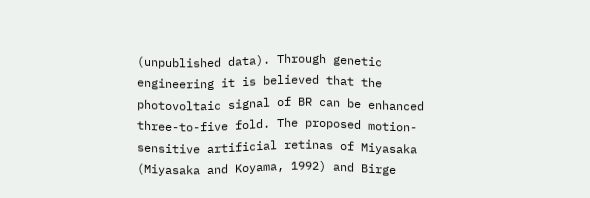(unpublished data). Through genetic engineering it is believed that the photovoltaic signal of BR can be enhanced three-to-five fold. The proposed motion-sensitive artificial retinas of Miyasaka (Miyasaka and Koyama, 1992) and Birge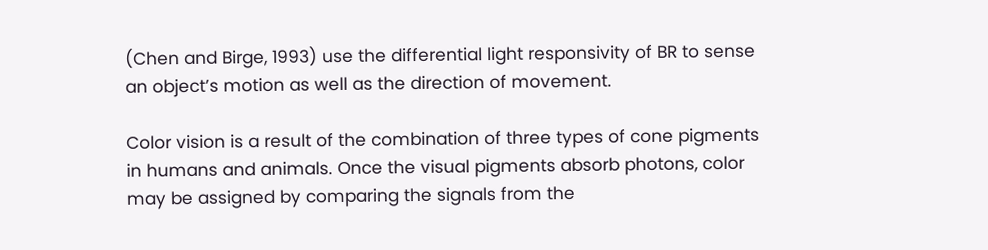(Chen and Birge, 1993) use the differential light responsivity of BR to sense an object’s motion as well as the direction of movement.

Color vision is a result of the combination of three types of cone pigments in humans and animals. Once the visual pigments absorb photons, color may be assigned by comparing the signals from the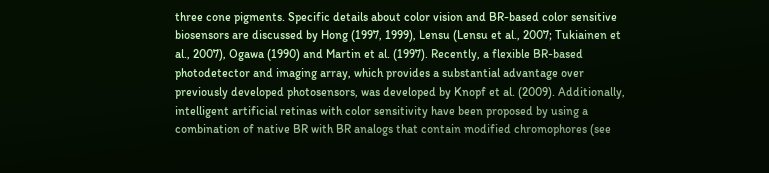three cone pigments. Specific details about color vision and BR-based color sensitive biosensors are discussed by Hong (1997, 1999), Lensu (Lensu et al., 2007; Tukiainen et al., 2007), Ogawa (1990) and Martin et al. (1997). Recently, a flexible BR-based photodetector and imaging array, which provides a substantial advantage over previously developed photosensors, was developed by Knopf et al. (2009). Additionally, intelligent artificial retinas with color sensitivity have been proposed by using a combination of native BR with BR analogs that contain modified chromophores (see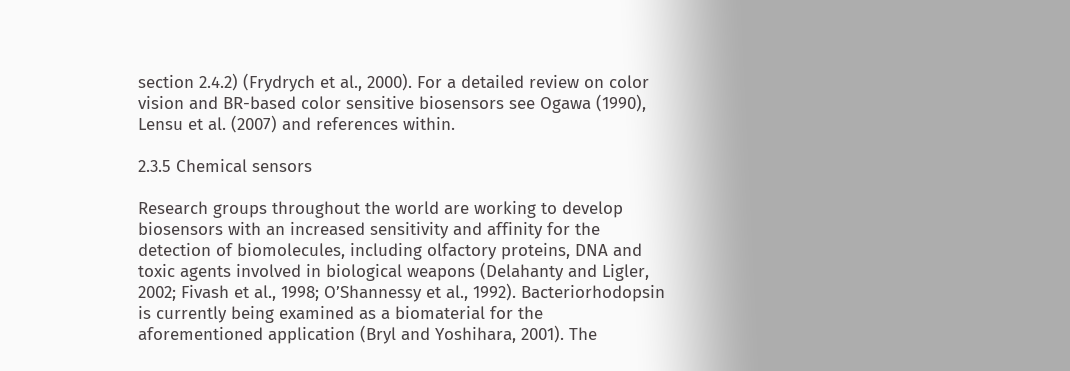section 2.4.2) (Frydrych et al., 2000). For a detailed review on color vision and BR-based color sensitive biosensors see Ogawa (1990), Lensu et al. (2007) and references within.

2.3.5 Chemical sensors

Research groups throughout the world are working to develop biosensors with an increased sensitivity and affinity for the detection of biomolecules, including olfactory proteins, DNA and toxic agents involved in biological weapons (Delahanty and Ligler, 2002; Fivash et al., 1998; O’Shannessy et al., 1992). Bacteriorhodopsin is currently being examined as a biomaterial for the aforementioned application (Bryl and Yoshihara, 2001). The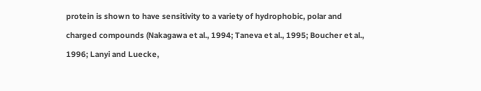protein is shown to have sensitivity to a variety of hydrophobic, polar and charged compounds (Nakagawa et al., 1994; Taneva et al., 1995; Boucher et al., 1996; Lanyi and Luecke,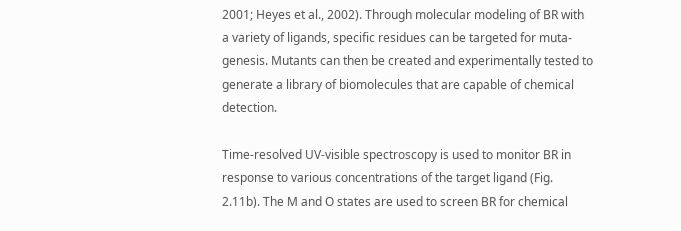2001; Heyes et al., 2002). Through molecular modeling of BR with a variety of ligands, specific residues can be targeted for muta- genesis. Mutants can then be created and experimentally tested to generate a library of biomolecules that are capable of chemical detection.

Time-resolved UV-visible spectroscopy is used to monitor BR in response to various concentrations of the target ligand (Fig. 2.11b). The M and O states are used to screen BR for chemical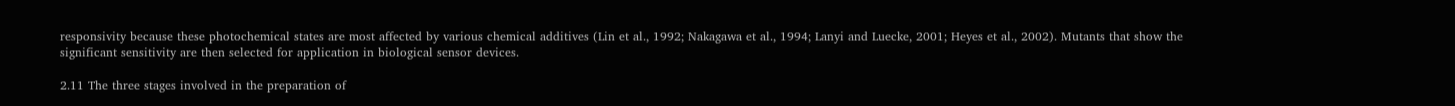responsivity because these photochemical states are most affected by various chemical additives (Lin et al., 1992; Nakagawa et al., 1994; Lanyi and Luecke, 2001; Heyes et al., 2002). Mutants that show the significant sensitivity are then selected for application in biological sensor devices.

2.11 The three stages involved in the preparation of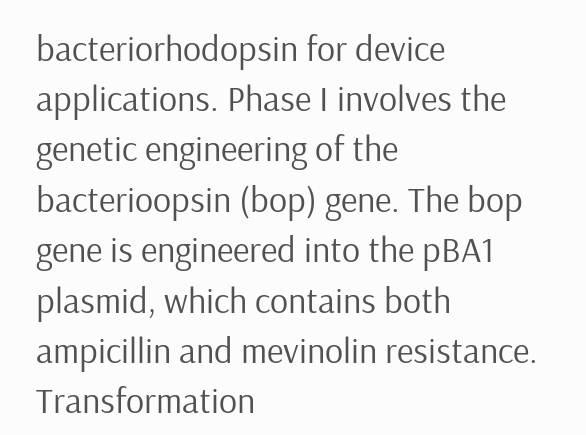bacteriorhodopsin for device applications. Phase I involves the genetic engineering of the bacterioopsin (bop) gene. The bop gene is engineered into the pBA1 plasmid, which contains both ampicillin and mevinolin resistance. Transformation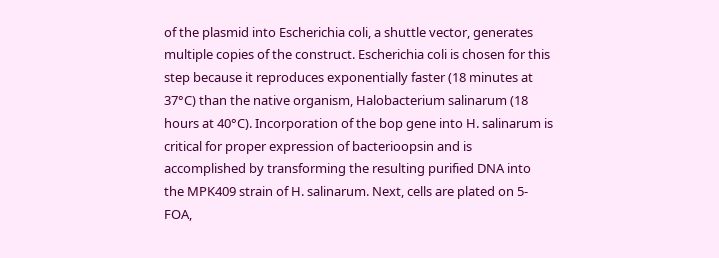of the plasmid into Escherichia coli, a shuttle vector, generates multiple copies of the construct. Escherichia coli is chosen for this step because it reproduces exponentially faster (18 minutes at 37°C) than the native organism, Halobacterium salinarum (18 hours at 40°C). Incorporation of the bop gene into H. salinarum is critical for proper expression of bacterioopsin and is accomplished by transforming the resulting purified DNA into the MPK409 strain of H. salinarum. Next, cells are plated on 5-FOA,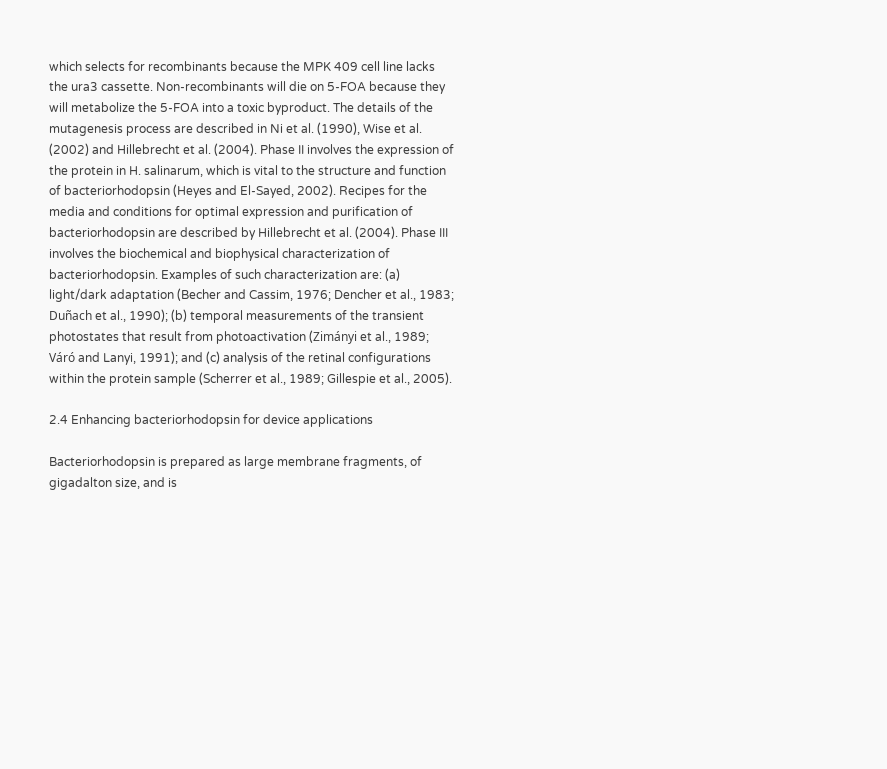which selects for recombinants because the MPK 409 cell line lacks the ura3 cassette. Non-recombinants will die on 5-FOA because they will metabolize the 5-FOA into a toxic byproduct. The details of the mutagenesis process are described in Ni et al. (1990), Wise et al. (2002) and Hillebrecht et al. (2004). Phase II involves the expression of the protein in H. salinarum, which is vital to the structure and function of bacteriorhodopsin (Heyes and El-Sayed, 2002). Recipes for the media and conditions for optimal expression and purification of bacteriorhodopsin are described by Hillebrecht et al. (2004). Phase III involves the biochemical and biophysical characterization of bacteriorhodopsin. Examples of such characterization are: (a) light/dark adaptation (Becher and Cassim, 1976; Dencher et al., 1983; Duñach et al., 1990); (b) temporal measurements of the transient photostates that result from photoactivation (Zimányi et al., 1989; Váró and Lanyi, 1991); and (c) analysis of the retinal configurations within the protein sample (Scherrer et al., 1989; Gillespie et al., 2005).

2.4 Enhancing bacteriorhodopsin for device applications

Bacteriorhodopsin is prepared as large membrane fragments, of gigadalton size, and is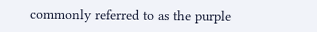commonly referred to as the purple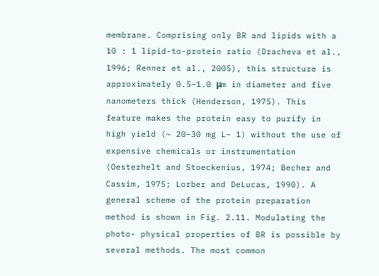membrane. Comprising only BR and lipids with a 10 : 1 lipid-to-protein ratio (Dracheva et al., 1996; Renner et al., 2005), this structure is approximately 0.5–1.0 μm in diameter and five nanometers thick (Henderson, 1975). This feature makes the protein easy to purify in high yield (~ 20–30 mg L− 1) without the use of expensive chemicals or instrumentation (Oesterhelt and Stoeckenius, 1974; Becher and Cassim, 1975; Lorber and DeLucas, 1990). A general scheme of the protein preparation method is shown in Fig. 2.11. Modulating the photo- physical properties of BR is possible by several methods. The most common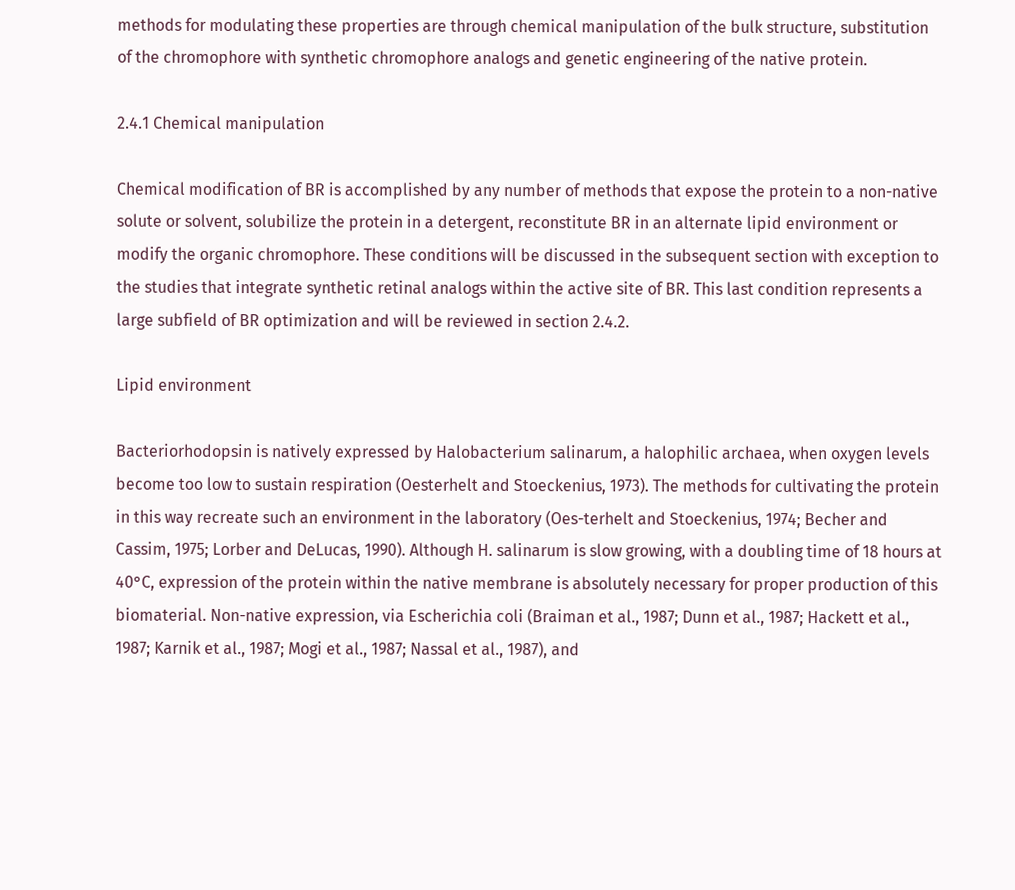methods for modulating these properties are through chemical manipulation of the bulk structure, substitution of the chromophore with synthetic chromophore analogs and genetic engineering of the native protein.

2.4.1 Chemical manipulation

Chemical modification of BR is accomplished by any number of methods that expose the protein to a non-native solute or solvent, solubilize the protein in a detergent, reconstitute BR in an alternate lipid environment or modify the organic chromophore. These conditions will be discussed in the subsequent section with exception to the studies that integrate synthetic retinal analogs within the active site of BR. This last condition represents a large subfield of BR optimization and will be reviewed in section 2.4.2.

Lipid environment

Bacteriorhodopsin is natively expressed by Halobacterium salinarum, a halophilic archaea, when oxygen levels become too low to sustain respiration (Oesterhelt and Stoeckenius, 1973). The methods for cultivating the protein in this way recreate such an environment in the laboratory (Oes-terhelt and Stoeckenius, 1974; Becher and Cassim, 1975; Lorber and DeLucas, 1990). Although H. salinarum is slow growing, with a doubling time of 18 hours at 40°C, expression of the protein within the native membrane is absolutely necessary for proper production of this biomaterial. Non-native expression, via Escherichia coli (Braiman et al., 1987; Dunn et al., 1987; Hackett et al., 1987; Karnik et al., 1987; Mogi et al., 1987; Nassal et al., 1987), and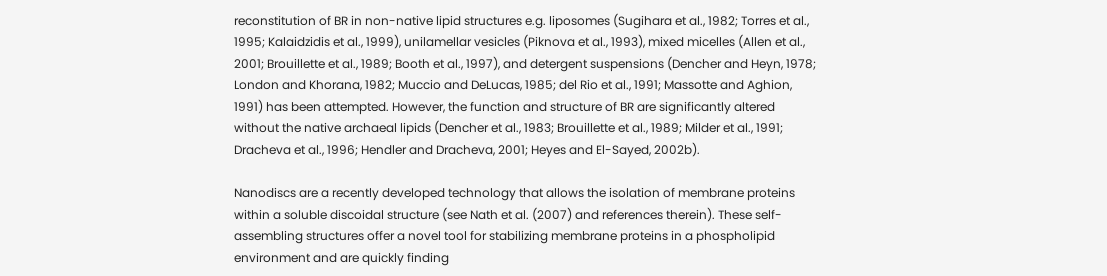reconstitution of BR in non-native lipid structures e.g. liposomes (Sugihara et al., 1982; Torres et al., 1995; Kalaidzidis et al., 1999), unilamellar vesicles (Piknova et al., 1993), mixed micelles (Allen et al., 2001; Brouillette et al., 1989; Booth et al., 1997), and detergent suspensions (Dencher and Heyn, 1978; London and Khorana, 1982; Muccio and DeLucas, 1985; del Rio et al., 1991; Massotte and Aghion, 1991) has been attempted. However, the function and structure of BR are significantly altered without the native archaeal lipids (Dencher et al., 1983; Brouillette et al., 1989; Milder et al., 1991; Dracheva et al., 1996; Hendler and Dracheva, 2001; Heyes and El-Sayed, 2002b).

Nanodiscs are a recently developed technology that allows the isolation of membrane proteins within a soluble discoidal structure (see Nath et al. (2007) and references therein). These self-assembling structures offer a novel tool for stabilizing membrane proteins in a phospholipid environment and are quickly finding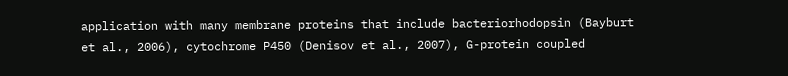application with many membrane proteins that include bacteriorhodopsin (Bayburt et al., 2006), cytochrome P450 (Denisov et al., 2007), G-protein coupled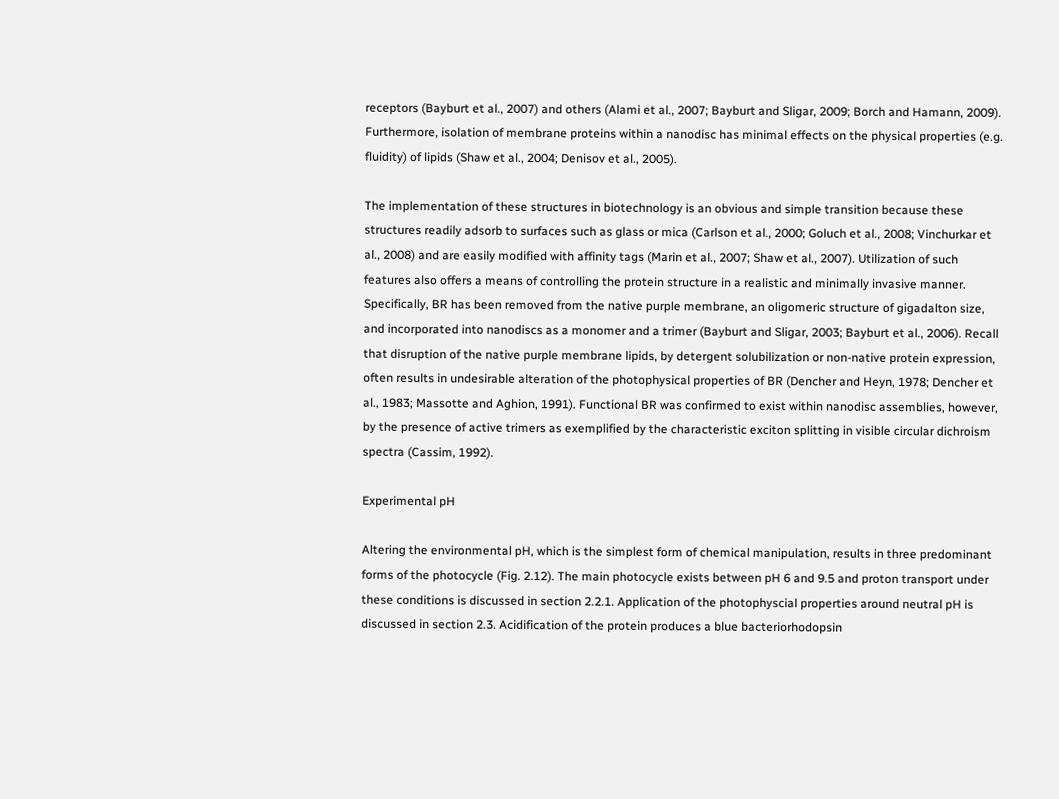receptors (Bayburt et al., 2007) and others (Alami et al., 2007; Bayburt and Sligar, 2009; Borch and Hamann, 2009). Furthermore, isolation of membrane proteins within a nanodisc has minimal effects on the physical properties (e.g. fluidity) of lipids (Shaw et al., 2004; Denisov et al., 2005).

The implementation of these structures in biotechnology is an obvious and simple transition because these structures readily adsorb to surfaces such as glass or mica (Carlson et al., 2000; Goluch et al., 2008; Vinchurkar et al., 2008) and are easily modified with affinity tags (Marin et al., 2007; Shaw et al., 2007). Utilization of such features also offers a means of controlling the protein structure in a realistic and minimally invasive manner. Specifically, BR has been removed from the native purple membrane, an oligomeric structure of gigadalton size, and incorporated into nanodiscs as a monomer and a trimer (Bayburt and Sligar, 2003; Bayburt et al., 2006). Recall that disruption of the native purple membrane lipids, by detergent solubilization or non-native protein expression, often results in undesirable alteration of the photophysical properties of BR (Dencher and Heyn, 1978; Dencher et al., 1983; Massotte and Aghion, 1991). Functional BR was confirmed to exist within nanodisc assemblies, however, by the presence of active trimers as exemplified by the characteristic exciton splitting in visible circular dichroism spectra (Cassim, 1992).

Experimental pH

Altering the environmental pH, which is the simplest form of chemical manipulation, results in three predominant forms of the photocycle (Fig. 2.12). The main photocycle exists between pH 6 and 9.5 and proton transport under these conditions is discussed in section 2.2.1. Application of the photophyscial properties around neutral pH is discussed in section 2.3. Acidification of the protein produces a blue bacteriorhodopsin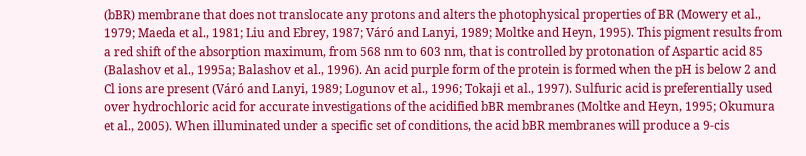(bBR) membrane that does not translocate any protons and alters the photophysical properties of BR (Mowery et al., 1979; Maeda et al., 1981; Liu and Ebrey, 1987; Váró and Lanyi, 1989; Moltke and Heyn, 1995). This pigment results from a red shift of the absorption maximum, from 568 nm to 603 nm, that is controlled by protonation of Aspartic acid 85 (Balashov et al., 1995a; Balashov et al., 1996). An acid purple form of the protein is formed when the pH is below 2 and Cl ions are present (Váró and Lanyi, 1989; Logunov et al., 1996; Tokaji et al., 1997). Sulfuric acid is preferentially used over hydrochloric acid for accurate investigations of the acidified bBR membranes (Moltke and Heyn, 1995; Okumura et al., 2005). When illuminated under a specific set of conditions, the acid bBR membranes will produce a 9-cis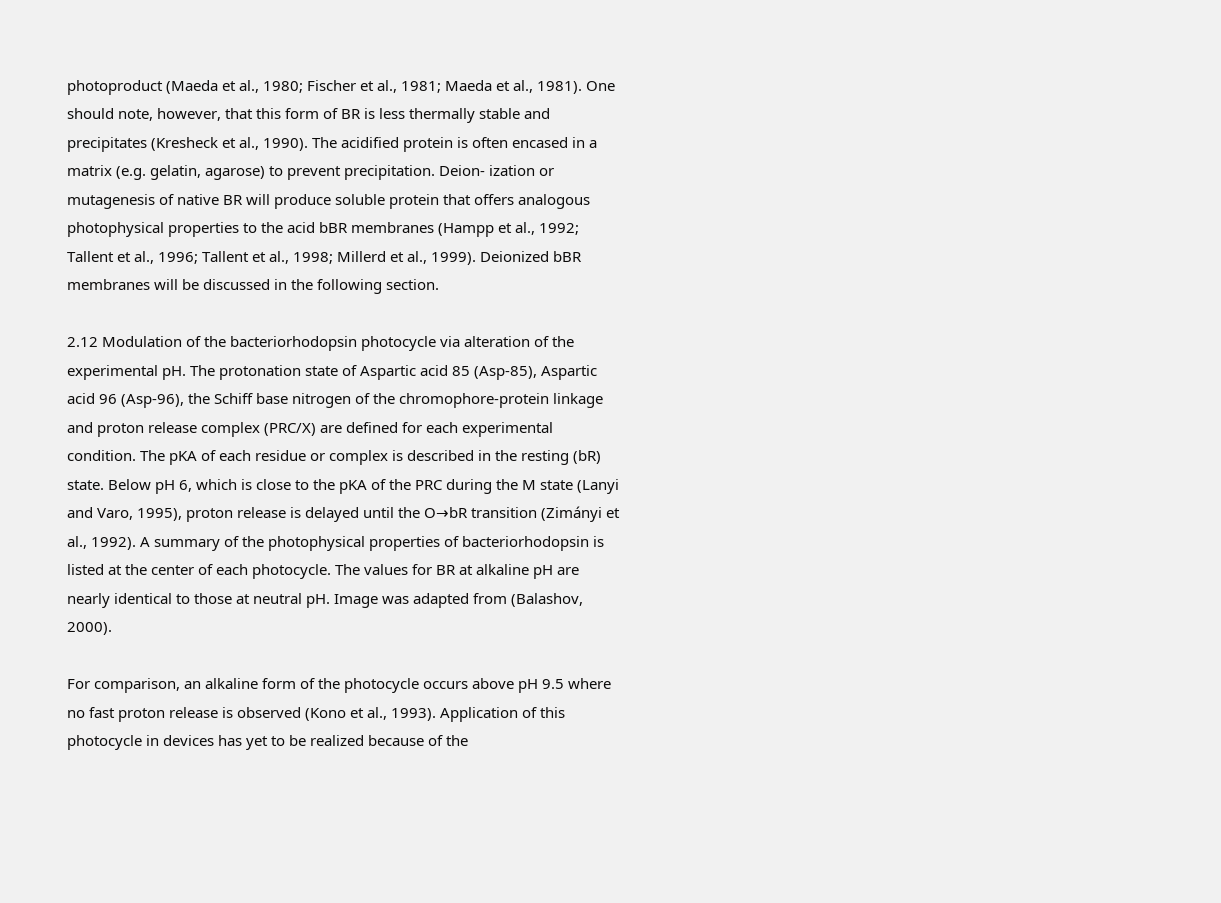photoproduct (Maeda et al., 1980; Fischer et al., 1981; Maeda et al., 1981). One should note, however, that this form of BR is less thermally stable and precipitates (Kresheck et al., 1990). The acidified protein is often encased in a matrix (e.g. gelatin, agarose) to prevent precipitation. Deion- ization or mutagenesis of native BR will produce soluble protein that offers analogous photophysical properties to the acid bBR membranes (Hampp et al., 1992; Tallent et al., 1996; Tallent et al., 1998; Millerd et al., 1999). Deionized bBR membranes will be discussed in the following section.

2.12 Modulation of the bacteriorhodopsin photocycle via alteration of the experimental pH. The protonation state of Aspartic acid 85 (Asp-85), Aspartic acid 96 (Asp-96), the Schiff base nitrogen of the chromophore-protein linkage and proton release complex (PRC/X) are defined for each experimental condition. The pKA of each residue or complex is described in the resting (bR) state. Below pH 6, which is close to the pKA of the PRC during the M state (Lanyi and Varo, 1995), proton release is delayed until the O→bR transition (Zimányi et al., 1992). A summary of the photophysical properties of bacteriorhodopsin is listed at the center of each photocycle. The values for BR at alkaline pH are nearly identical to those at neutral pH. Image was adapted from (Balashov, 2000).

For comparison, an alkaline form of the photocycle occurs above pH 9.5 where no fast proton release is observed (Kono et al., 1993). Application of this photocycle in devices has yet to be realized because of the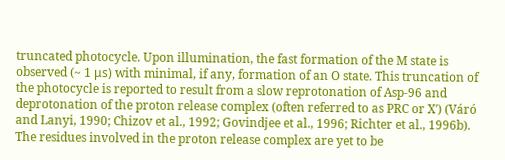truncated photocycle. Upon illumination, the fast formation of the M state is observed (~ 1 μs) with minimal, if any, formation of an O state. This truncation of the photocycle is reported to result from a slow reprotonation of Asp-96 and deprotonation of the proton release complex (often referred to as PRC or X′) (Váró and Lanyi, 1990; Chizov et al., 1992; Govindjee et al., 1996; Richter et al., 1996b). The residues involved in the proton release complex are yet to be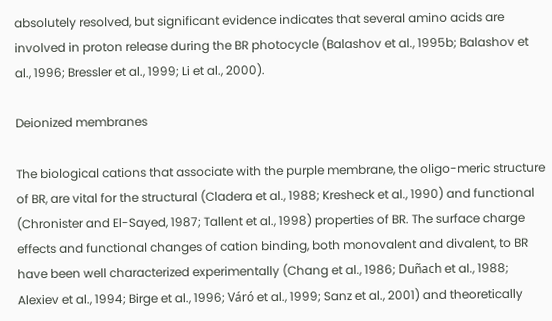absolutely resolved, but significant evidence indicates that several amino acids are involved in proton release during the BR photocycle (Balashov et al., 1995b; Balashov et al., 1996; Bressler et al., 1999; Li et al., 2000).

Deionized membranes

The biological cations that associate with the purple membrane, the oligo-meric structure of BR, are vital for the structural (Cladera et al., 1988; Kresheck et al., 1990) and functional (Chronister and El-Sayed, 1987; Tallent et al., 1998) properties of BR. The surface charge effects and functional changes of cation binding, both monovalent and divalent, to BR have been well characterized experimentally (Chang et al., 1986; Duñach et al., 1988; Alexiev et al., 1994; Birge et al., 1996; Váró et al., 1999; Sanz et al., 2001) and theoretically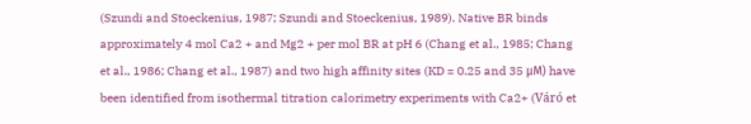(Szundi and Stoeckenius, 1987; Szundi and Stoeckenius, 1989). Native BR binds approximately 4 mol Ca2 + and Mg2 + per mol BR at pH 6 (Chang et al., 1985; Chang et al., 1986; Chang et al., 1987) and two high affinity sites (KD = 0.25 and 35 μM) have been identified from isothermal titration calorimetry experiments with Ca2+ (Váró et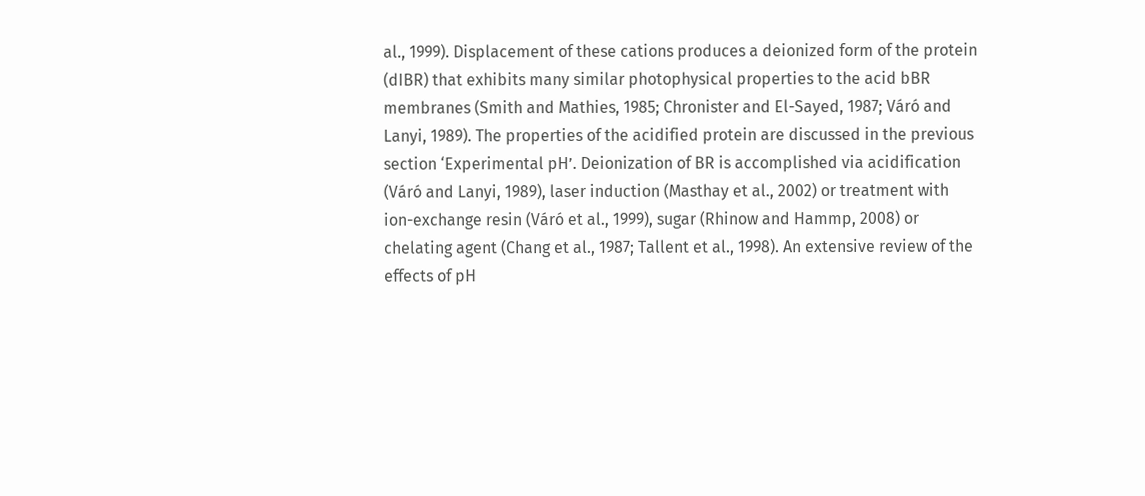al., 1999). Displacement of these cations produces a deionized form of the protein (dIBR) that exhibits many similar photophysical properties to the acid bBR membranes (Smith and Mathies, 1985; Chronister and El-Sayed, 1987; Váró and Lanyi, 1989). The properties of the acidified protein are discussed in the previous section ‘Experimental pH’. Deionization of BR is accomplished via acidification (Váró and Lanyi, 1989), laser induction (Masthay et al., 2002) or treatment with ion-exchange resin (Váró et al., 1999), sugar (Rhinow and Hammp, 2008) or chelating agent (Chang et al., 1987; Tallent et al., 1998). An extensive review of the effects of pH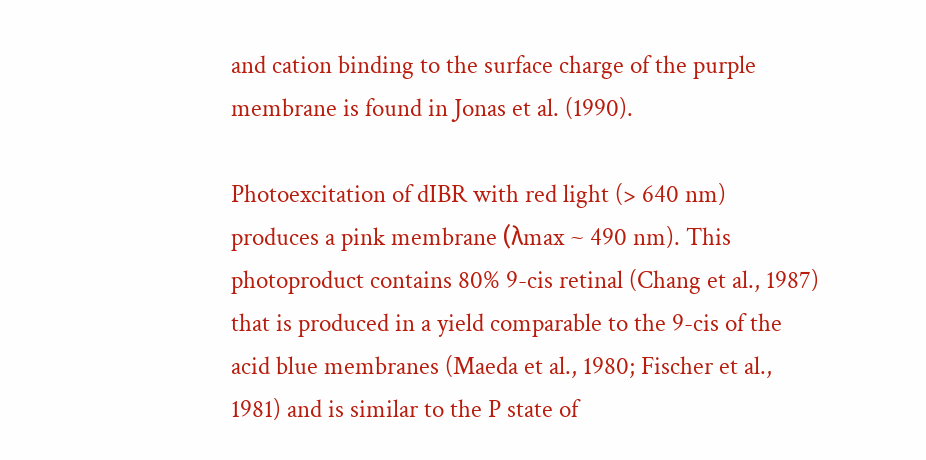and cation binding to the surface charge of the purple membrane is found in Jonas et al. (1990).

Photoexcitation of dIBR with red light (> 640 nm) produces a pink membrane (λmax ~ 490 nm). This photoproduct contains 80% 9-cis retinal (Chang et al., 1987) that is produced in a yield comparable to the 9-cis of the acid blue membranes (Maeda et al., 1980; Fischer et al., 1981) and is similar to the P state of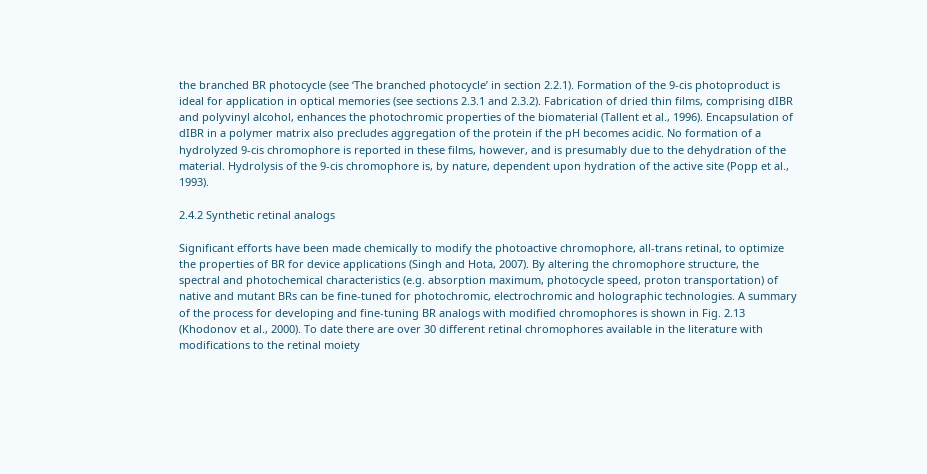the branched BR photocycle (see ‘The branched photocycle’ in section 2.2.1). Formation of the 9-cis photoproduct is ideal for application in optical memories (see sections 2.3.1 and 2.3.2). Fabrication of dried thin films, comprising dIBR and polyvinyl alcohol, enhances the photochromic properties of the biomaterial (Tallent et al., 1996). Encapsulation of dIBR in a polymer matrix also precludes aggregation of the protein if the pH becomes acidic. No formation of a hydrolyzed 9-cis chromophore is reported in these films, however, and is presumably due to the dehydration of the material. Hydrolysis of the 9-cis chromophore is, by nature, dependent upon hydration of the active site (Popp et al., 1993).

2.4.2 Synthetic retinal analogs

Significant efforts have been made chemically to modify the photoactive chromophore, all-trans retinal, to optimize the properties of BR for device applications (Singh and Hota, 2007). By altering the chromophore structure, the spectral and photochemical characteristics (e.g. absorption maximum, photocycle speed, proton transportation) of native and mutant BRs can be fine-tuned for photochromic, electrochromic and holographic technologies. A summary of the process for developing and fine-tuning BR analogs with modified chromophores is shown in Fig. 2.13 (Khodonov et al., 2000). To date there are over 30 different retinal chromophores available in the literature with modifications to the retinal moiety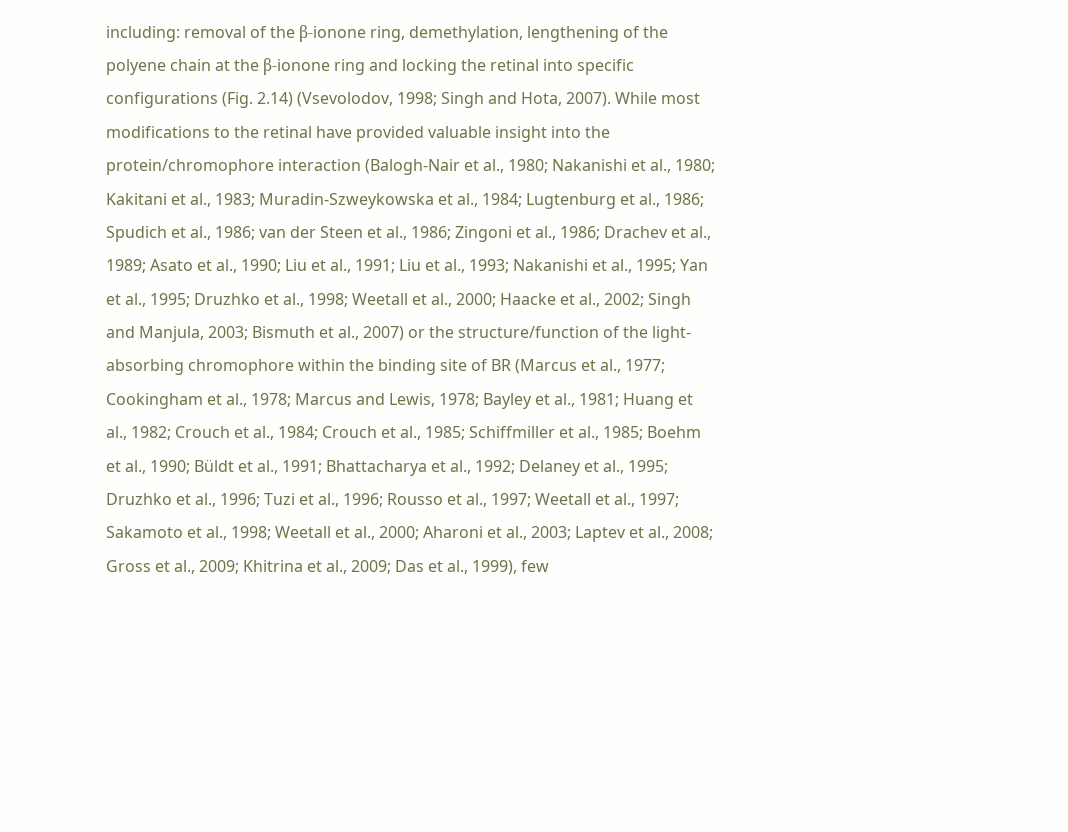including: removal of the β-ionone ring, demethylation, lengthening of the polyene chain at the β-ionone ring and locking the retinal into specific configurations (Fig. 2.14) (Vsevolodov, 1998; Singh and Hota, 2007). While most modifications to the retinal have provided valuable insight into the protein/chromophore interaction (Balogh-Nair et al., 1980; Nakanishi et al., 1980; Kakitani et al., 1983; Muradin-Szweykowska et al., 1984; Lugtenburg et al., 1986; Spudich et al., 1986; van der Steen et al., 1986; Zingoni et al., 1986; Drachev et al., 1989; Asato et al., 1990; Liu et al., 1991; Liu et al., 1993; Nakanishi et al., 1995; Yan et al., 1995; Druzhko et al., 1998; Weetall et al., 2000; Haacke et al., 2002; Singh and Manjula, 2003; Bismuth et al., 2007) or the structure/function of the light-absorbing chromophore within the binding site of BR (Marcus et al., 1977; Cookingham et al., 1978; Marcus and Lewis, 1978; Bayley et al., 1981; Huang et al., 1982; Crouch et al., 1984; Crouch et al., 1985; Schiffmiller et al., 1985; Boehm et al., 1990; Büldt et al., 1991; Bhattacharya et al., 1992; Delaney et al., 1995; Druzhko et al., 1996; Tuzi et al., 1996; Rousso et al., 1997; Weetall et al., 1997; Sakamoto et al., 1998; Weetall et al., 2000; Aharoni et al., 2003; Laptev et al., 2008; Gross et al., 2009; Khitrina et al., 2009; Das et al., 1999), few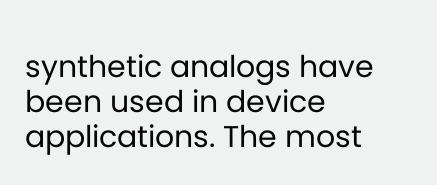synthetic analogs have been used in device applications. The most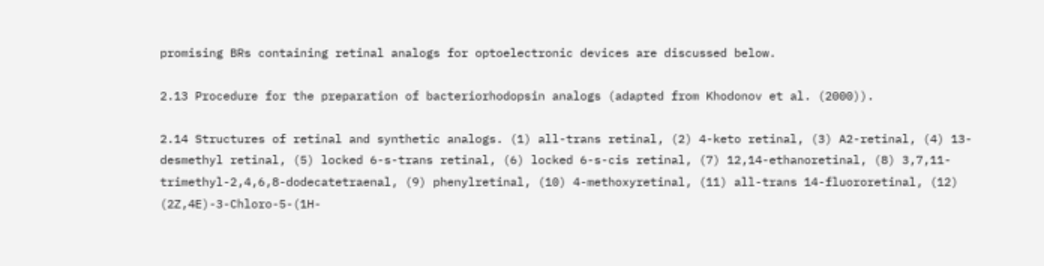promising BRs containing retinal analogs for optoelectronic devices are discussed below.

2.13 Procedure for the preparation of bacteriorhodopsin analogs (adapted from Khodonov et al. (2000)).

2.14 Structures of retinal and synthetic analogs. (1) all-trans retinal, (2) 4-keto retinal, (3) A2-retinal, (4) 13-desmethyl retinal, (5) locked 6-s-trans retinal, (6) locked 6-s-cis retinal, (7) 12,14-ethanoretinal, (8) 3,7,11-trimethyl-2,4,6,8-dodecatetraenal, (9) phenylretinal, (10) 4-methoxyretinal, (11) all-trans 14-fluororetinal, (12) (2Z,4E)-3-Chloro-5-(1H-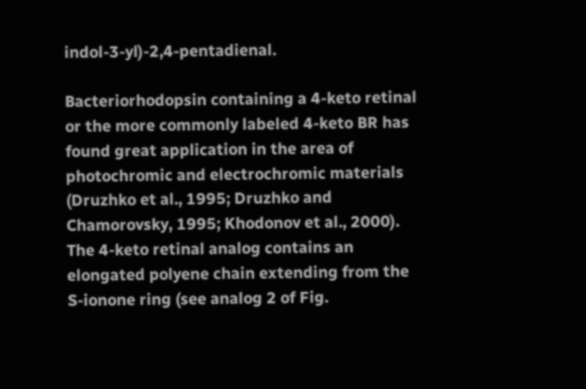indol-3-yl)-2,4-pentadienal.

Bacteriorhodopsin containing a 4-keto retinal or the more commonly labeled 4-keto BR has found great application in the area of photochromic and electrochromic materials (Druzhko et al., 1995; Druzhko and Chamorovsky, 1995; Khodonov et al., 2000). The 4-keto retinal analog contains an elongated polyene chain extending from the S-ionone ring (see analog 2 of Fig.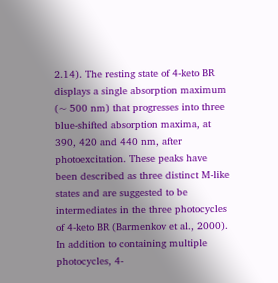2.14). The resting state of 4-keto BR displays a single absorption maximum (~ 500 nm) that progresses into three blue-shifted absorption maxima, at 390, 420 and 440 nm, after photoexcitation. These peaks have been described as three distinct M-like states and are suggested to be intermediates in the three photocycles of 4-keto BR (Barmenkov et al., 2000). In addition to containing multiple photocycles, 4-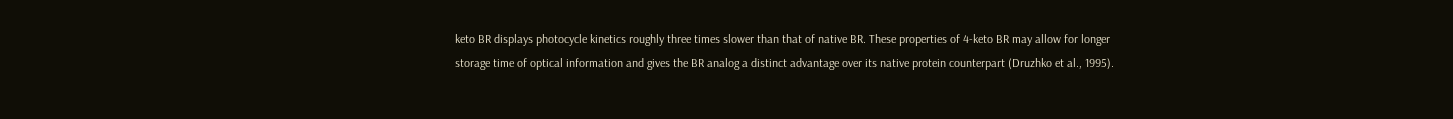keto BR displays photocycle kinetics roughly three times slower than that of native BR. These properties of 4-keto BR may allow for longer storage time of optical information and gives the BR analog a distinct advantage over its native protein counterpart (Druzhko et al., 1995).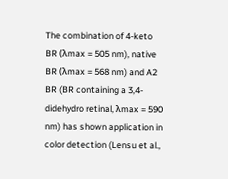The combination of 4-keto BR (λmax = 505 nm), native BR (λmax = 568 nm) and A2 BR (BR containing a 3,4-didehydro retinal, λmax = 590 nm) has shown application in color detection (Lensu et al.,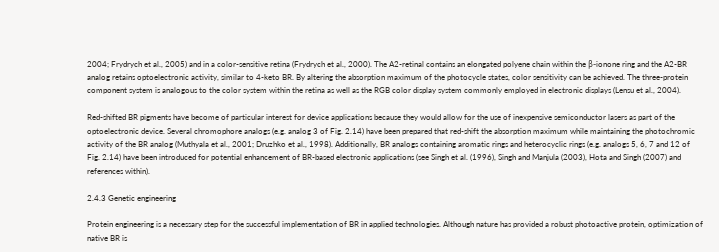2004; Frydrych et al., 2005) and in a color-sensitive retina (Frydrych et al., 2000). The A2-retinal contains an elongated polyene chain within the β-ionone ring and the A2-BR analog retains optoelectronic activity, similar to 4-keto BR. By altering the absorption maximum of the photocycle states, color sensitivity can be achieved. The three-protein component system is analogous to the color system within the retina as well as the RGB color display system commonly employed in electronic displays (Lensu et al., 2004).

Red-shifted BR pigments have become of particular interest for device applications because they would allow for the use of inexpensive semiconductor lasers as part of the optoelectronic device. Several chromophore analogs (e.g. analog 3 of Fig. 2.14) have been prepared that red-shift the absorption maximum while maintaining the photochromic activity of the BR analog (Muthyala et al., 2001; Druzhko et al., 1998). Additionally, BR analogs containing aromatic rings and heterocyclic rings (e.g. analogs 5, 6, 7 and 12 of Fig. 2.14) have been introduced for potential enhancement of BR-based electronic applications (see Singh et al. (1996), Singh and Manjula (2003), Hota and Singh (2007) and references within).

2.4.3 Genetic engineering

Protein engineering is a necessary step for the successful implementation of BR in applied technologies. Although nature has provided a robust photoactive protein, optimization of native BR is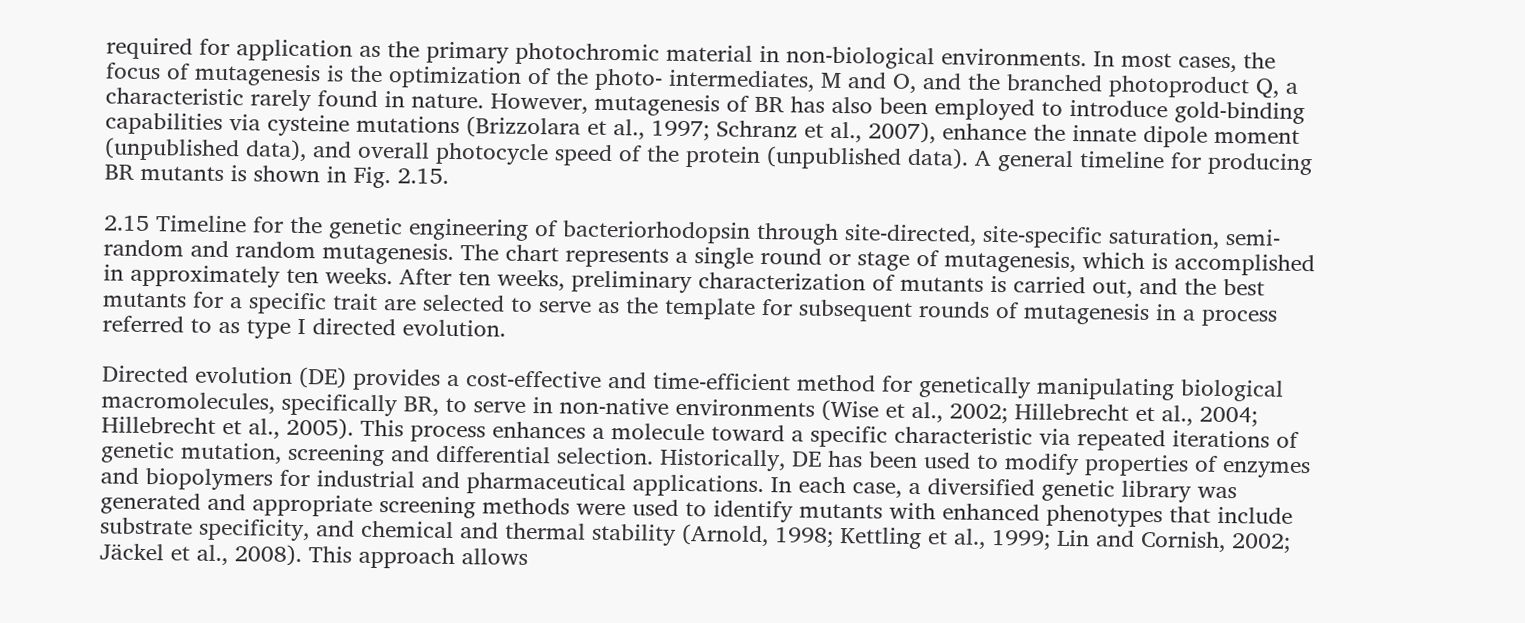required for application as the primary photochromic material in non-biological environments. In most cases, the focus of mutagenesis is the optimization of the photo- intermediates, M and O, and the branched photoproduct Q, a characteristic rarely found in nature. However, mutagenesis of BR has also been employed to introduce gold-binding capabilities via cysteine mutations (Brizzolara et al., 1997; Schranz et al., 2007), enhance the innate dipole moment (unpublished data), and overall photocycle speed of the protein (unpublished data). A general timeline for producing BR mutants is shown in Fig. 2.15.

2.15 Timeline for the genetic engineering of bacteriorhodopsin through site-directed, site-specific saturation, semi-random and random mutagenesis. The chart represents a single round or stage of mutagenesis, which is accomplished in approximately ten weeks. After ten weeks, preliminary characterization of mutants is carried out, and the best mutants for a specific trait are selected to serve as the template for subsequent rounds of mutagenesis in a process referred to as type I directed evolution.

Directed evolution (DE) provides a cost-effective and time-efficient method for genetically manipulating biological macromolecules, specifically BR, to serve in non-native environments (Wise et al., 2002; Hillebrecht et al., 2004; Hillebrecht et al., 2005). This process enhances a molecule toward a specific characteristic via repeated iterations of genetic mutation, screening and differential selection. Historically, DE has been used to modify properties of enzymes and biopolymers for industrial and pharmaceutical applications. In each case, a diversified genetic library was generated and appropriate screening methods were used to identify mutants with enhanced phenotypes that include substrate specificity, and chemical and thermal stability (Arnold, 1998; Kettling et al., 1999; Lin and Cornish, 2002; Jäckel et al., 2008). This approach allows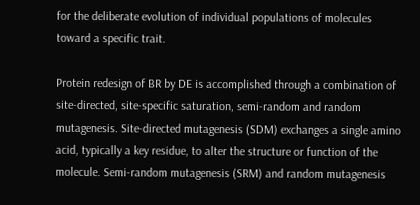for the deliberate evolution of individual populations of molecules toward a specific trait.

Protein redesign of BR by DE is accomplished through a combination of site-directed, site-specific saturation, semi-random and random mutagenesis. Site-directed mutagenesis (SDM) exchanges a single amino acid, typically a key residue, to alter the structure or function of the molecule. Semi-random mutagenesis (SRM) and random mutagenesis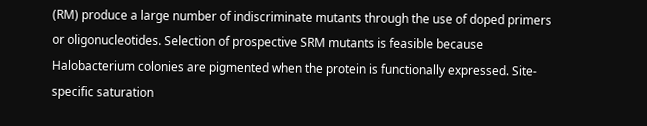(RM) produce a large number of indiscriminate mutants through the use of doped primers or oligonucleotides. Selection of prospective SRM mutants is feasible because Halobacterium colonies are pigmented when the protein is functionally expressed. Site-specific saturation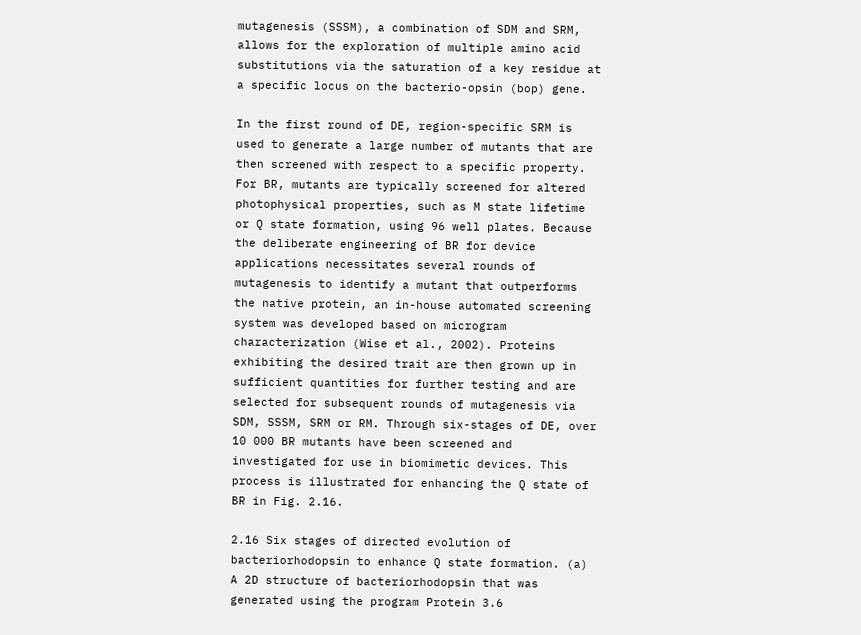mutagenesis (SSSM), a combination of SDM and SRM, allows for the exploration of multiple amino acid substitutions via the saturation of a key residue at a specific locus on the bacterio-opsin (bop) gene.

In the first round of DE, region-specific SRM is used to generate a large number of mutants that are then screened with respect to a specific property. For BR, mutants are typically screened for altered photophysical properties, such as M state lifetime or Q state formation, using 96 well plates. Because the deliberate engineering of BR for device applications necessitates several rounds of mutagenesis to identify a mutant that outperforms the native protein, an in-house automated screening system was developed based on microgram characterization (Wise et al., 2002). Proteins exhibiting the desired trait are then grown up in sufficient quantities for further testing and are selected for subsequent rounds of mutagenesis via SDM, SSSM, SRM or RM. Through six-stages of DE, over 10 000 BR mutants have been screened and investigated for use in biomimetic devices. This process is illustrated for enhancing the Q state of BR in Fig. 2.16.

2.16 Six stages of directed evolution of bacteriorhodopsin to enhance Q state formation. (a) A 2D structure of bacteriorhodopsin that was generated using the program Protein 3.6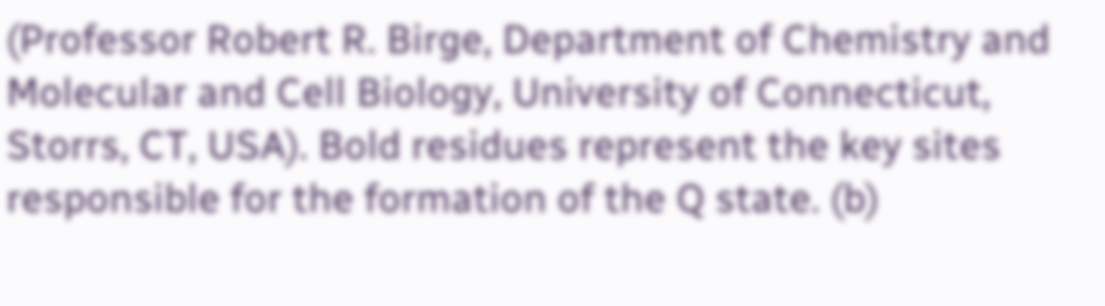(Professor Robert R. Birge, Department of Chemistry and Molecular and Cell Biology, University of Connecticut, Storrs, CT, USA). Bold residues represent the key sites responsible for the formation of the Q state. (b)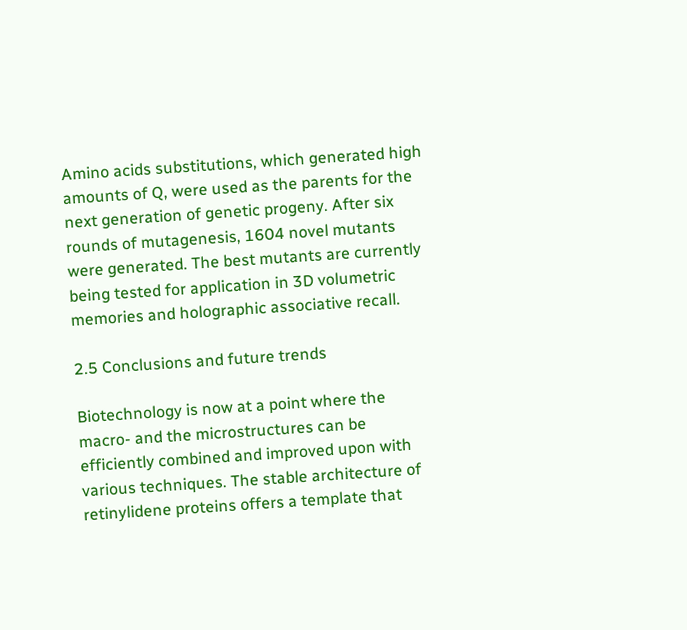Amino acids substitutions, which generated high amounts of Q, were used as the parents for the next generation of genetic progeny. After six rounds of mutagenesis, 1604 novel mutants were generated. The best mutants are currently being tested for application in 3D volumetric memories and holographic associative recall.

2.5 Conclusions and future trends

Biotechnology is now at a point where the macro- and the microstructures can be efficiently combined and improved upon with various techniques. The stable architecture of retinylidene proteins offers a template that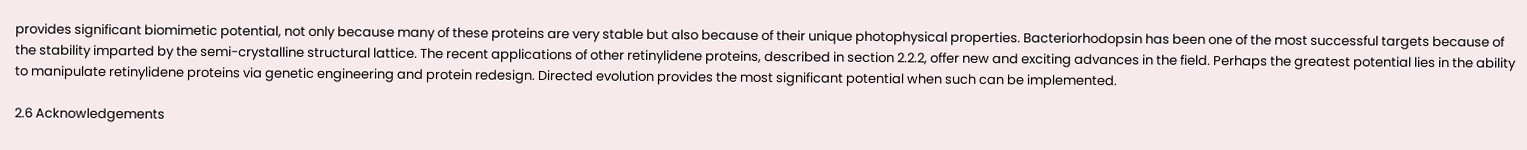provides significant biomimetic potential, not only because many of these proteins are very stable but also because of their unique photophysical properties. Bacteriorhodopsin has been one of the most successful targets because of the stability imparted by the semi-crystalline structural lattice. The recent applications of other retinylidene proteins, described in section 2.2.2, offer new and exciting advances in the field. Perhaps the greatest potential lies in the ability to manipulate retinylidene proteins via genetic engineering and protein redesign. Directed evolution provides the most significant potential when such can be implemented.

2.6 Acknowledgements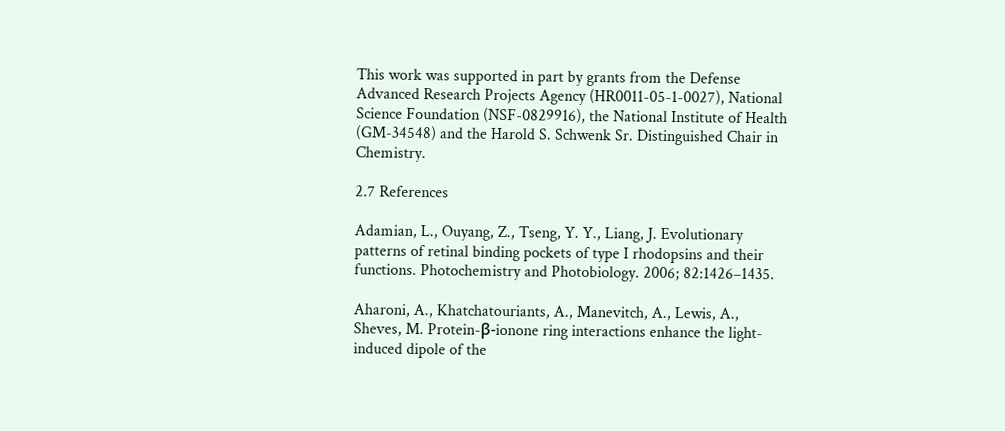This work was supported in part by grants from the Defense Advanced Research Projects Agency (HR0011-05-1-0027), National Science Foundation (NSF-0829916), the National Institute of Health (GM-34548) and the Harold S. Schwenk Sr. Distinguished Chair in Chemistry.

2.7 References

Adamian, L., Ouyang, Z., Tseng, Y. Y., Liang, J. Evolutionary patterns of retinal binding pockets of type I rhodopsins and their functions. Photochemistry and Photobiology. 2006; 82:1426–1435.

Aharoni, A., Khatchatouriants, A., Manevitch, A., Lewis, A., Sheves, M. Protein-β-ionone ring interactions enhance the light-induced dipole of the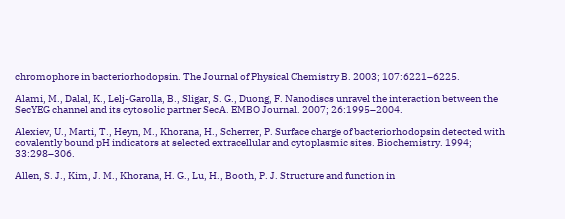chromophore in bacteriorhodopsin. The Journal of Physical Chemistry B. 2003; 107:6221–6225.

Alami, M., Dalal, K., Lelj-Garolla, B., Sligar, S. G., Duong, F. Nanodiscs unravel the interaction between the SecYEG channel and its cytosolic partner SecA. EMBO Journal. 2007; 26:1995–2004.

Alexiev, U., Marti, T., Heyn, M., Khorana, H., Scherrer, P. Surface charge of bacteriorhodopsin detected with covalently bound pH indicators at selected extracellular and cytoplasmic sites. Biochemistry. 1994; 33:298–306.

Allen, S. J., Kim, J. M., Khorana, H. G., Lu, H., Booth, P. J. Structure and function in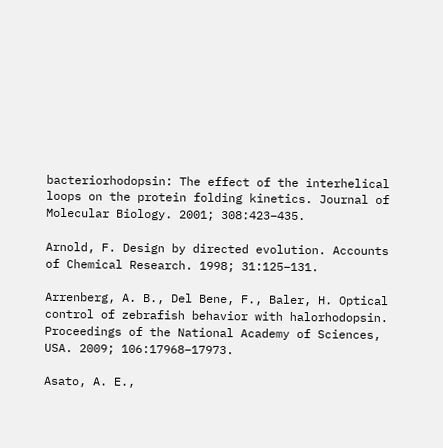bacteriorhodopsin: The effect of the interhelical loops on the protein folding kinetics. Journal of Molecular Biology. 2001; 308:423–435.

Arnold, F. Design by directed evolution. Accounts of Chemical Research. 1998; 31:125–131.

Arrenberg, A. B., Del Bene, F., Baler, H. Optical control of zebrafish behavior with halorhodopsin. Proceedings of the National Academy of Sciences, USA. 2009; 106:17968–17973.

Asato, A. E.,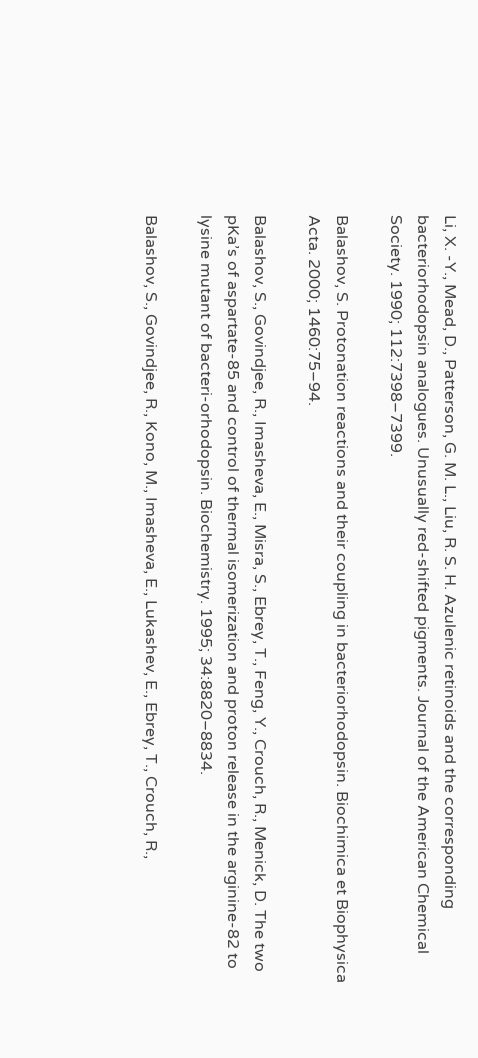Li, X. -Y., Mead, D., Patterson, G. M. L., Liu, R. S. H. Azulenic retinoids and the corresponding bacteriorhodopsin analogues. Unusually red-shifted pigments. Journal of the American Chemical Society. 1990; 112:7398–7399.

Balashov, S. Protonation reactions and their coupling in bacteriorhodopsin. Biochimica et Biophysica Acta. 2000; 1460:75–94.

Balashov, S., Govindjee, R., Imasheva, E., Misra, S., Ebrey, T., Feng, Y., Crouch, R., Menick, D. The two pKa’s of aspartate-85 and control of thermal isomerization and proton release in the arginine-82 to lysine mutant of bacteri-orhodopsin. Biochemistry. 1995; 34:8820–8834.

Balashov, S., Govindjee, R., Kono, M., Imasheva, E., Lukashev, E., Ebrey, T., Crouch, R.,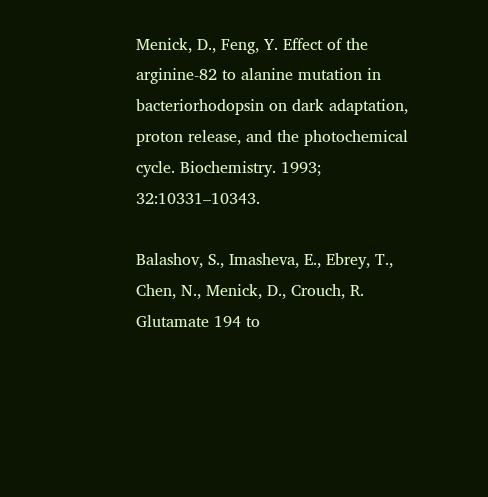Menick, D., Feng, Y. Effect of the arginine-82 to alanine mutation in bacteriorhodopsin on dark adaptation, proton release, and the photochemical cycle. Biochemistry. 1993; 32:10331–10343.

Balashov, S., Imasheva, E., Ebrey, T., Chen, N., Menick, D., Crouch, R. Glutamate 194 to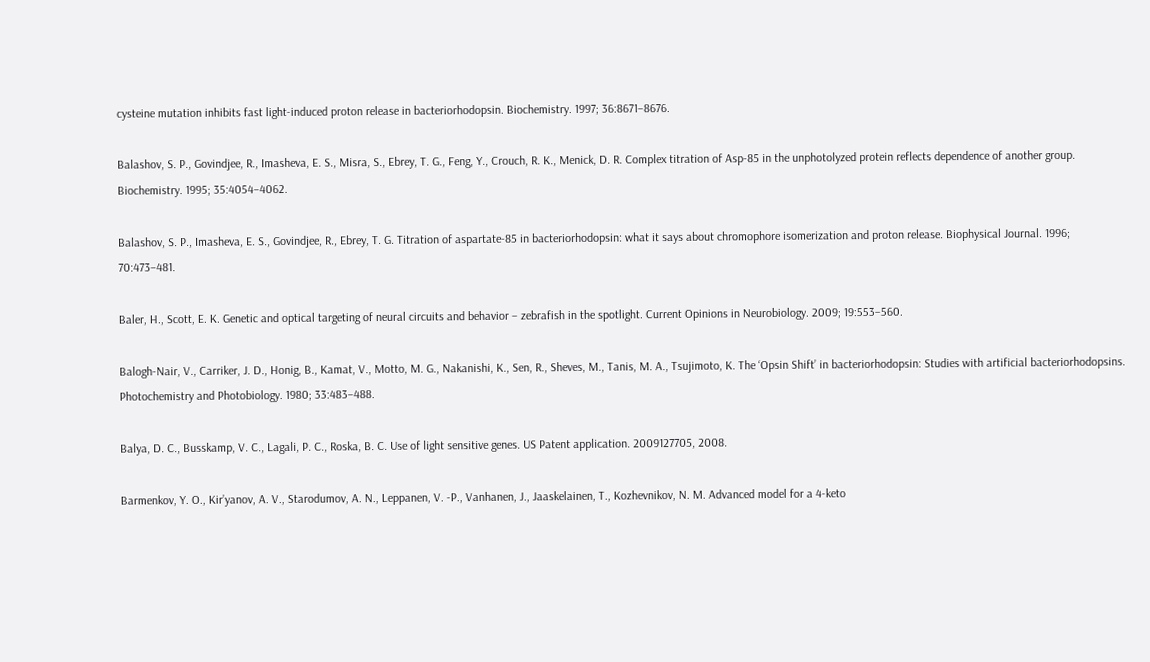cysteine mutation inhibits fast light-induced proton release in bacteriorhodopsin. Biochemistry. 1997; 36:8671–8676.

Balashov, S. P., Govindjee, R., Imasheva, E. S., Misra, S., Ebrey, T. G., Feng, Y., Crouch, R. K., Menick, D. R. Complex titration of Asp-85 in the unphotolyzed protein reflects dependence of another group. Biochemistry. 1995; 35:4054–4062.

Balashov, S. P., Imasheva, E. S., Govindjee, R., Ebrey, T. G. Titration of aspartate-85 in bacteriorhodopsin: what it says about chromophore isomerization and proton release. Biophysical Journal. 1996; 70:473–481.

Baler, H., Scott, E. K. Genetic and optical targeting of neural circuits and behavior – zebrafish in the spotlight. Current Opinions in Neurobiology. 2009; 19:553–560.

Balogh-Nair, V., Carriker, J. D., Honig, B., Kamat, V., Motto, M. G., Nakanishi, K., Sen, R., Sheves, M., Tanis, M. A., Tsujimoto, K. The ‘Opsin Shift’ in bacteriorhodopsin: Studies with artificial bacteriorhodopsins. Photochemistry and Photobiology. 1980; 33:483–488.

Balya, D. C., Busskamp, V. C., Lagali, P. C., Roska, B. C. Use of light sensitive genes. US Patent application. 2009127705, 2008.

Barmenkov, Y. O., Kir’yanov, A. V., Starodumov, A. N., Leppanen, V. -P., Vanhanen, J., Jaaskelainen, T., Kozhevnikov, N. M. Advanced model for a 4-keto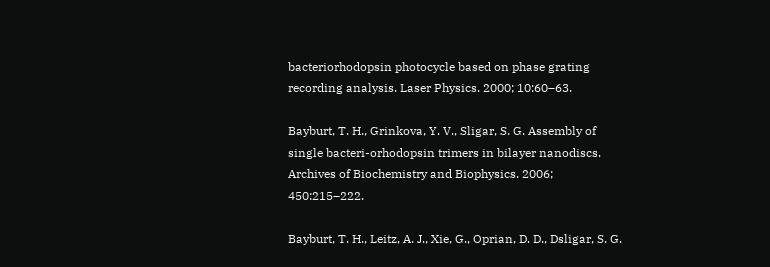bacteriorhodopsin photocycle based on phase grating recording analysis. Laser Physics. 2000; 10:60–63.

Bayburt, T. H., Grinkova, Y. V., Sligar, S. G. Assembly of single bacteri-orhodopsin trimers in bilayer nanodiscs. Archives of Biochemistry and Biophysics. 2006; 450:215–222.

Bayburt, T. H., Leitz, A. J., Xie, G., Oprian, D. D., Dsligar, S. G.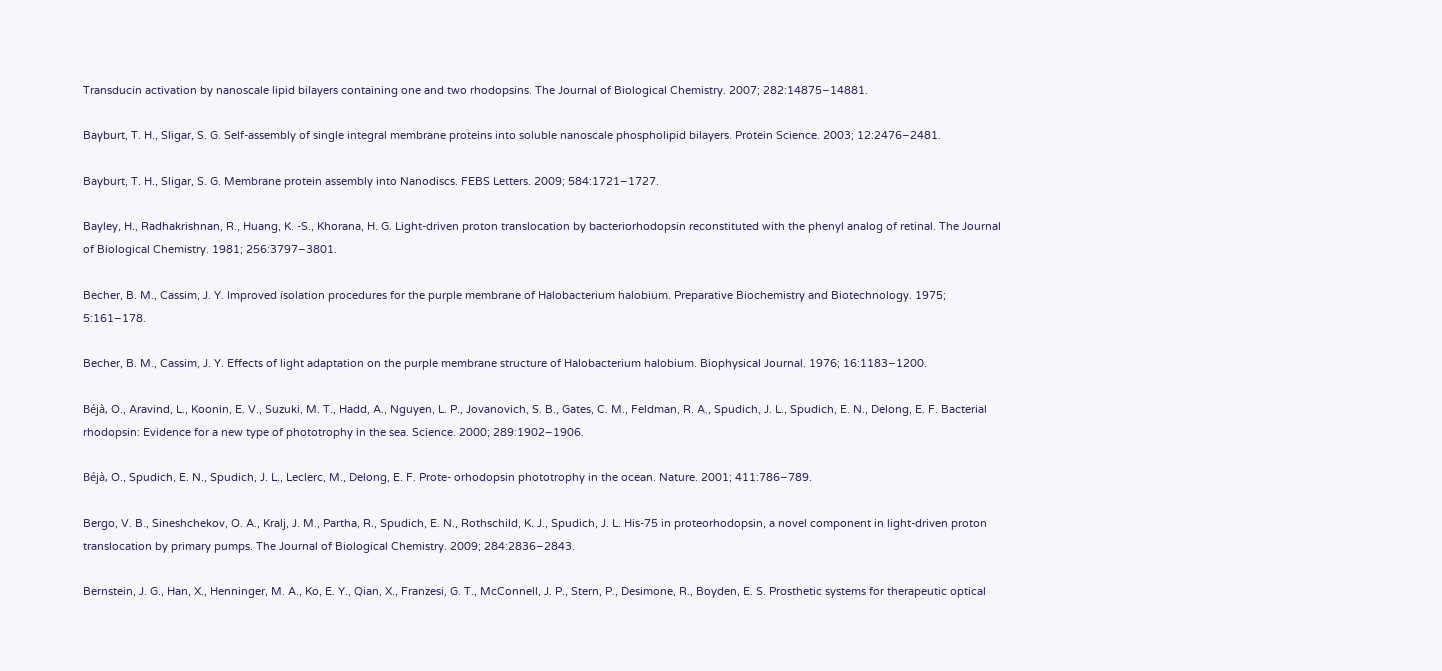Transducin activation by nanoscale lipid bilayers containing one and two rhodopsins. The Journal of Biological Chemistry. 2007; 282:14875–14881.

Bayburt, T. H., Sligar, S. G. Self-assembly of single integral membrane proteins into soluble nanoscale phospholipid bilayers. Protein Science. 2003; 12:2476–2481.

Bayburt, T. H., Sligar, S. G. Membrane protein assembly into Nanodiscs. FEBS Letters. 2009; 584:1721–1727.

Bayley, H., Radhakrishnan, R., Huang, K. -S., Khorana, H. G. Light-driven proton translocation by bacteriorhodopsin reconstituted with the phenyl analog of retinal. The Journal of Biological Chemistry. 1981; 256:3797–3801.

Becher, B. M., Cassim, J. Y. Improved isolation procedures for the purple membrane of Halobacterium halobium. Preparative Biochemistry and Biotechnology. 1975; 5:161–178.

Becher, B. M., Cassim, J. Y. Effects of light adaptation on the purple membrane structure of Halobacterium halobium. Biophysical Journal. 1976; 16:1183–1200.

Béjà, O., Aravind, L., Koonin, E. V., Suzuki, M. T., Hadd, A., Nguyen, L. P., Jovanovich, S. B., Gates, C. M., Feldman, R. A., Spudich, J. L., Spudich, E. N., Delong, E. F. Bacterial rhodopsin: Evidence for a new type of phototrophy in the sea. Science. 2000; 289:1902–1906.

Béjà, O., Spudich, E. N., Spudich, J. L., Leclerc, M., Delong, E. F. Prote- orhodopsin phototrophy in the ocean. Nature. 2001; 411:786–789.

Bergo, V. B., Sineshchekov, O. A., Kralj, J. M., Partha, R., Spudich, E. N., Rothschild, K. J., Spudich, J. L. His-75 in proteorhodopsin, a novel component in light-driven proton translocation by primary pumps. The Journal of Biological Chemistry. 2009; 284:2836–2843.

Bernstein, J. G., Han, X., Henninger, M. A., Ko, E. Y., Qian, X., Franzesi, G. T., McConnell, J. P., Stern, P., Desimone, R., Boyden, E. S. Prosthetic systems for therapeutic optical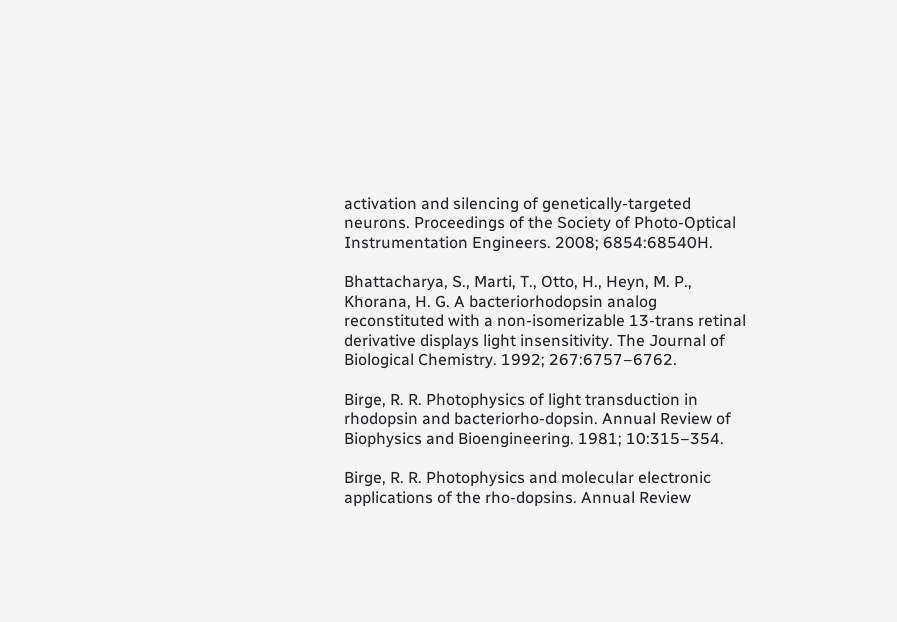activation and silencing of genetically-targeted neurons. Proceedings of the Society of Photo-Optical Instrumentation Engineers. 2008; 6854:68540H.

Bhattacharya, S., Marti, T., Otto, H., Heyn, M. P., Khorana, H. G. A bacteriorhodopsin analog reconstituted with a non-isomerizable 13-trans retinal derivative displays light insensitivity. The Journal of Biological Chemistry. 1992; 267:6757–6762.

Birge, R. R. Photophysics of light transduction in rhodopsin and bacteriorho-dopsin. Annual Review of Biophysics and Bioengineering. 1981; 10:315–354.

Birge, R. R. Photophysics and molecular electronic applications of the rho-dopsins. Annual Review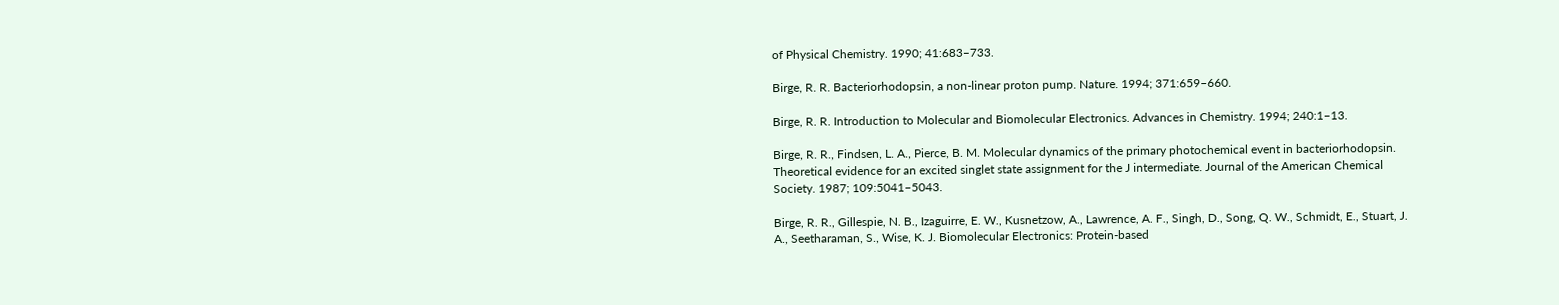of Physical Chemistry. 1990; 41:683–733.

Birge, R. R. Bacteriorhodopsin, a non-linear proton pump. Nature. 1994; 371:659–660.

Birge, R. R. Introduction to Molecular and Biomolecular Electronics. Advances in Chemistry. 1994; 240:1–13.

Birge, R. R., Findsen, L. A., Pierce, B. M. Molecular dynamics of the primary photochemical event in bacteriorhodopsin. Theoretical evidence for an excited singlet state assignment for the J intermediate. Journal of the American Chemical Society. 1987; 109:5041–5043.

Birge, R. R., Gillespie, N. B., Izaguirre, E. W., Kusnetzow, A., Lawrence, A. F., Singh, D., Song, Q. W., Schmidt, E., Stuart, J. A., Seetharaman, S., Wise, K. J. Biomolecular Electronics: Protein-based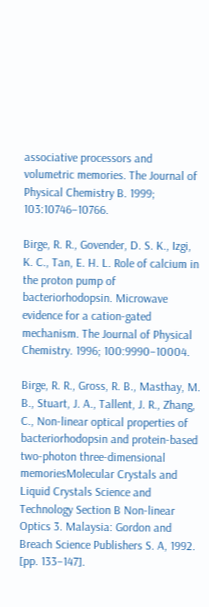associative processors and volumetric memories. The Journal of Physical Chemistry B. 1999; 103:10746–10766.

Birge, R. R., Govender, D. S. K., Izgi, K. C., Tan, E. H. L. Role of calcium in the proton pump of bacteriorhodopsin. Microwave evidence for a cation-gated mechanism. The Journal of Physical Chemistry. 1996; 100:9990–10004.

Birge, R. R., Gross, R. B., Masthay, M. B., Stuart, J. A., Tallent, J. R., Zhang, C., Non-linear optical properties of bacteriorhodopsin and protein-based two-photon three-dimensional memoriesMolecular Crystals and Liquid Crystals Science and Technology Section B Non-linear Optics 3. Malaysia: Gordon and Breach Science Publishers S. A, 1992. [pp. 133–147].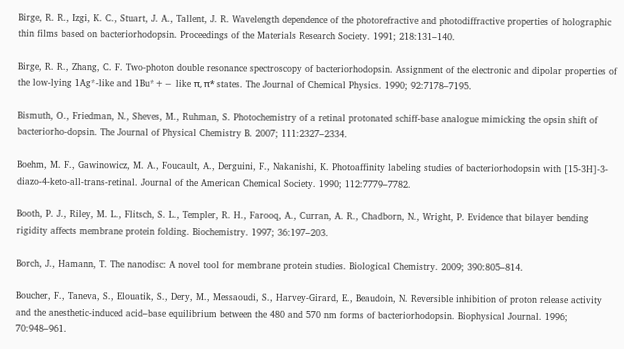Birge, R. R., Izgi, K. C., Stuart, J. A., Tallent, J. R. Wavelength dependence of the photorefractive and photodiffractive properties of holographic thin films based on bacteriorhodopsin. Proceedings of the Materials Research Society. 1991; 218:131–140.

Birge, R. R., Zhang, C. F. Two-photon double resonance spectroscopy of bacteriorhodopsin. Assignment of the electronic and dipolar properties of the low-lying 1Ag*-like and 1Bu*+− like π, π* states. The Journal of Chemical Physics. 1990; 92:7178–7195.

Bismuth, O., Friedman, N., Sheves, M., Ruhman, S. Photochemistry of a retinal protonated schiff-base analogue mimicking the opsin shift of bacteriorho-dopsin. The Journal of Physical Chemistry B. 2007; 111:2327–2334.

Boehm, M. F., Gawinowicz, M. A., Foucault, A., Derguini, F., Nakanishi, K. Photoaffinity labeling studies of bacteriorhodopsin with [15-3H]-3-diazo-4-keto-all-trans-retinal. Journal of the American Chemical Society. 1990; 112:7779–7782.

Booth, P. J., Riley, M. L., Flitsch, S. L., Templer, R. H., Farooq, A., Curran, A. R., Chadborn, N., Wright, P. Evidence that bilayer bending rigidity affects membrane protein folding. Biochemistry. 1997; 36:197–203.

Borch, J., Hamann, T. The nanodisc: A novel tool for membrane protein studies. Biological Chemistry. 2009; 390:805–814.

Boucher, F., Taneva, S., Elouatik, S., Dery, M., Messaoudi, S., Harvey-Girard, E., Beaudoin, N. Reversible inhibition of proton release activity and the anesthetic-induced acid–base equilibrium between the 480 and 570 nm forms of bacteriorhodopsin. Biophysical Journal. 1996; 70:948–961.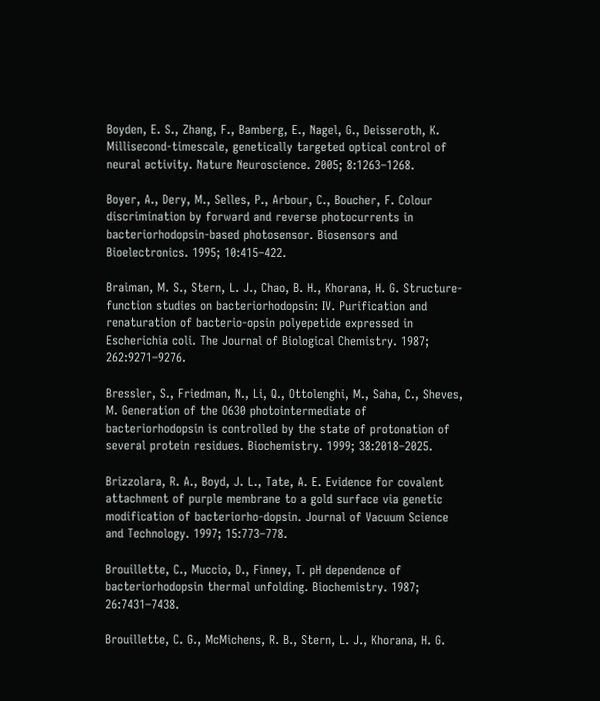Boyden, E. S., Zhang, F., Bamberg, E., Nagel, G., Deisseroth, K. Millisecond-timescale, genetically targeted optical control of neural activity. Nature Neuroscience. 2005; 8:1263–1268.

Boyer, A., Dery, M., Selles, P., Arbour, C., Boucher, F. Colour discrimination by forward and reverse photocurrents in bacteriorhodopsin-based photosensor. Biosensors and Bioelectronics. 1995; 10:415–422.

Braiman, M. S., Stern, L. J., Chao, B. H., Khorana, H. G. Structure-function studies on bacteriorhodopsin: IV. Purification and renaturation of bacterio-opsin polyepetide expressed in Escherichia coli. The Journal of Biological Chemistry. 1987; 262:9271–9276.

Bressler, S., Friedman, N., Li, Q., Ottolenghi, M., Saha, C., Sheves, M. Generation of the O630 photointermediate of bacteriorhodopsin is controlled by the state of protonation of several protein residues. Biochemistry. 1999; 38:2018–2025.

Brizzolara, R. A., Boyd, J. L., Tate, A. E. Evidence for covalent attachment of purple membrane to a gold surface via genetic modification of bacteriorho-dopsin. Journal of Vacuum Science and Technology. 1997; 15:773–778.

Brouillette, C., Muccio, D., Finney, T. pH dependence of bacteriorhodopsin thermal unfolding. Biochemistry. 1987; 26:7431–7438.

Brouillette, C. G., McMichens, R. B., Stern, L. J., Khorana, H. G.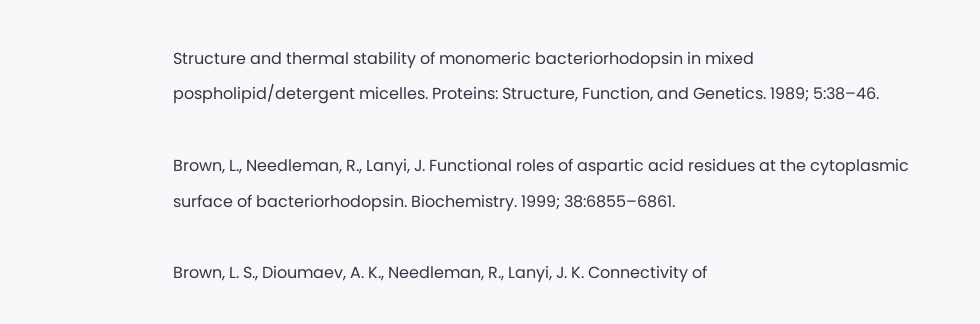Structure and thermal stability of monomeric bacteriorhodopsin in mixed pospholipid/detergent micelles. Proteins: Structure, Function, and Genetics. 1989; 5:38–46.

Brown, L., Needleman, R., Lanyi, J. Functional roles of aspartic acid residues at the cytoplasmic surface of bacteriorhodopsin. Biochemistry. 1999; 38:6855–6861.

Brown, L. S., Dioumaev, A. K., Needleman, R., Lanyi, J. K. Connectivity of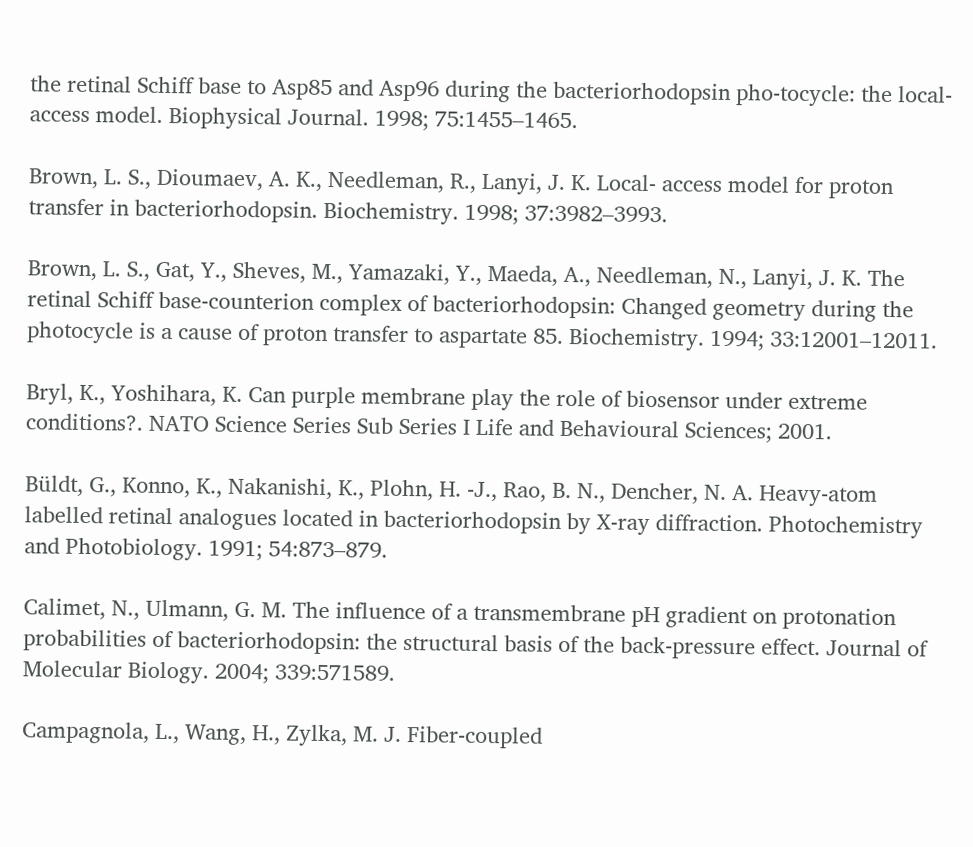the retinal Schiff base to Asp85 and Asp96 during the bacteriorhodopsin pho-tocycle: the local-access model. Biophysical Journal. 1998; 75:1455–1465.

Brown, L. S., Dioumaev, A. K., Needleman, R., Lanyi, J. K. Local- access model for proton transfer in bacteriorhodopsin. Biochemistry. 1998; 37:3982–3993.

Brown, L. S., Gat, Y., Sheves, M., Yamazaki, Y., Maeda, A., Needleman, N., Lanyi, J. K. The retinal Schiff base-counterion complex of bacteriorhodopsin: Changed geometry during the photocycle is a cause of proton transfer to aspartate 85. Biochemistry. 1994; 33:12001–12011.

Bryl, K., Yoshihara, K. Can purple membrane play the role of biosensor under extreme conditions?. NATO Science Series Sub Series I Life and Behavioural Sciences; 2001.

Büldt, G., Konno, K., Nakanishi, K., Plohn, H. -J., Rao, B. N., Dencher, N. A. Heavy-atom labelled retinal analogues located in bacteriorhodopsin by X-ray diffraction. Photochemistry and Photobiology. 1991; 54:873–879.

Calimet, N., Ulmann, G. M. The influence of a transmembrane pH gradient on protonation probabilities of bacteriorhodopsin: the structural basis of the back-pressure effect. Journal of Molecular Biology. 2004; 339:571589.

Campagnola, L., Wang, H., Zylka, M. J. Fiber-coupled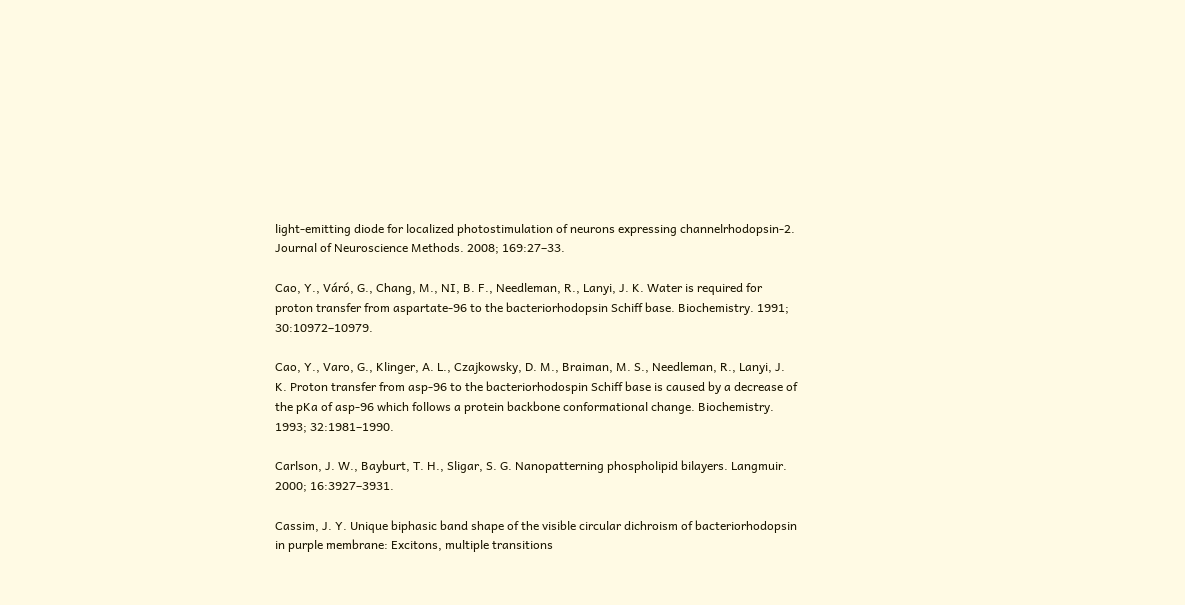light-emitting diode for localized photostimulation of neurons expressing channelrhodopsin-2. Journal of Neuroscience Methods. 2008; 169:27–33.

Cao, Y., Váró, G., Chang, M., NI, B. F., Needleman, R., Lanyi, J. K. Water is required for proton transfer from aspartate-96 to the bacteriorhodopsin Schiff base. Biochemistry. 1991; 30:10972–10979.

Cao, Y., Varo, G., Klinger, A. L., Czajkowsky, D. M., Braiman, M. S., Needleman, R., Lanyi, J. K. Proton transfer from asp-96 to the bacteriorhodospin Schiff base is caused by a decrease of the pKa of asp-96 which follows a protein backbone conformational change. Biochemistry. 1993; 32:1981–1990.

Carlson, J. W., Bayburt, T. H., Sligar, S. G. Nanopatterning phospholipid bilayers. Langmuir. 2000; 16:3927–3931.

Cassim, J. Y. Unique biphasic band shape of the visible circular dichroism of bacteriorhodopsin in purple membrane: Excitons, multiple transitions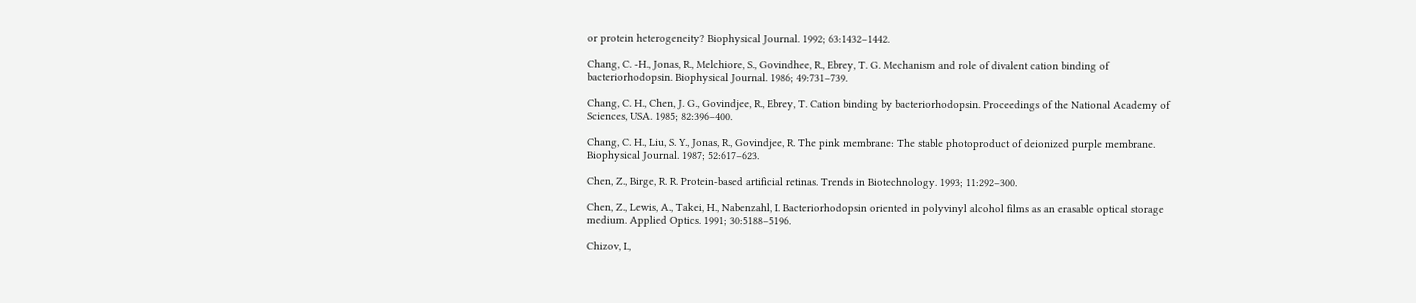or protein heterogeneity? Biophysical Journal. 1992; 63:1432–1442.

Chang, C. -H., Jonas, R., Melchiore, S., Govindhee, R., Ebrey, T. G. Mechanism and role of divalent cation binding of bacteriorhodopsin. Biophysical Journal. 1986; 49:731–739.

Chang, C. H., Chen, J. G., Govindjee, R., Ebrey, T. Cation binding by bacteriorhodopsin. Proceedings of the National Academy of Sciences, USA. 1985; 82:396–400.

Chang, C. H., Liu, S. Y., Jonas, R., Govindjee, R. The pink membrane: The stable photoproduct of deionized purple membrane. Biophysical Journal. 1987; 52:617–623.

Chen, Z., Birge, R. R. Protein-based artificial retinas. Trends in Biotechnology. 1993; 11:292–300.

Chen, Z., Lewis, A., Takei, H., Nabenzahl, I. Bacteriorhodopsin oriented in polyvinyl alcohol films as an erasable optical storage medium. Applied Optics. 1991; 30:5188–5196.

Chizov, I.,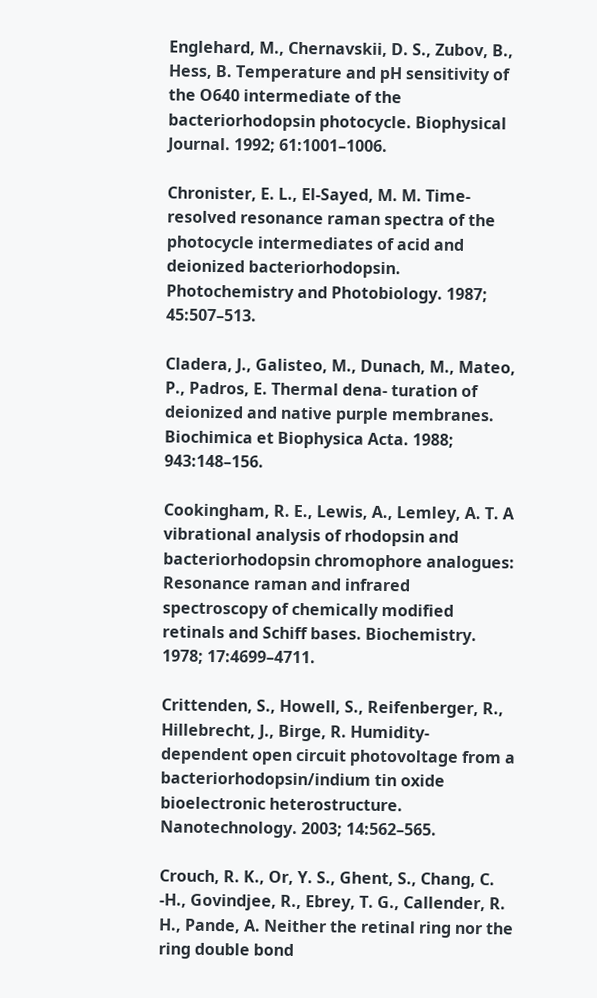Englehard, M., Chernavskii, D. S., Zubov, B., Hess, B. Temperature and pH sensitivity of the O640 intermediate of the bacteriorhodopsin photocycle. Biophysical Journal. 1992; 61:1001–1006.

Chronister, E. L., El-Sayed, M. M. Time-resolved resonance raman spectra of the photocycle intermediates of acid and deionized bacteriorhodopsin. Photochemistry and Photobiology. 1987; 45:507–513.

Cladera, J., Galisteo, M., Dunach, M., Mateo, P., Padros, E. Thermal dena- turation of deionized and native purple membranes. Biochimica et Biophysica Acta. 1988; 943:148–156.

Cookingham, R. E., Lewis, A., Lemley, A. T. A vibrational analysis of rhodopsin and bacteriorhodopsin chromophore analogues: Resonance raman and infrared spectroscopy of chemically modified retinals and Schiff bases. Biochemistry. 1978; 17:4699–4711.

Crittenden, S., Howell, S., Reifenberger, R., Hillebrecht, J., Birge, R. Humidity-dependent open circuit photovoltage from a bacteriorhodopsin/indium tin oxide bioelectronic heterostructure. Nanotechnology. 2003; 14:562–565.

Crouch, R. K., Or, Y. S., Ghent, S., Chang, C. -H., Govindjee, R., Ebrey, T. G., Callender, R. H., Pande, A. Neither the retinal ring nor the ring double bond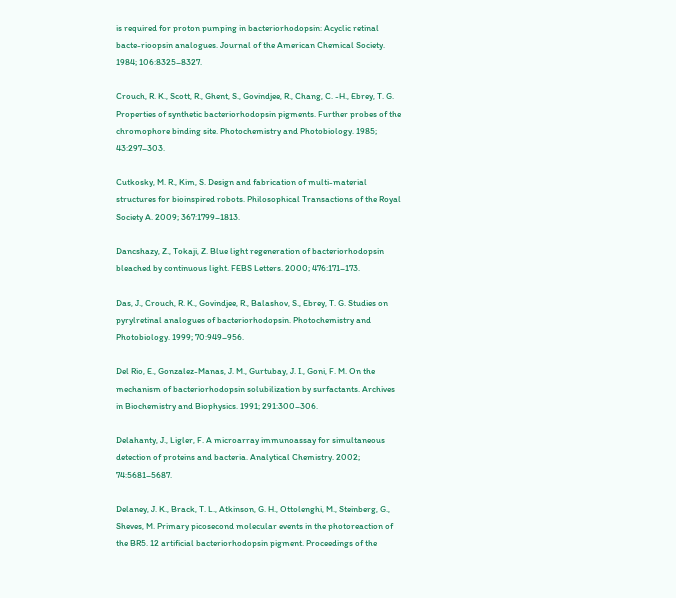is required for proton pumping in bacteriorhodopsin: Acyclic retinal bacte-rioopsin analogues. Journal of the American Chemical Society. 1984; 106:8325–8327.

Crouch, R. K., Scott, R., Ghent, S., Govindjee, R., Chang, C. -H., Ebrey, T. G. Properties of synthetic bacteriorhodopsin pigments. Further probes of the chromophore binding site. Photochemistry and Photobiology. 1985; 43:297–303.

Cutkosky, M. R., Kim, S. Design and fabrication of multi-material structures for bioinspired robots. Philosophical Transactions of the Royal Society A. 2009; 367:1799–1813.

Dancshazy, Z., Tokaji, Z. Blue light regeneration of bacteriorhodopsin bleached by continuous light. FEBS Letters. 2000; 476:171–173.

Das, J., Crouch, R. K., Govindjee, R., Balashov, S., Ebrey, T. G. Studies on pyrylretinal analogues of bacteriorhodopsin. Photochemistry and Photobiology. 1999; 70:949–956.

Del Rio, E., Gonzalez-Manas, J. M., Gurtubay, J. I., Goni, F. M. On the mechanism of bacteriorhodopsin solubilization by surfactants. Archives in Biochemistry and Biophysics. 1991; 291:300–306.

Delahanty, J., Ligler, F. A microarray immunoassay for simultaneous detection of proteins and bacteria. Analytical Chemistry. 2002; 74:5681–5687.

Delaney, J. K., Brack, T. L., Atkinson, G. H., Ottolenghi, M., Steinberg, G., Sheves, M. Primary picosecond molecular events in the photoreaction of the BR5. 12 artificial bacteriorhodopsin pigment. Proceedings of the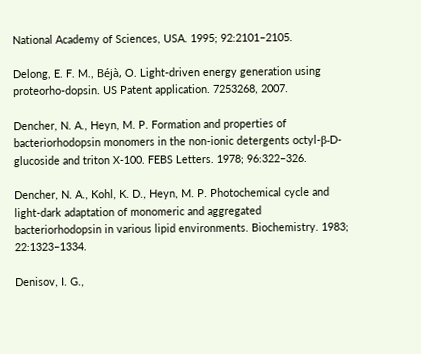National Academy of Sciences, USA. 1995; 92:2101–2105.

Delong, E. F. M., Béjà, O. Light-driven energy generation using proteorho-dopsin. US Patent application. 7253268, 2007.

Dencher, N. A., Heyn, M. P. Formation and properties of bacteriorhodopsin monomers in the non-ionic detergents octyl-β-D-glucoside and triton X-100. FEBS Letters. 1978; 96:322–326.

Dencher, N. A., Kohl, K. D., Heyn, M. P. Photochemical cycle and light-dark adaptation of monomeric and aggregated bacteriorhodopsin in various lipid environments. Biochemistry. 1983; 22:1323–1334.

Denisov, I. G.,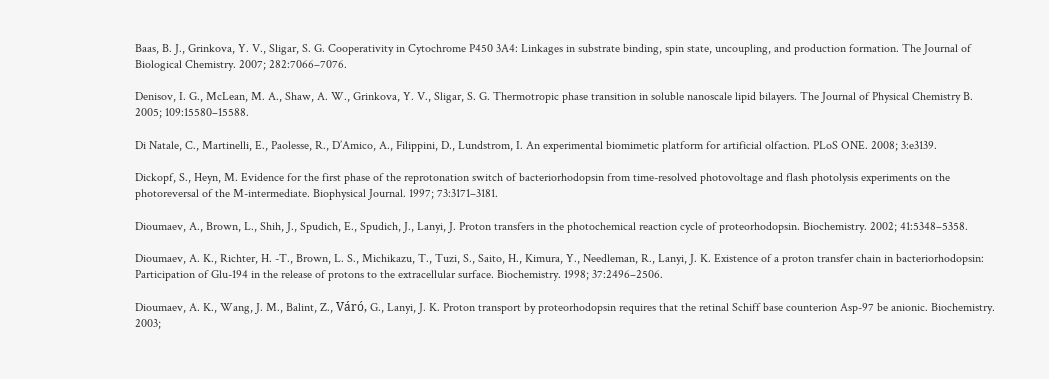Baas, B. J., Grinkova, Y. V., Sligar, S. G. Cooperativity in Cytochrome P450 3A4: Linkages in substrate binding, spin state, uncoupling, and production formation. The Journal of Biological Chemistry. 2007; 282:7066–7076.

Denisov, I. G., McLean, M. A., Shaw, A. W., Grinkova, Y. V., Sligar, S. G. Thermotropic phase transition in soluble nanoscale lipid bilayers. The Journal of Physical Chemistry B. 2005; 109:15580–15588.

Di Natale, C., Martinelli, E., Paolesse, R., D’Amico, A., Filippini, D., Lundstrom, I. An experimental biomimetic platform for artificial olfaction. PLoS ONE. 2008; 3:e3139.

Dickopf, S., Heyn, M. Evidence for the first phase of the reprotonation switch of bacteriorhodopsin from time-resolved photovoltage and flash photolysis experiments on the photoreversal of the M-intermediate. Biophysical Journal. 1997; 73:3171–3181.

Dioumaev, A., Brown, L., Shih, J., Spudich, E., Spudich, J., Lanyi, J. Proton transfers in the photochemical reaction cycle of proteorhodopsin. Biochemistry. 2002; 41:5348–5358.

Dioumaev, A. K., Richter, H. -T., Brown, L. S., Michikazu, T., Tuzi, S., Saito, H., Kimura, Y., Needleman, R., Lanyi, J. K. Existence of a proton transfer chain in bacteriorhodopsin: Participation of Glu-194 in the release of protons to the extracellular surface. Biochemistry. 1998; 37:2496–2506.

Dioumaev, A. K., Wang, J. M., Balint, Z., Váró, G., Lanyi, J. K. Proton transport by proteorhodopsin requires that the retinal Schiff base counterion Asp-97 be anionic. Biochemistry. 2003;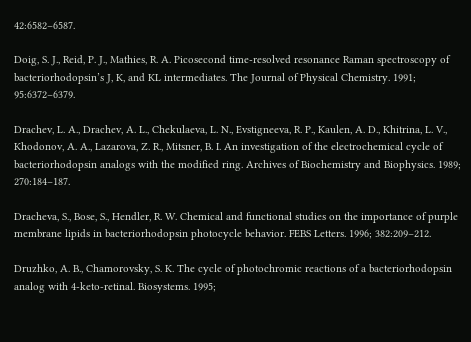42:6582–6587.

Doig, S. J., Reid, P. J., Mathies, R. A. Picosecond time-resolved resonance Raman spectroscopy of bacteriorhodopsin’s J, K, and KL intermediates. The Journal of Physical Chemistry. 1991; 95:6372–6379.

Drachev, L. A., Drachev, A. L., Chekulaeva, L. N., Evstigneeva, R. P., Kaulen, A. D., Khitrina, L. V., Khodonov, A. A., Lazarova, Z. R., Mitsner, B. I. An investigation of the electrochemical cycle of bacteriorhodopsin analogs with the modified ring. Archives of Biochemistry and Biophysics. 1989; 270:184–187.

Dracheva, S., Bose, S., Hendler, R. W. Chemical and functional studies on the importance of purple membrane lipids in bacteriorhodopsin photocycle behavior. FEBS Letters. 1996; 382:209–212.

Druzhko, A. B., Chamorovsky, S. K. The cycle of photochromic reactions of a bacteriorhodopsin analog with 4-keto-retinal. Biosystems. 1995;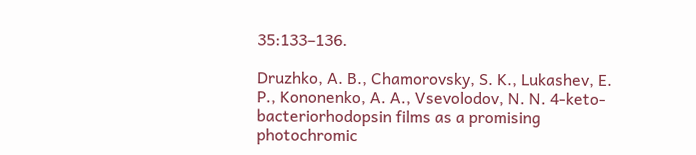35:133–136.

Druzhko, A. B., Chamorovsky, S. K., Lukashev, E. P., Kononenko, A. A., Vsevolodov, N. N. 4-keto-bacteriorhodopsin films as a promising photochromic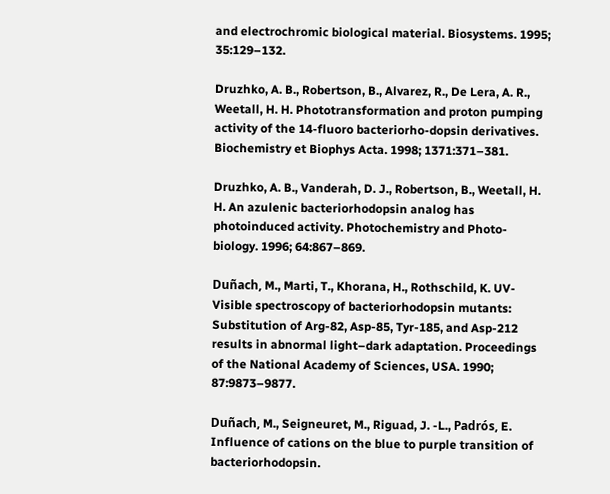and electrochromic biological material. Biosystems. 1995; 35:129–132.

Druzhko, A. B., Robertson, B., Alvarez, R., De Lera, A. R., Weetall, H. H. Phototransformation and proton pumping activity of the 14-fluoro bacteriorho-dopsin derivatives. Biochemistry et Biophys Acta. 1998; 1371:371–381.

Druzhko, A. B., Vanderah, D. J., Robertson, B., Weetall, H. H. An azulenic bacteriorhodopsin analog has photoinduced activity. Photochemistry and Photo-biology. 1996; 64:867–869.

Duñach, M., Marti, T., Khorana, H., Rothschild, K. UV-Visible spectroscopy of bacteriorhodopsin mutants: Substitution of Arg-82, Asp-85, Tyr-185, and Asp-212 results in abnormal light–dark adaptation. Proceedings of the National Academy of Sciences, USA. 1990; 87:9873–9877.

Duñach, M., Seigneuret, M., Riguad, J. -L., Padrós, E. Influence of cations on the blue to purple transition of bacteriorhodopsin.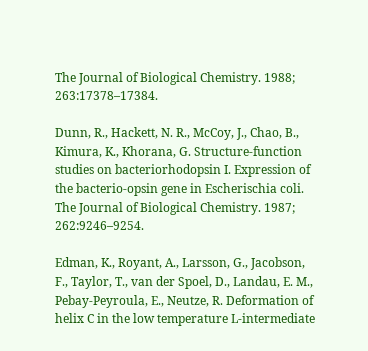The Journal of Biological Chemistry. 1988; 263:17378–17384.

Dunn, R., Hackett, N. R., McCoy, J., Chao, B., Kimura, K., Khorana, G. Structure-function studies on bacteriorhodopsin I. Expression of the bacterio-opsin gene in Escherischia coli. The Journal of Biological Chemistry. 1987; 262:9246–9254.

Edman, K., Royant, A., Larsson, G., Jacobson, F., Taylor, T., van der Spoel, D., Landau, E. M., Pebay-Peyroula, E., Neutze, R. Deformation of helix C in the low temperature L-intermediate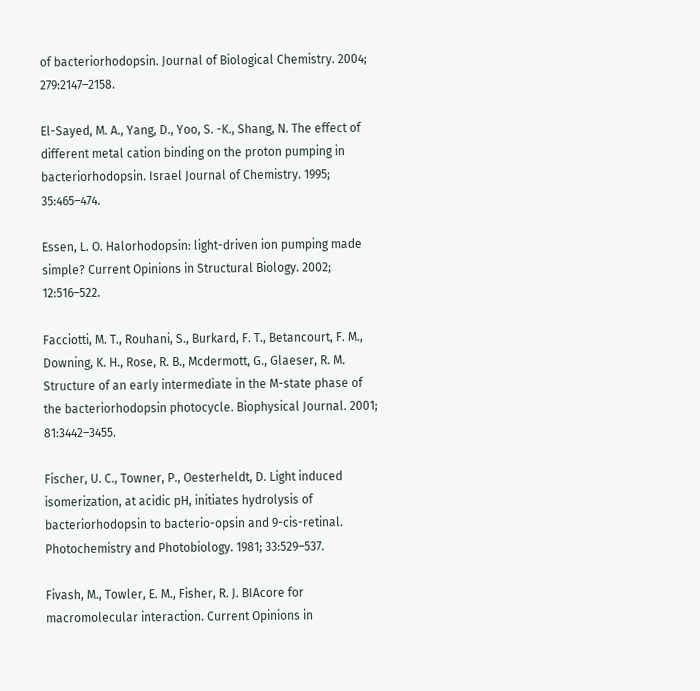of bacteriorhodopsin. Journal of Biological Chemistry. 2004; 279:2147–2158.

El-Sayed, M. A., Yang, D., Yoo, S. -K., Shang, N. The effect of different metal cation binding on the proton pumping in bacteriorhodopsin. Israel Journal of Chemistry. 1995; 35:465–474.

Essen, L. O. Halorhodopsin: light-driven ion pumping made simple? Current Opinions in Structural Biology. 2002; 12:516–522.

Facciotti, M. T., Rouhani, S., Burkard, F. T., Betancourt, F. M., Downing, K. H., Rose, R. B., Mcdermott, G., Glaeser, R. M. Structure of an early intermediate in the M-state phase of the bacteriorhodopsin photocycle. Biophysical Journal. 2001; 81:3442–3455.

Fischer, U. C., Towner, P., Oesterheldt, D. Light induced isomerization, at acidic pH, initiates hydrolysis of bacteriorhodopsin to bacterio-opsin and 9-cis-retinal. Photochemistry and Photobiology. 1981; 33:529–537.

Fivash, M., Towler, E. M., Fisher, R. J. BIAcore for macromolecular interaction. Current Opinions in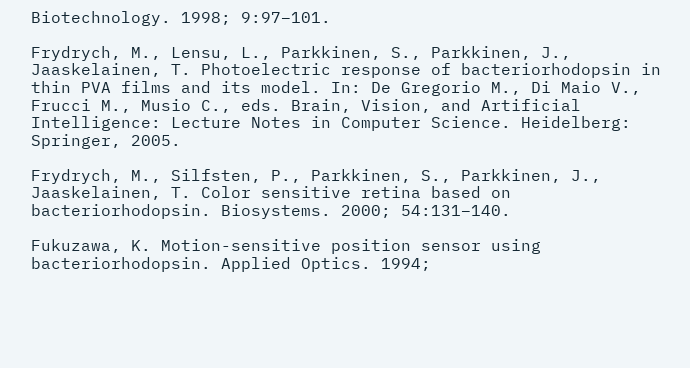Biotechnology. 1998; 9:97–101.

Frydrych, M., Lensu, L., Parkkinen, S., Parkkinen, J., Jaaskelainen, T. Photoelectric response of bacteriorhodopsin in thin PVA films and its model. In: De Gregorio M., Di Maio V., Frucci M., Musio C., eds. Brain, Vision, and Artificial Intelligence: Lecture Notes in Computer Science. Heidelberg: Springer, 2005.

Frydrych, M., Silfsten, P., Parkkinen, S., Parkkinen, J., Jaaskelainen, T. Color sensitive retina based on bacteriorhodopsin. Biosystems. 2000; 54:131–140.

Fukuzawa, K. Motion-sensitive position sensor using bacteriorhodopsin. Applied Optics. 1994;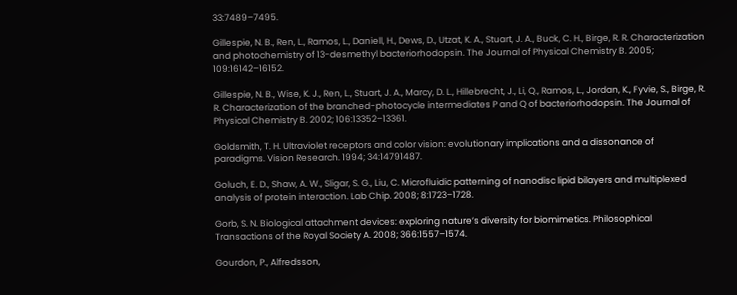33:7489–7495.

Gillespie, N. B., Ren, L., Ramos, L., Daniell, H., Dews, D., Utzat, K. A., Stuart, J. A., Buck, C. H., Birge, R. R. Characterization and photochemistry of 13-desmethyl bacteriorhodopsin. The Journal of Physical Chemistry B. 2005; 109:16142–16152.

Gillespie, N. B., Wise, K. J., Ren, L., Stuart, J. A., Marcy, D. L., Hillebrecht, J., Li, Q., Ramos, L., Jordan, K., Fyvie, S., Birge, R. R. Characterization of the branched-photocycle intermediates P and Q of bacteriorhodopsin. The Journal of Physical Chemistry B. 2002; 106:13352–13361.

Goldsmith, T. H. Ultraviolet receptors and color vision: evolutionary implications and a dissonance of paradigms. Vision Research. 1994; 34:14791487.

Goluch, E. D., Shaw, A. W., Sligar, S. G., Liu, C. Microfluidic patterning of nanodisc lipid bilayers and multiplexed analysis of protein interaction. Lab Chip. 2008; 8:1723–1728.

Gorb, S. N. Biological attachment devices: exploring nature’s diversity for biomimetics. Philosophical Transactions of the Royal Society A. 2008; 366:1557–1574.

Gourdon, P., Alfredsson,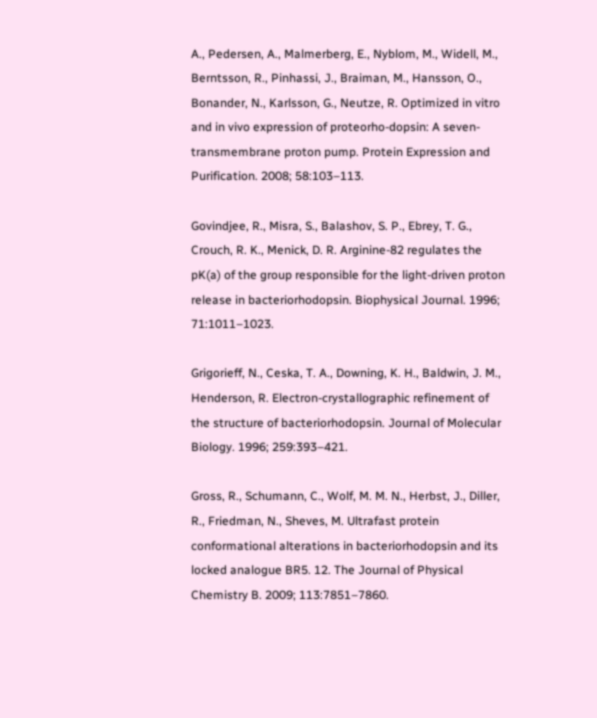A., Pedersen, A., Malmerberg, E., Nyblom, M., Widell, M., Berntsson, R., Pinhassi, J., Braiman, M., Hansson, O., Bonander, N., Karlsson, G., Neutze, R. Optimized in vitro and in vivo expression of proteorho-dopsin: A seven-transmembrane proton pump. Protein Expression and Purification. 2008; 58:103–113.

Govindjee, R., Misra, S., Balashov, S. P., Ebrey, T. G., Crouch, R. K., Menick, D. R. Arginine-82 regulates the pK(a) of the group responsible for the light-driven proton release in bacteriorhodopsin. Biophysical Journal. 1996; 71:1011–1023.

Grigorieff, N., Ceska, T. A., Downing, K. H., Baldwin, J. M., Henderson, R. Electron-crystallographic refinement of the structure of bacteriorhodopsin. Journal of Molecular Biology. 1996; 259:393–421.

Gross, R., Schumann, C., Wolf, M. M. N., Herbst, J., Diller, R., Friedman, N., Sheves, M. Ultrafast protein conformational alterations in bacteriorhodopsin and its locked analogue BR5. 12. The Journal of Physical Chemistry B. 2009; 113:7851–7860.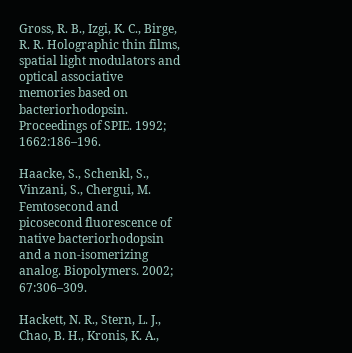Gross, R. B., Izgi, K. C., Birge, R. R. Holographic thin films, spatial light modulators and optical associative memories based on bacteriorhodopsin. Proceedings of SPIE. 1992; 1662:186–196.

Haacke, S., Schenkl, S., Vinzani, S., Chergui, M. Femtosecond and picosecond fluorescence of native bacteriorhodopsin and a non-isomerizing analog. Biopolymers. 2002; 67:306–309.

Hackett, N. R., Stern, L. J., Chao, B. H., Kronis, K. A.,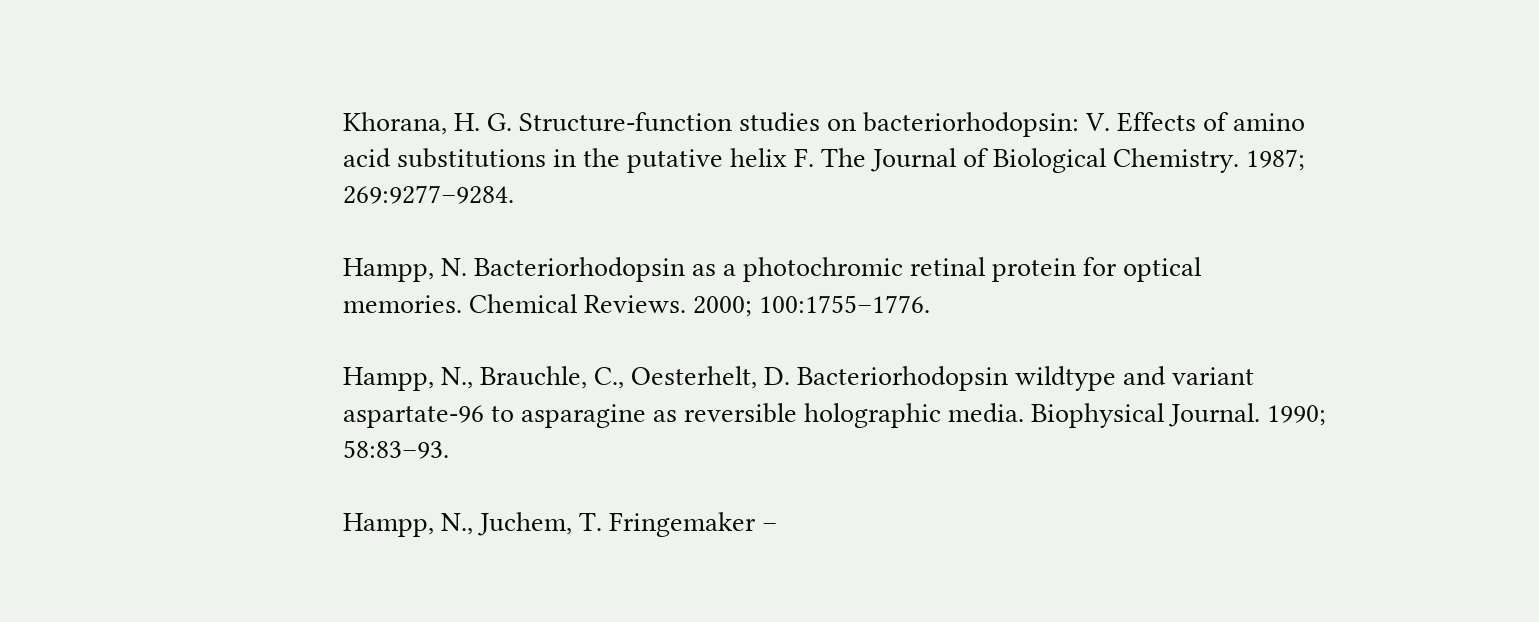Khorana, H. G. Structure-function studies on bacteriorhodopsin: V. Effects of amino acid substitutions in the putative helix F. The Journal of Biological Chemistry. 1987; 269:9277–9284.

Hampp, N. Bacteriorhodopsin as a photochromic retinal protein for optical memories. Chemical Reviews. 2000; 100:1755–1776.

Hampp, N., Brauchle, C., Oesterhelt, D. Bacteriorhodopsin wildtype and variant aspartate-96 to asparagine as reversible holographic media. Biophysical Journal. 1990; 58:83–93.

Hampp, N., Juchem, T. Fringemaker –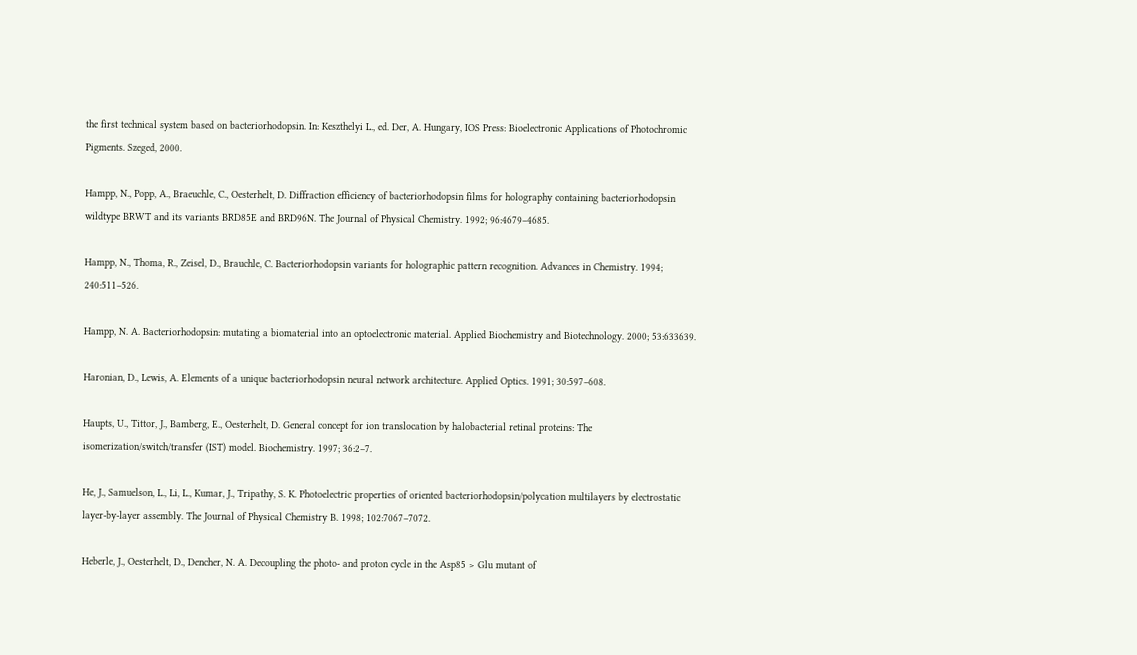the first technical system based on bacteriorhodopsin. In: Keszthelyi L., ed. Der, A. Hungary, IOS Press: Bioelectronic Applications of Photochromic Pigments. Szeged, 2000.

Hampp, N., Popp, A., Braeuchle, C., Oesterhelt, D. Diffraction efficiency of bacteriorhodopsin films for holography containing bacteriorhodopsin wildtype BRWT and its variants BRD85E and BRD96N. The Journal of Physical Chemistry. 1992; 96:4679–4685.

Hampp, N., Thoma, R., Zeisel, D., Brauchle, C. Bacteriorhodopsin variants for holographic pattern recognition. Advances in Chemistry. 1994; 240:511–526.

Hampp, N. A. Bacteriorhodopsin: mutating a biomaterial into an optoelectronic material. Applied Biochemistry and Biotechnology. 2000; 53:633639.

Haronian, D., Lewis, A. Elements of a unique bacteriorhodopsin neural network architecture. Applied Optics. 1991; 30:597–608.

Haupts, U., Tittor, J., Bamberg, E., Oesterhelt, D. General concept for ion translocation by halobacterial retinal proteins: The isomerization/switch/transfer (IST) model. Biochemistry. 1997; 36:2–7.

He, J., Samuelson, L., Li, L., Kumar, J., Tripathy, S. K. Photoelectric properties of oriented bacteriorhodopsin/polycation multilayers by electrostatic layer-by-layer assembly. The Journal of Physical Chemistry B. 1998; 102:7067–7072.

Heberle, J., Oesterhelt, D., Dencher, N. A. Decoupling the photo- and proton cycle in the Asp85 > Glu mutant of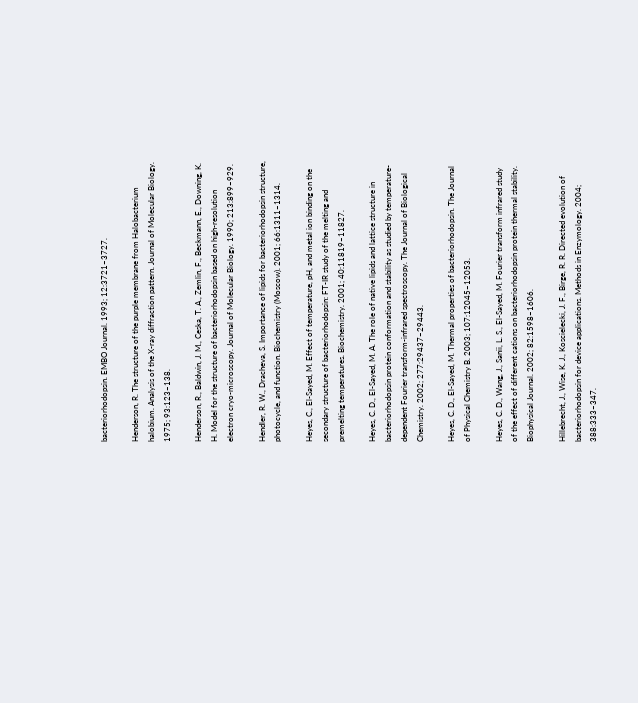bacteriorhodopsin. EMBO Journal. 1993; 12:3721–3727.

Henderson, R. The structure of the purple membrane from Halobacterium halobium. Analysis of the X-ray diffraction pattern. Journal of Molecular Biology. 1975; 93:123–138.

Henderson, R., Baldwin, J. M., Ceska, T. A., Zemlin, F., Beckmann, E., Downing, K. H. Model for the structure of bacteriorhodopsin based on high-resolution electron cryo-microscopy. Journal of Molecular Biology. 1990; 213:899–929.

Hendler, R. W., Dracheva, S. Importance of lipids for bacteriorhodopsin structure, photocycle, and function. Biochemistry (Moscow). 2001; 66:1311–1314.

Heyes, C., El-Sayed, M. Effect of temperature, pH, and metal ion binding on the secondary structure of bacteriorhodopsin: FT-IR study of the melting and premelting temperatures. Biochemistry. 2001; 40:11819–11827.

Heyes, C. D., El-Sayed, M. A. The role of native lipids and lattice structure in bacteriorhodopsin protein conformation and stability as studied by temperature-dependent Fourier transform-infrared spectroscopy. The Journal of Biological Chemistry. 2002; 277:29437–29443.

Heyes, C. D., El-Sayed, M. Thermal properties of bacteriorhodopsin. The Journal of Physical Chemistry B. 2003; 107:12045–12053.

Heyes, C. D., Wang, J., Sanii, L. S., El-Sayed, M. Fourier transform infrared study of the effect of different cations on bacteriorhodopsin protein thermal stability. Biophysical Journal. 2002; 82:1598–1606.

Hillebrecht, J., Wise, K. J., Koscielecki, J. F., Birge, R. R. Directed evolution of bacteriorhodopsin for device applications. Methods in Enzymology. 2004; 388:333–347.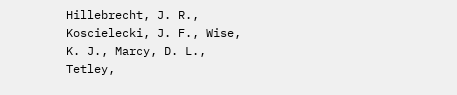Hillebrecht, J. R., Koscielecki, J. F., Wise, K. J., Marcy, D. L., Tetley,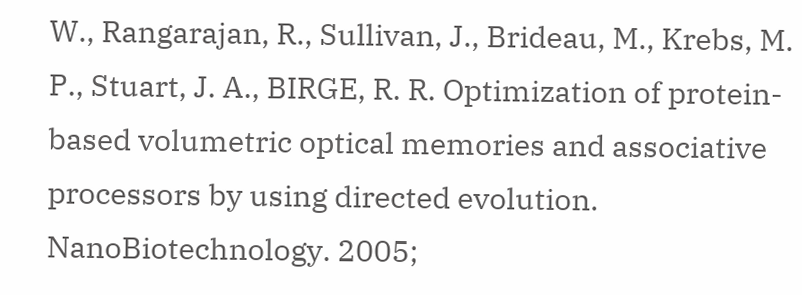W., Rangarajan, R., Sullivan, J., Brideau, M., Krebs, M. P., Stuart, J. A., BIRGE, R. R. Optimization of protein-based volumetric optical memories and associative processors by using directed evolution. NanoBiotechnology. 2005;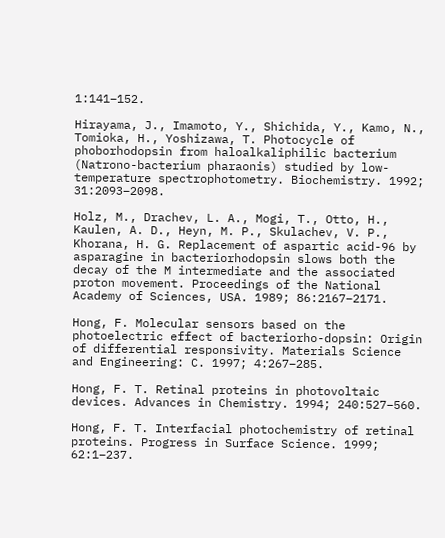1:141–152.

Hirayama, J., Imamoto, Y., Shichida, Y., Kamo, N., Tomioka, H., Yoshizawa, T. Photocycle of phoborhodopsin from haloalkaliphilic bacterium (Natrono-bacterium pharaonis) studied by low-temperature spectrophotometry. Biochemistry. 1992; 31:2093–2098.

Holz, M., Drachev, L. A., Mogi, T., Otto, H., Kaulen, A. D., Heyn, M. P., Skulachev, V. P., Khorana, H. G. Replacement of aspartic acid-96 by asparagine in bacteriorhodopsin slows both the decay of the M intermediate and the associated proton movement. Proceedings of the National Academy of Sciences, USA. 1989; 86:2167–2171.

Hong, F. Molecular sensors based on the photoelectric effect of bacteriorho-dopsin: Origin of differential responsivity. Materials Science and Engineering: C. 1997; 4:267–285.

Hong, F. T. Retinal proteins in photovoltaic devices. Advances in Chemistry. 1994; 240:527–560.

Hong, F. T. Interfacial photochemistry of retinal proteins. Progress in Surface Science. 1999; 62:1–237.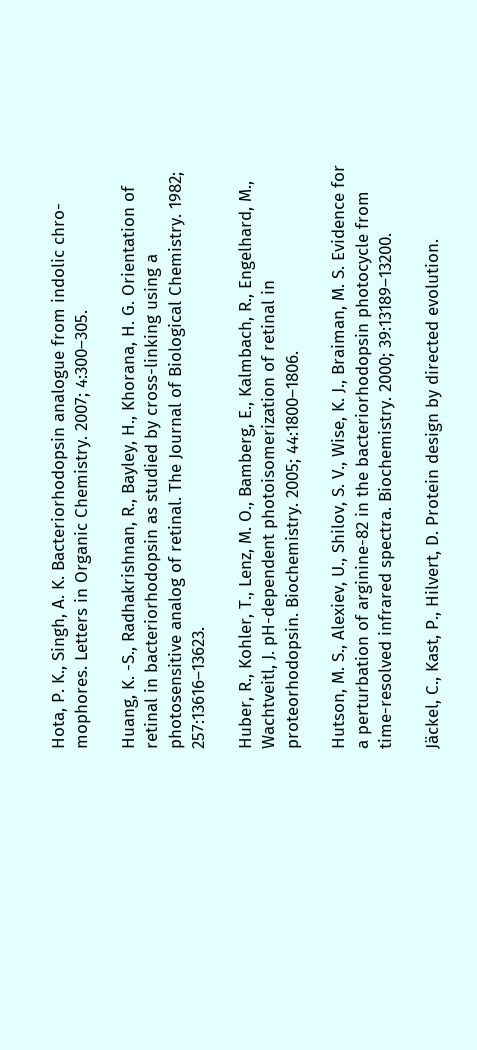Hota, P. K., Singh, A. K. Bacteriorhodopsin analogue from indolic chro-mophores. Letters in Organic Chemistry. 2007; 4:300–305.

Huang, K. -S., Radhakrishnan, R., Bayley, H., Khorana, H. G. Orientation of retinal in bacteriorhodopsin as studied by cross-linking using a photosensitive analog of retinal. The Journal of Biological Chemistry. 1982; 257:13616–13623.

Huber, R., Kohler, T., Lenz, M. O., Bamberg, E., Kalmbach, R., Engelhard, M., Wachtveitl, J. pH-dependent photoisomerization of retinal in proteorhodopsin. Biochemistry. 2005; 44:1800–1806.

Hutson, M. S., Alexiev, U., Shilov, S. V., Wise, K. J., Braiman, M. S. Evidence for a perturbation of arginine-82 in the bacteriorhodopsin photocycle from time-resolved infrared spectra. Biochemistry. 2000; 39:13189–13200.

Jäckel, C., Kast, P., Hilvert, D. Protein design by directed evolution.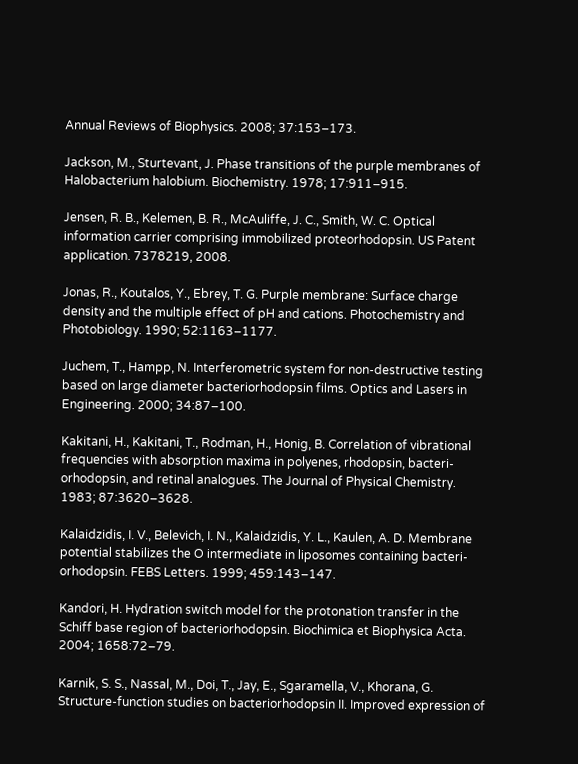Annual Reviews of Biophysics. 2008; 37:153–173.

Jackson, M., Sturtevant, J. Phase transitions of the purple membranes of Halobacterium halobium. Biochemistry. 1978; 17:911–915.

Jensen, R. B., Kelemen, B. R., McAuliffe, J. C., Smith, W. C. Optical information carrier comprising immobilized proteorhodopsin. US Patent application. 7378219, 2008.

Jonas, R., Koutalos, Y., Ebrey, T. G. Purple membrane: Surface charge density and the multiple effect of pH and cations. Photochemistry and Photobiology. 1990; 52:1163–1177.

Juchem, T., Hampp, N. Interferometric system for non-destructive testing based on large diameter bacteriorhodopsin films. Optics and Lasers in Engineering. 2000; 34:87–100.

Kakitani, H., Kakitani, T., Rodman, H., Honig, B. Correlation of vibrational frequencies with absorption maxima in polyenes, rhodopsin, bacteri-orhodopsin, and retinal analogues. The Journal of Physical Chemistry. 1983; 87:3620–3628.

Kalaidzidis, I. V., Belevich, I. N., Kalaidzidis, Y. L., Kaulen, A. D. Membrane potential stabilizes the O intermediate in liposomes containing bacteri-orhodopsin. FEBS Letters. 1999; 459:143–147.

Kandori, H. Hydration switch model for the protonation transfer in the Schiff base region of bacteriorhodopsin. Biochimica et Biophysica Acta. 2004; 1658:72–79.

Karnik, S. S., Nassal, M., Doi, T., Jay, E., Sgaramella, V., Khorana, G. Structure-function studies on bacteriorhodopsin II. Improved expression of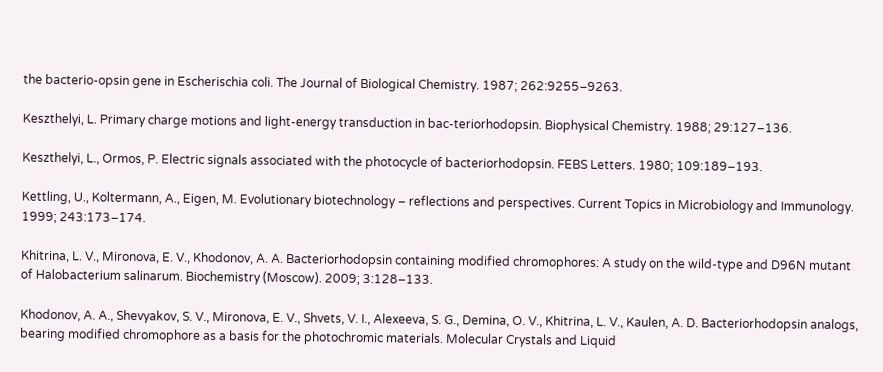the bacterio-opsin gene in Escherischia coli. The Journal of Biological Chemistry. 1987; 262:9255–9263.

Keszthelyi, L. Primary charge motions and light-energy transduction in bac-teriorhodopsin. Biophysical Chemistry. 1988; 29:127–136.

Keszthelyi, L., Ormos, P. Electric signals associated with the photocycle of bacteriorhodopsin. FEBS Letters. 1980; 109:189–193.

Kettling, U., Koltermann, A., Eigen, M. Evolutionary biotechnology – reflections and perspectives. Current Topics in Microbiology and Immunology. 1999; 243:173–174.

Khitrina, L. V., Mironova, E. V., Khodonov, A. A. Bacteriorhodopsin containing modified chromophores: A study on the wild-type and D96N mutant of Halobacterium salinarum. Biochemistry (Moscow). 2009; 3:128–133.

Khodonov, A. A., Shevyakov, S. V., Mironova, E. V., Shvets, V. I., Alexeeva, S. G., Demina, O. V., Khitrina, L. V., Kaulen, A. D. Bacteriorhodopsin analogs, bearing modified chromophore as a basis for the photochromic materials. Molecular Crystals and Liquid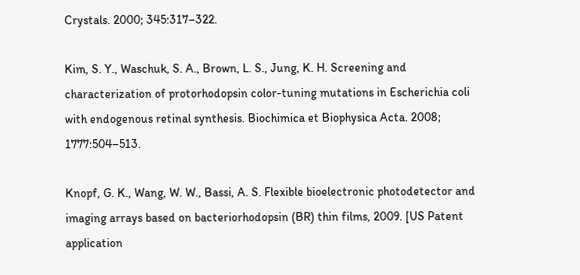Crystals. 2000; 345:317–322.

Kim, S. Y., Waschuk, S. A., Brown, L. S., Jung, K. H. Screening and characterization of protorhodopsin color-tuning mutations in Escherichia coli with endogenous retinal synthesis. Biochimica et Biophysica Acta. 2008; 1777:504–513.

Knopf, G. K., Wang, W. W., Bassi, A. S. Flexible bioelectronic photodetector and imaging arrays based on bacteriorhodopsin (BR) thin films, 2009. [US Patent application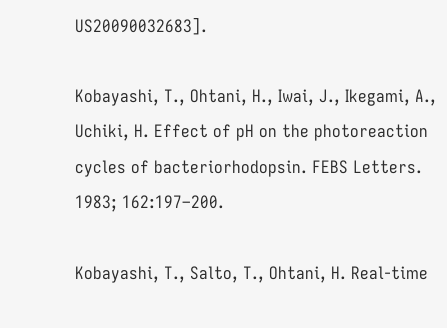US20090032683].

Kobayashi, T., Ohtani, H., Iwai, J., Ikegami, A., Uchiki, H. Effect of pH on the photoreaction cycles of bacteriorhodopsin. FEBS Letters. 1983; 162:197–200.

Kobayashi, T., Salto, T., Ohtani, H. Real-time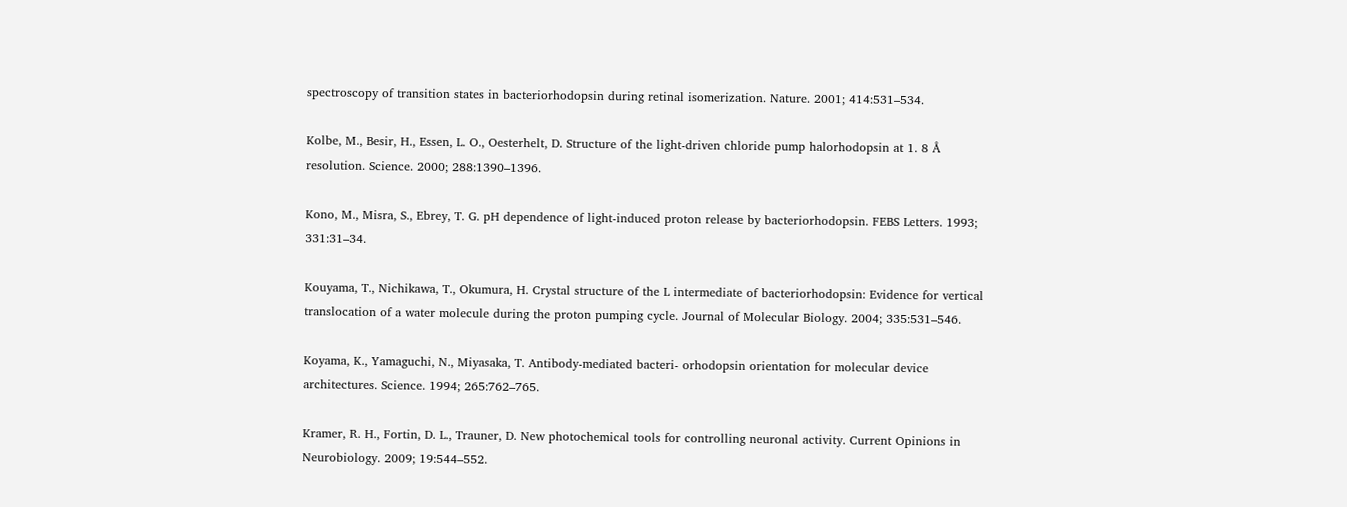spectroscopy of transition states in bacteriorhodopsin during retinal isomerization. Nature. 2001; 414:531–534.

Kolbe, M., Besir, H., Essen, L. O., Oesterhelt, D. Structure of the light-driven chloride pump halorhodopsin at 1. 8 Å resolution. Science. 2000; 288:1390–1396.

Kono, M., Misra, S., Ebrey, T. G. pH dependence of light-induced proton release by bacteriorhodopsin. FEBS Letters. 1993; 331:31–34.

Kouyama, T., Nichikawa, T., Okumura, H. Crystal structure of the L intermediate of bacteriorhodopsin: Evidence for vertical translocation of a water molecule during the proton pumping cycle. Journal of Molecular Biology. 2004; 335:531–546.

Koyama, K., Yamaguchi, N., Miyasaka, T. Antibody-mediated bacteri- orhodopsin orientation for molecular device architectures. Science. 1994; 265:762–765.

Kramer, R. H., Fortin, D. L., Trauner, D. New photochemical tools for controlling neuronal activity. Current Opinions in Neurobiology. 2009; 19:544–552.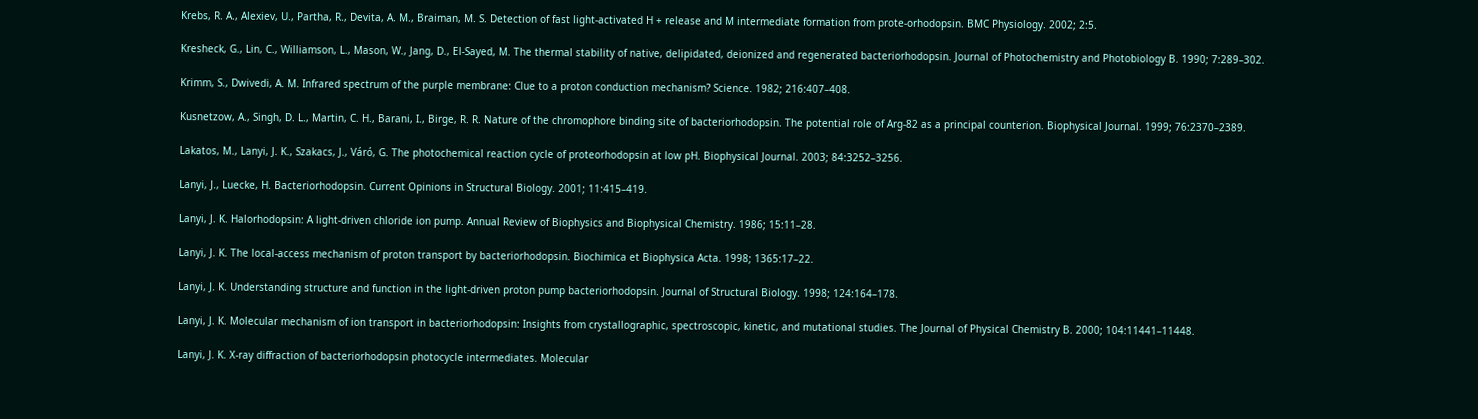Krebs, R. A., Alexiev, U., Partha, R., Devita, A. M., Braiman, M. S. Detection of fast light-activated H + release and M intermediate formation from prote-orhodopsin. BMC Physiology. 2002; 2:5.

Kresheck, G., Lin, C., Williamson, L., Mason, W., Jang, D., El-Sayed, M. The thermal stability of native, delipidated, deionized and regenerated bacteriorhodopsin. Journal of Photochemistry and Photobiology B. 1990; 7:289–302.

Krimm, S., Dwivedi, A. M. Infrared spectrum of the purple membrane: Clue to a proton conduction mechanism? Science. 1982; 216:407–408.

Kusnetzow, A., Singh, D. L., Martin, C. H., Barani, I., Birge, R. R. Nature of the chromophore binding site of bacteriorhodopsin. The potential role of Arg-82 as a principal counterion. Biophysical Journal. 1999; 76:2370–2389.

Lakatos, M., Lanyi, J. K., Szakacs, J., Váró, G. The photochemical reaction cycle of proteorhodopsin at low pH. Biophysical Journal. 2003; 84:3252–3256.

Lanyi, J., Luecke, H. Bacteriorhodopsin. Current Opinions in Structural Biology. 2001; 11:415–419.

Lanyi, J. K. Halorhodopsin: A light-driven chloride ion pump. Annual Review of Biophysics and Biophysical Chemistry. 1986; 15:11–28.

Lanyi, J. K. The local-access mechanism of proton transport by bacteriorhodopsin. Biochimica et Biophysica Acta. 1998; 1365:17–22.

Lanyi, J. K. Understanding structure and function in the light-driven proton pump bacteriorhodopsin. Journal of Structural Biology. 1998; 124:164–178.

Lanyi, J. K. Molecular mechanism of ion transport in bacteriorhodopsin: Insights from crystallographic, spectroscopic, kinetic, and mutational studies. The Journal of Physical Chemistry B. 2000; 104:11441–11448.

Lanyi, J. K. X-ray diffraction of bacteriorhodopsin photocycle intermediates. Molecular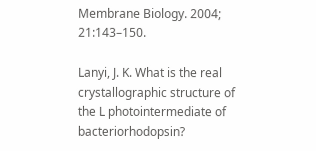Membrane Biology. 2004; 21:143–150.

Lanyi, J. K. What is the real crystallographic structure of the L photointermediate of bacteriorhodopsin?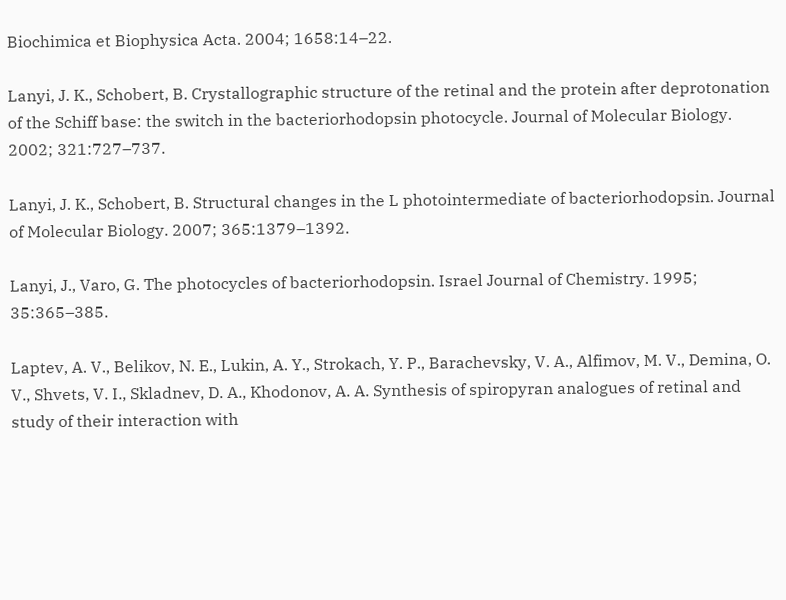Biochimica et Biophysica Acta. 2004; 1658:14–22.

Lanyi, J. K., Schobert, B. Crystallographic structure of the retinal and the protein after deprotonation of the Schiff base: the switch in the bacteriorhodopsin photocycle. Journal of Molecular Biology. 2002; 321:727–737.

Lanyi, J. K., Schobert, B. Structural changes in the L photointermediate of bacteriorhodopsin. Journal of Molecular Biology. 2007; 365:1379–1392.

Lanyi, J., Varo, G. The photocycles of bacteriorhodopsin. Israel Journal of Chemistry. 1995; 35:365–385.

Laptev, A. V., Belikov, N. E., Lukin, A. Y., Strokach, Y. P., Barachevsky, V. A., Alfimov, M. V., Demina, O. V., Shvets, V. I., Skladnev, D. A., Khodonov, A. A. Synthesis of spiropyran analogues of retinal and study of their interaction with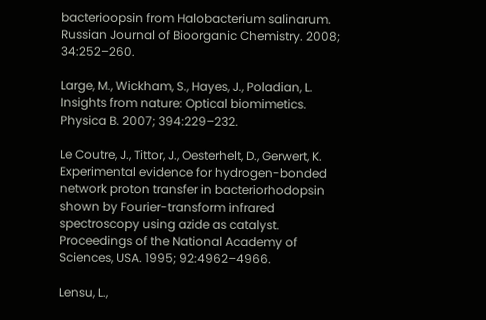bacterioopsin from Halobacterium salinarum. Russian Journal of Bioorganic Chemistry. 2008; 34:252–260.

Large, M., Wickham, S., Hayes, J., Poladian, L. Insights from nature: Optical biomimetics. Physica B. 2007; 394:229–232.

Le Coutre, J., Tittor, J., Oesterhelt, D., Gerwert, K. Experimental evidence for hydrogen-bonded network proton transfer in bacteriorhodopsin shown by Fourier-transform infrared spectroscopy using azide as catalyst. Proceedings of the National Academy of Sciences, USA. 1995; 92:4962–4966.

Lensu, L.,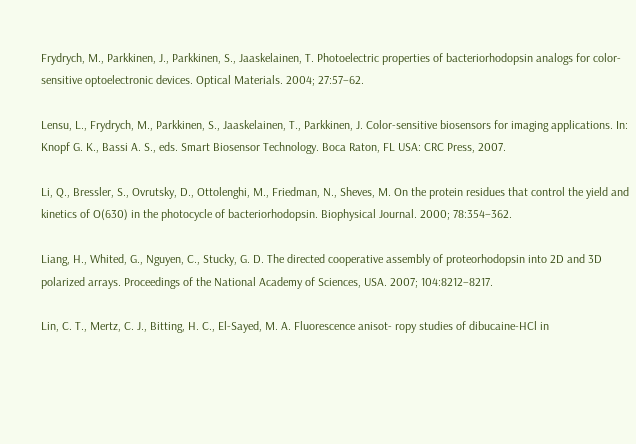Frydrych, M., Parkkinen, J., Parkkinen, S., Jaaskelainen, T. Photoelectric properties of bacteriorhodopsin analogs for color-sensitive optoelectronic devices. Optical Materials. 2004; 27:57–62.

Lensu, L., Frydrych, M., Parkkinen, S., Jaaskelainen, T., Parkkinen, J. Color-sensitive biosensors for imaging applications. In: Knopf G. K., Bassi A. S., eds. Smart Biosensor Technology. Boca Raton, FL USA: CRC Press, 2007.

Li, Q., Bressler, S., Ovrutsky, D., Ottolenghi, M., Friedman, N., Sheves, M. On the protein residues that control the yield and kinetics of O(630) in the photocycle of bacteriorhodopsin. Biophysical Journal. 2000; 78:354–362.

Liang, H., Whited, G., Nguyen, C., Stucky, G. D. The directed cooperative assembly of proteorhodopsin into 2D and 3D polarized arrays. Proceedings of the National Academy of Sciences, USA. 2007; 104:8212–8217.

Lin, C. T., Mertz, C. J., Bitting, H. C., El-Sayed, M. A. Fluorescence anisot- ropy studies of dibucaine-HCl in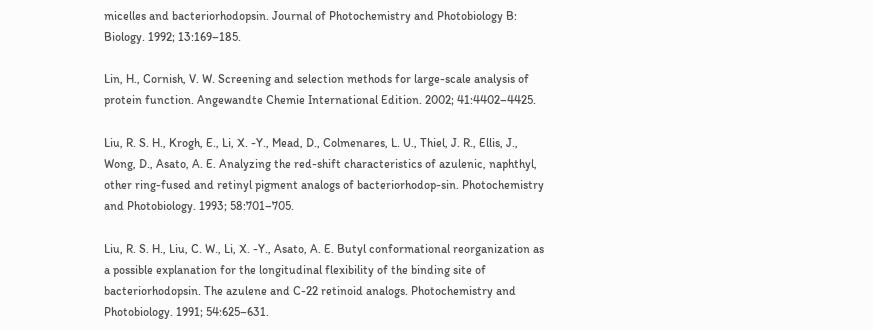micelles and bacteriorhodopsin. Journal of Photochemistry and Photobiology B: Biology. 1992; 13:169–185.

Lin, H., Cornish, V. W. Screening and selection methods for large-scale analysis of protein function. Angewandte Chemie International Edition. 2002; 41:4402–4425.

Liu, R. S. H., Krogh, E., Li, X. -Y., Mead, D., Colmenares, L. U., Thiel, J. R., Ellis, J., Wong, D., Asato, A. E. Analyzing the red-shift characteristics of azulenic, naphthyl, other ring-fused and retinyl pigment analogs of bacteriorhodop-sin. Photochemistry and Photobiology. 1993; 58:701–705.

Liu, R. S. H., Liu, C. W., Li, X. -Y., Asato, A. E. Butyl conformational reorganization as a possible explanation for the longitudinal flexibility of the binding site of bacteriorhodopsin. The azulene and C-22 retinoid analogs. Photochemistry and Photobiology. 1991; 54:625–631.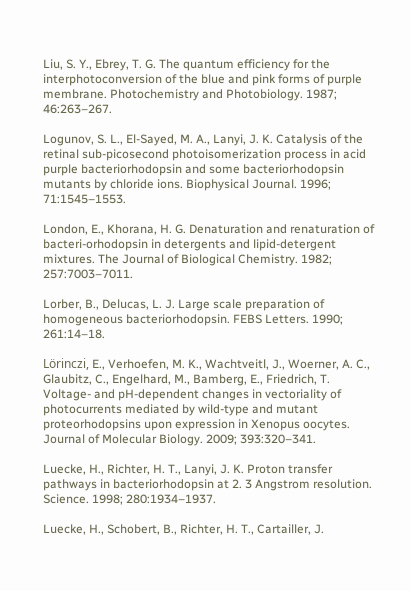Liu, S. Y., Ebrey, T. G. The quantum efficiency for the interphotoconversion of the blue and pink forms of purple membrane. Photochemistry and Photobiology. 1987; 46:263–267.

Logunov, S. L., El-Sayed, M. A., Lanyi, J. K. Catalysis of the retinal sub-picosecond photoisomerization process in acid purple bacteriorhodopsin and some bacteriorhodopsin mutants by chloride ions. Biophysical Journal. 1996; 71:1545–1553.

London, E., Khorana, H. G. Denaturation and renaturation of bacteri-orhodopsin in detergents and lipid-detergent mixtures. The Journal of Biological Chemistry. 1982; 257:7003–7011.

Lorber, B., Delucas, L. J. Large scale preparation of homogeneous bacteriorhodopsin. FEBS Letters. 1990; 261:14–18.

Lörinczi, E., Verhoefen, M. K., Wachtveitl, J., Woerner, A. C., Glaubitz, C., Engelhard, M., Bamberg, E., Friedrich, T. Voltage- and pH-dependent changes in vectoriality of photocurrents mediated by wild-type and mutant proteorhodopsins upon expression in Xenopus oocytes. Journal of Molecular Biology. 2009; 393:320–341.

Luecke, H., Richter, H. T., Lanyi, J. K. Proton transfer pathways in bacteriorhodopsin at 2. 3 Angstrom resolution. Science. 1998; 280:1934–1937.

Luecke, H., Schobert, B., Richter, H. T., Cartailler, J.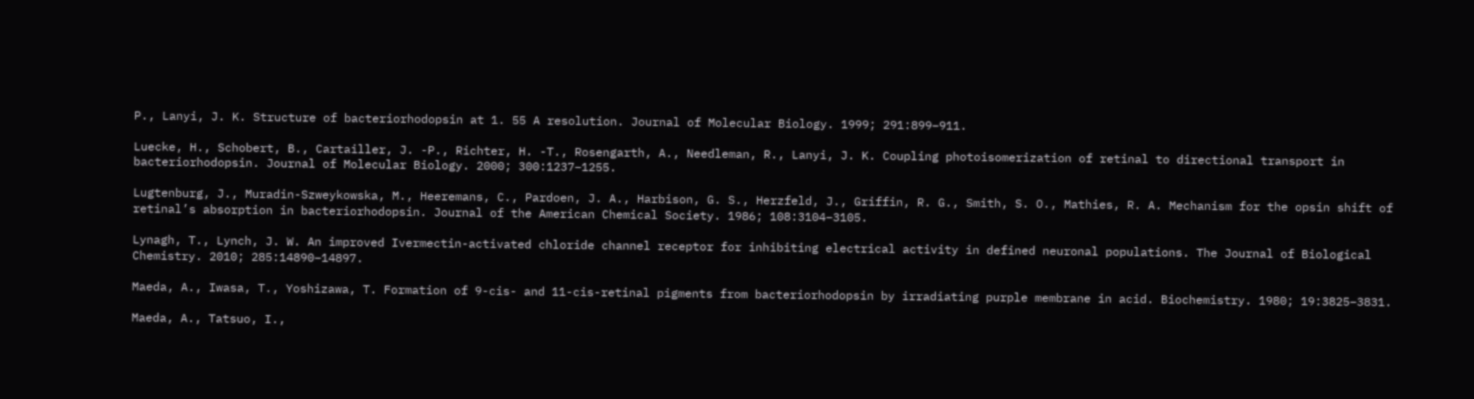P., Lanyi, J. K. Structure of bacteriorhodopsin at 1. 55 A resolution. Journal of Molecular Biology. 1999; 291:899–911.

Luecke, H., Schobert, B., Cartailler, J. -P., Richter, H. -T., Rosengarth, A., Needleman, R., Lanyi, J. K. Coupling photoisomerization of retinal to directional transport in bacteriorhodopsin. Journal of Molecular Biology. 2000; 300:1237–1255.

Lugtenburg, J., Muradin-Szweykowska, M., Heeremans, C., Pardoen, J. A., Harbison, G. S., Herzfeld, J., Griffin, R. G., Smith, S. O., Mathies, R. A. Mechanism for the opsin shift of retinal’s absorption in bacteriorhodopsin. Journal of the American Chemical Society. 1986; 108:3104–3105.

Lynagh, T., Lynch, J. W. An improved Ivermectin-activated chloride channel receptor for inhibiting electrical activity in defined neuronal populations. The Journal of Biological Chemistry. 2010; 285:14890–14897.

Maeda, A., Iwasa, T., Yoshizawa, T. Formation of 9-cis- and 11-cis-retinal pigments from bacteriorhodopsin by irradiating purple membrane in acid. Biochemistry. 1980; 19:3825–3831.

Maeda, A., Tatsuo, I.,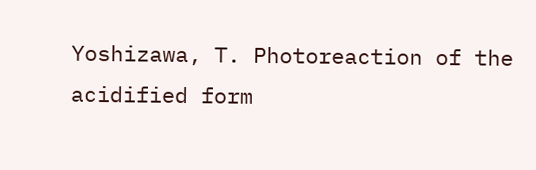Yoshizawa, T. Photoreaction of the acidified form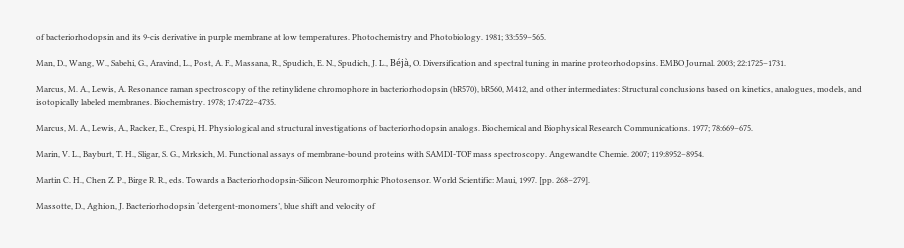of bacteriorhodopsin and its 9-cis derivative in purple membrane at low temperatures. Photochemistry and Photobiology. 1981; 33:559–565.

Man, D., Wang, W., Sabehi, G., Aravind, L., Post, A. F., Massana, R., Spudich, E. N., Spudich, J. L., Béjà, O. Diversification and spectral tuning in marine proteorhodopsins. EMBO Journal. 2003; 22:1725–1731.

Marcus, M. A., Lewis, A. Resonance raman spectroscopy of the retinylidene chromophore in bacteriorhodopsin (bR570), bR560, M412, and other intermediates: Structural conclusions based on kinetics, analogues, models, and isotopically labeled membranes. Biochemistry. 1978; 17:4722–4735.

Marcus, M. A., Lewis, A., Racker, E., Crespi, H. Physiological and structural investigations of bacteriorhodopsin analogs. Biochemical and Biophysical Research Communications. 1977; 78:669–675.

Marin, V. L., Bayburt, T. H., Sligar, S. G., Mrksich, M. Functional assays of membrane-bound proteins with SAMDI-TOF mass spectroscopy. Angewandte Chemie. 2007; 119:8952–8954.

Martin C. H., Chen Z. P., Birge R. R., eds. Towards a Bacteriorhodopsin-Silicon Neuromorphic Photosensor. World Scientific: Maui, 1997. [pp. 268–279].

Massotte, D., Aghion, J. Bacteriorhodopsin ‘detergent-monomers’, blue shift and velocity of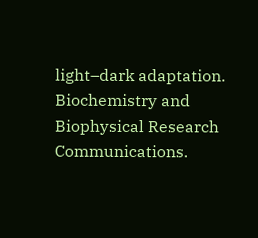light–dark adaptation. Biochemistry and Biophysical Research Communications.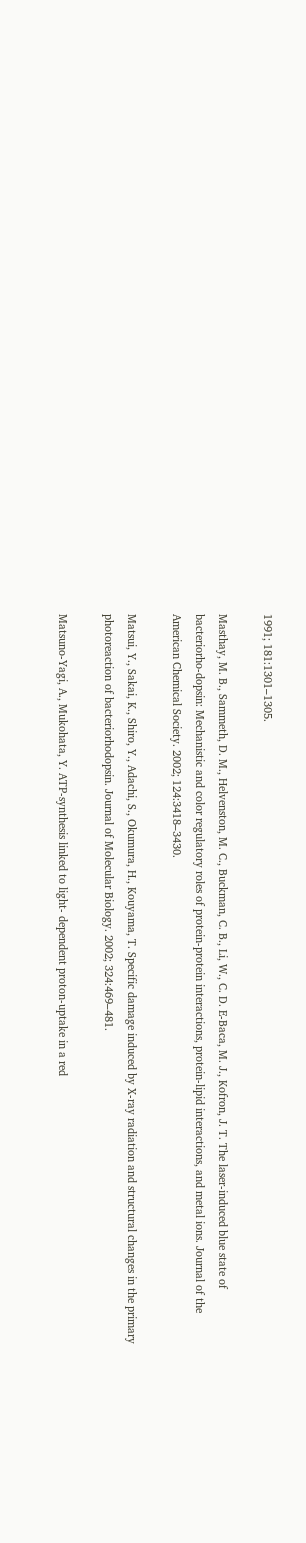1991; 181:1301–1305.

Masthay, M. B., Sammeth, D. M., Helvenston, M. C., Buckman, C. B., Li, W., C. D. E-Baca, M. J., Kofron, J. T. The laser-induced blue state of bacteriorho-dopsin: Mechanistic and color regulatory roles of protein-protein interactions, protein-lipid interactions, and metal ions. Journal of the American Chemical Society. 2002; 124:3418–3430.

Matsui, Y., Sakai, K., Shiro, Y., Adachi, S., Okumura, H., Kouyama, T. Specific damage induced by X-ray radiation and structural changes in the primary photoreaction of bacteriorhodopsin. Journal of Molecular Biology. 2002; 324:469–481.

Matsuno-Yagi, A., Mukohata, Y. ATP-synthesis linked to light- dependent proton-uptake in a red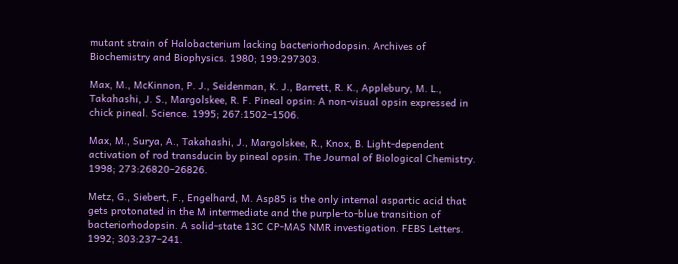mutant strain of Halobacterium lacking bacteriorhodopsin. Archives of Biochemistry and Biophysics. 1980; 199:297303.

Max, M., McKinnon, P. J., Seidenman, K. J., Barrett, R. K., Applebury, M. L., Takahashi, J. S., Margolskee, R. F. Pineal opsin: A non-visual opsin expressed in chick pineal. Science. 1995; 267:1502–1506.

Max, M., Surya, A., Takahashi, J., Margolskee, R., Knox, B. Light-dependent activation of rod transducin by pineal opsin. The Journal of Biological Chemistry. 1998; 273:26820–26826.

Metz, G., Siebert, F., Engelhard, M. Asp85 is the only internal aspartic acid that gets protonated in the M intermediate and the purple-to-blue transition of bacteriorhodopsin. A solid-state 13C CP-MAS NMR investigation. FEBS Letters. 1992; 303:237–241.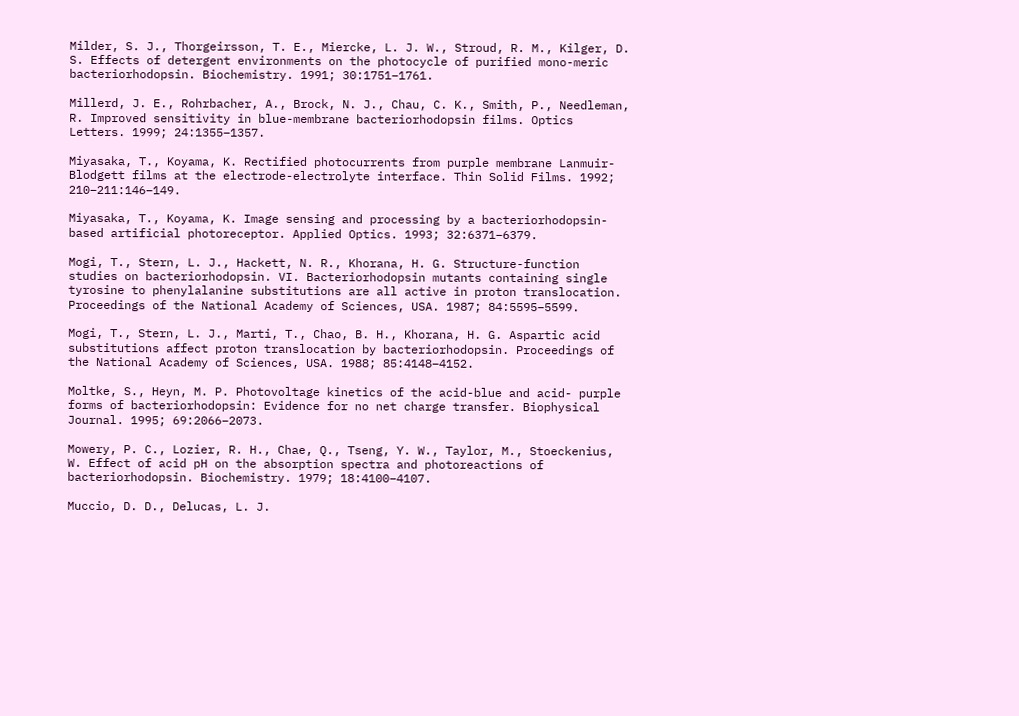Milder, S. J., Thorgeirsson, T. E., Miercke, L. J. W., Stroud, R. M., Kilger, D. S. Effects of detergent environments on the photocycle of purified mono-meric bacteriorhodopsin. Biochemistry. 1991; 30:1751–1761.

Millerd, J. E., Rohrbacher, A., Brock, N. J., Chau, C. K., Smith, P., Needleman, R. Improved sensitivity in blue-membrane bacteriorhodopsin films. Optics Letters. 1999; 24:1355–1357.

Miyasaka, T., Koyama, K. Rectified photocurrents from purple membrane Lanmuir-Blodgett films at the electrode-electrolyte interface. Thin Solid Films. 1992; 210–211:146–149.

Miyasaka, T., Koyama, K. Image sensing and processing by a bacteriorhodopsin-based artificial photoreceptor. Applied Optics. 1993; 32:6371–6379.

Mogi, T., Stern, L. J., Hackett, N. R., Khorana, H. G. Structure-function studies on bacteriorhodopsin. VI. Bacteriorhodopsin mutants containing single tyrosine to phenylalanine substitutions are all active in proton translocation. Proceedings of the National Academy of Sciences, USA. 1987; 84:5595–5599.

Mogi, T., Stern, L. J., Marti, T., Chao, B. H., Khorana, H. G. Aspartic acid substitutions affect proton translocation by bacteriorhodopsin. Proceedings of the National Academy of Sciences, USA. 1988; 85:4148–4152.

Moltke, S., Heyn, M. P. Photovoltage kinetics of the acid-blue and acid- purple forms of bacteriorhodopsin: Evidence for no net charge transfer. Biophysical Journal. 1995; 69:2066–2073.

Mowery, P. C., Lozier, R. H., Chae, Q., Tseng, Y. W., Taylor, M., Stoeckenius, W. Effect of acid pH on the absorption spectra and photoreactions of bacteriorhodopsin. Biochemistry. 1979; 18:4100–4107.

Muccio, D. D., Delucas, L. J.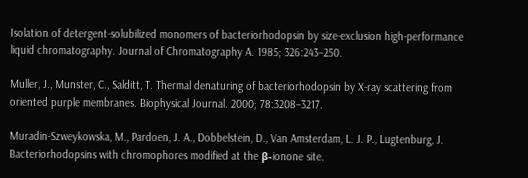Isolation of detergent-solubilized monomers of bacteriorhodopsin by size-exclusion high-performance liquid chromatography. Journal of Chromatography A. 1985; 326:243–250.

Muller, J., Munster, C., Salditt, T. Thermal denaturing of bacteriorhodopsin by X-ray scattering from oriented purple membranes. Biophysical Journal. 2000; 78:3208–3217.

Muradin-Szweykowska, M., Pardoen, J. A., Dobbelstein, D., Van Amsterdam, L. J. P., Lugtenburg, J. Bacteriorhodopsins with chromophores modified at the β-ionone site.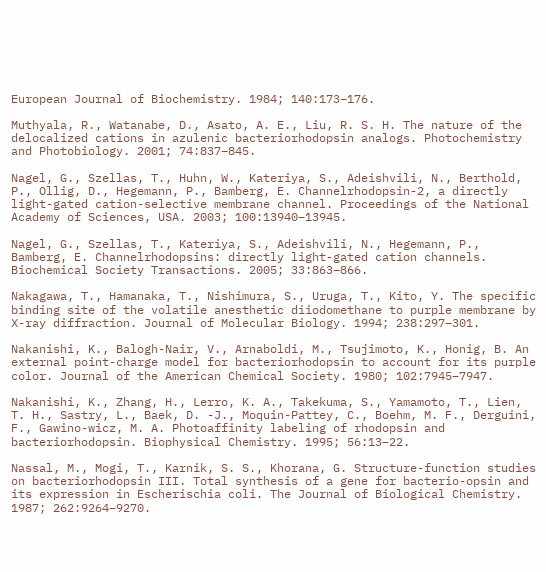European Journal of Biochemistry. 1984; 140:173–176.

Muthyala, R., Watanabe, D., Asato, A. E., Liu, R. S. H. The nature of the delocalized cations in azulenic bacteriorhodopsin analogs. Photochemistry and Photobiology. 2001; 74:837–845.

Nagel, G., Szellas, T., Huhn, W., Kateriya, S., Adeishvili, N., Berthold, P., Ollig, D., Hegemann, P., Bamberg, E. Channelrhodopsin-2, a directly light-gated cation-selective membrane channel. Proceedings of the National Academy of Sciences, USA. 2003; 100:13940–13945.

Nagel, G., Szellas, T., Kateriya, S., Adeishvili, N., Hegemann, P., Bamberg, E. Channelrhodopsins: directly light-gated cation channels. Biochemical Society Transactions. 2005; 33:863–866.

Nakagawa, T., Hamanaka, T., Nishimura, S., Uruga, T., Kito, Y. The specific binding site of the volatile anesthetic diiodomethane to purple membrane by X-ray diffraction. Journal of Molecular Biology. 1994; 238:297–301.

Nakanishi, K., Balogh-Nair, V., Arnaboldi, M., Tsujimoto, K., Honig, B. An external point-charge model for bacteriorhodopsin to account for its purple color. Journal of the American Chemical Society. 1980; 102:7945–7947.

Nakanishi, K., Zhang, H., Lerro, K. A., Takekuma, S., Yamamoto, T., Lien, T. H., Sastry, L., Baek, D. -J., Moquin-Pattey, C., Boehm, M. F., Derguini, F., Gawino-wicz, M. A. Photoaffinity labeling of rhodopsin and bacteriorhodopsin. Biophysical Chemistry. 1995; 56:13–22.

Nassal, M., Mogi, T., Karnik, S. S., Khorana, G. Structure-function studies on bacteriorhodopsin III. Total synthesis of a gene for bacterio-opsin and its expression in Escherischia coli. The Journal of Biological Chemistry. 1987; 262:9264–9270.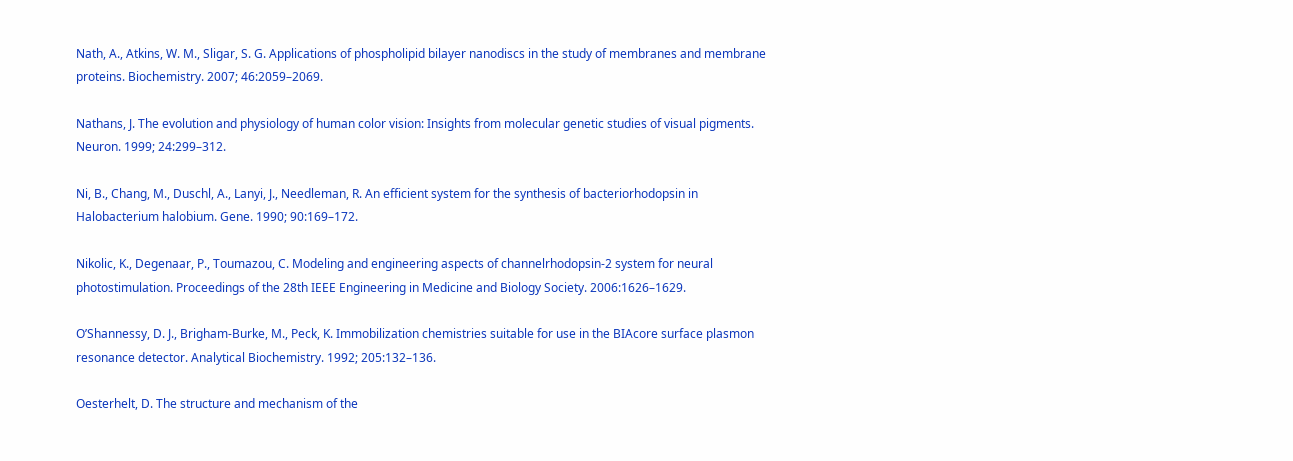Nath, A., Atkins, W. M., Sligar, S. G. Applications of phospholipid bilayer nanodiscs in the study of membranes and membrane proteins. Biochemistry. 2007; 46:2059–2069.

Nathans, J. The evolution and physiology of human color vision: Insights from molecular genetic studies of visual pigments. Neuron. 1999; 24:299–312.

Ni, B., Chang, M., Duschl, A., Lanyi, J., Needleman, R. An efficient system for the synthesis of bacteriorhodopsin in Halobacterium halobium. Gene. 1990; 90:169–172.

Nikolic, K., Degenaar, P., Toumazou, C. Modeling and engineering aspects of channelrhodopsin-2 system for neural photostimulation. Proceedings of the 28th IEEE Engineering in Medicine and Biology Society. 2006:1626–1629.

O’Shannessy, D. J., Brigham-Burke, M., Peck, K. Immobilization chemistries suitable for use in the BIAcore surface plasmon resonance detector. Analytical Biochemistry. 1992; 205:132–136.

Oesterhelt, D. The structure and mechanism of the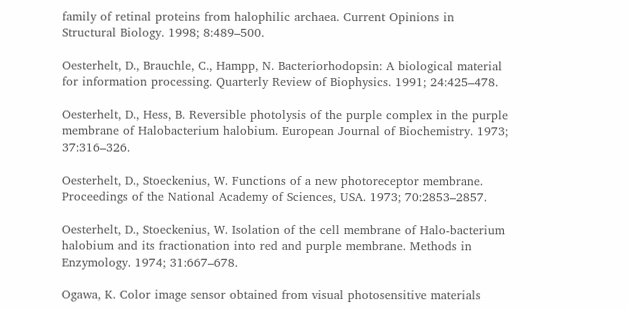family of retinal proteins from halophilic archaea. Current Opinions in Structural Biology. 1998; 8:489–500.

Oesterhelt, D., Brauchle, C., Hampp, N. Bacteriorhodopsin: A biological material for information processing. Quarterly Review of Biophysics. 1991; 24:425–478.

Oesterhelt, D., Hess, B. Reversible photolysis of the purple complex in the purple membrane of Halobacterium halobium. European Journal of Biochemistry. 1973; 37:316–326.

Oesterhelt, D., Stoeckenius, W. Functions of a new photoreceptor membrane. Proceedings of the National Academy of Sciences, USA. 1973; 70:2853–2857.

Oesterhelt, D., Stoeckenius, W. Isolation of the cell membrane of Halo-bacterium halobium and its fractionation into red and purple membrane. Methods in Enzymology. 1974; 31:667–678.

Ogawa, K. Color image sensor obtained from visual photosensitive materials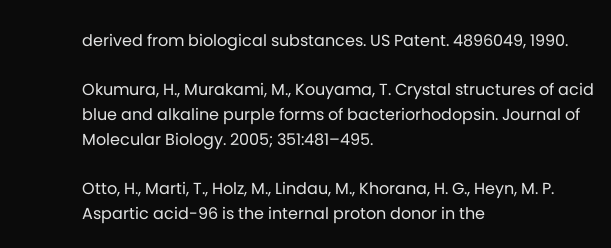derived from biological substances. US Patent. 4896049, 1990.

Okumura, H., Murakami, M., Kouyama, T. Crystal structures of acid blue and alkaline purple forms of bacteriorhodopsin. Journal of Molecular Biology. 2005; 351:481–495.

Otto, H., Marti, T., Holz, M., Lindau, M., Khorana, H. G., Heyn, M. P. Aspartic acid-96 is the internal proton donor in the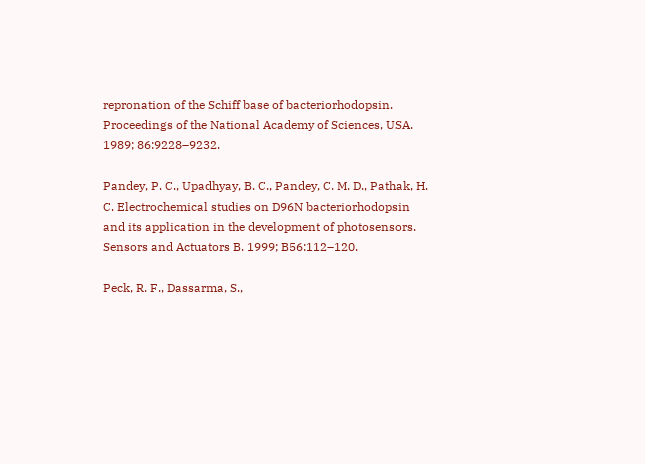repronation of the Schiff base of bacteriorhodopsin. Proceedings of the National Academy of Sciences, USA. 1989; 86:9228–9232.

Pandey, P. C., Upadhyay, B. C., Pandey, C. M. D., Pathak, H. C. Electrochemical studies on D96N bacteriorhodopsin and its application in the development of photosensors. Sensors and Actuators B. 1999; B56:112–120.

Peck, R. F., Dassarma, S.,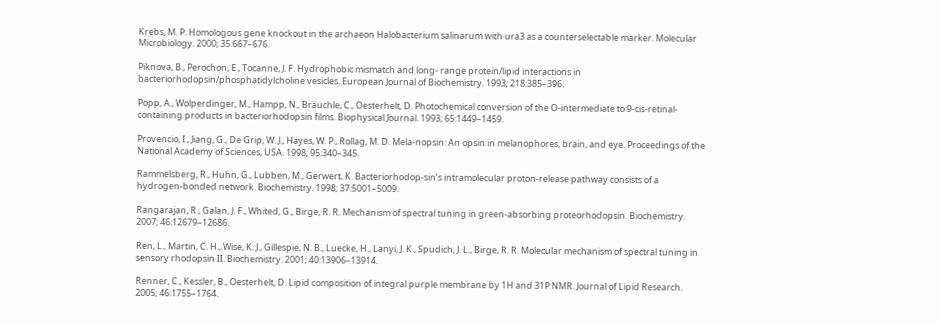Krebs, M. P. Homologous gene knockout in the archaeon Halobacterium salinarum with ura3 as a counterselectable marker. Molecular Microbiology. 2000; 35:667–676.

Piknova, B., Perochon, E., Tocanne, J. F. Hydrophobic mismatch and long- range protein/lipid interactions in bacteriorhodopsin/phosphatidylcholine vesicles. European Journal of Biochemistry. 1993; 218:385–396.

Popp, A., Wolperdinger, M., Hampp, N., Bräuchle, C., Oesterhelt, D. Photochemical conversion of the O-intermediate to 9-cis-retinal-containing products in bacteriorhodopsin films. Biophysical Journal. 1993; 65:1449–1459.

Provencio, I., Jiang, G., De Grip, W. J., Hayes, W. P., Rollag, M. D. Mela-nopsin: An opsin in melanophores, brain, and eye. Proceedings of the National Academy of Sciences, USA. 1998; 95:340–345.

Rammelsberg, R., Huhn, G., Lubben, M., Gerwert, K. Bacteriorhodop-sin’s intramolecular proton-release pathway consists of a hydrogen-bonded network. Biochemistry. 1998; 37:5001–5009.

Rangarajan, R., Galan, J. F., Whited, G., Birge, R. R. Mechanism of spectral tuning in green-absorbing proteorhodopsin. Biochemistry. 2007; 46:12679–12686.

Ren, L., Martin, C. H., Wise, K. J., Gillespie, N. B., Luecke, H., Lanyi, J. K., Spudich, J. L., Birge, R. R. Molecular mechanism of spectral tuning in sensory rhodopsin II. Biochemistry. 2001; 40:13906–13914.

Renner, C., Kessler, B., Oesterhelt, D. Lipid composition of integral purple membrane by 1H and 31P NMR. Journal of Lipid Research. 2005; 46:1755–1764.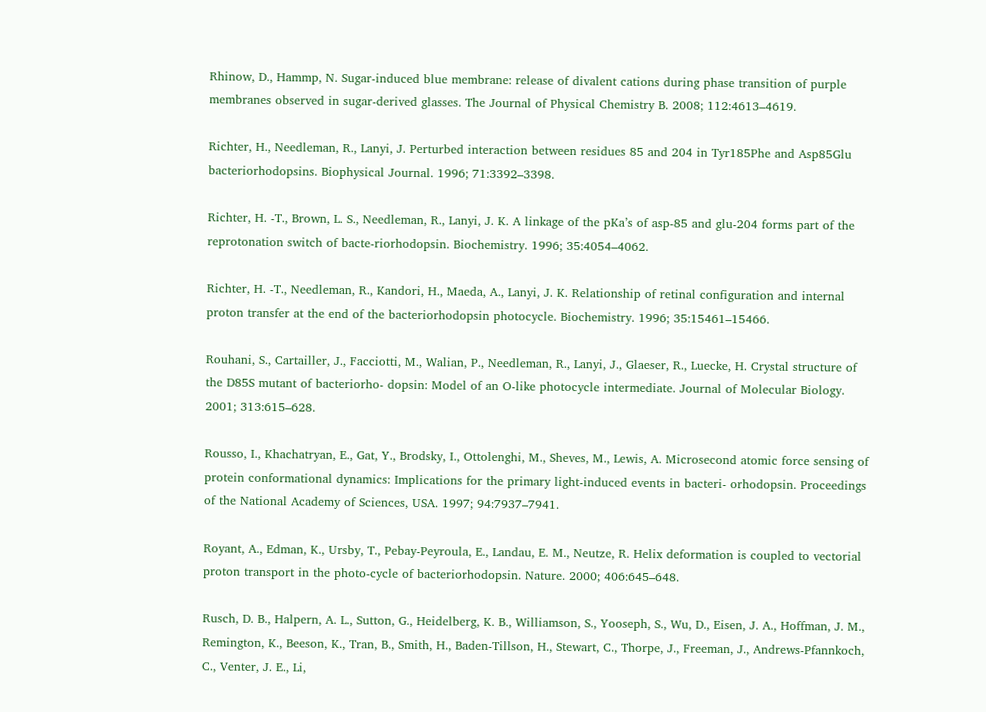Rhinow, D., Hammp, N. Sugar-induced blue membrane: release of divalent cations during phase transition of purple membranes observed in sugar-derived glasses. The Journal of Physical Chemistry B. 2008; 112:4613–4619.

Richter, H., Needleman, R., Lanyi, J. Perturbed interaction between residues 85 and 204 in Tyr185Phe and Asp85Glu bacteriorhodopsins. Biophysical Journal. 1996; 71:3392–3398.

Richter, H. -T., Brown, L. S., Needleman, R., Lanyi, J. K. A linkage of the pKa’s of asp-85 and glu-204 forms part of the reprotonation switch of bacte-riorhodopsin. Biochemistry. 1996; 35:4054–4062.

Richter, H. -T., Needleman, R., Kandori, H., Maeda, A., Lanyi, J. K. Relationship of retinal configuration and internal proton transfer at the end of the bacteriorhodopsin photocycle. Biochemistry. 1996; 35:15461–15466.

Rouhani, S., Cartailler, J., Facciotti, M., Walian, P., Needleman, R., Lanyi, J., Glaeser, R., Luecke, H. Crystal structure of the D85S mutant of bacteriorho- dopsin: Model of an O-like photocycle intermediate. Journal of Molecular Biology. 2001; 313:615–628.

Rousso, I., Khachatryan, E., Gat, Y., Brodsky, I., Ottolenghi, M., Sheves, M., Lewis, A. Microsecond atomic force sensing of protein conformational dynamics: Implications for the primary light-induced events in bacteri- orhodopsin. Proceedings of the National Academy of Sciences, USA. 1997; 94:7937–7941.

Royant, A., Edman, K., Ursby, T., Pebay-Peyroula, E., Landau, E. M., Neutze, R. Helix deformation is coupled to vectorial proton transport in the photo-cycle of bacteriorhodopsin. Nature. 2000; 406:645–648.

Rusch, D. B., Halpern, A. L., Sutton, G., Heidelberg, K. B., Williamson, S., Yooseph, S., Wu, D., Eisen, J. A., Hoffman, J. M., Remington, K., Beeson, K., Tran, B., Smith, H., Baden-Tillson, H., Stewart, C., Thorpe, J., Freeman, J., Andrews-Pfannkoch, C., Venter, J. E., Li,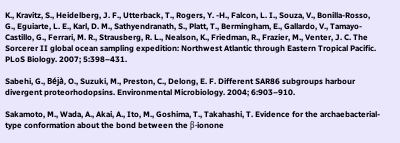K., Kravitz, S., Heidelberg, J. F., Utterback, T., Rogers, Y. -H., Falcon, L. I., Souza, V., Bonilla-Rosso, G., Eguiarte, L. E., Karl, D. M., Sathyendranath, S., Platt, T., Bermingham, E., Gallardo, V., Tamayo-Castillo, G., Ferrari, M. R., Strausberg, R. L., Nealson, K., Friedman, R., Frazier, M., Venter, J. C. The Sorcerer II global ocean sampling expedition: Northwest Atlantic through Eastern Tropical Pacific. PLoS Biology. 2007; 5:398–431.

Sabehi, G., Béjà, O., Suzuki, M., Preston, C., Delong, E. F. Different SAR86 subgroups harbour divergent proteorhodopsins. Environmental Microbiology. 2004; 6:903–910.

Sakamoto, M., Wada, A., Akai, A., Ito, M., Goshima, T., Takahashi, T. Evidence for the archaebacterial-type conformation about the bond between the β-ionone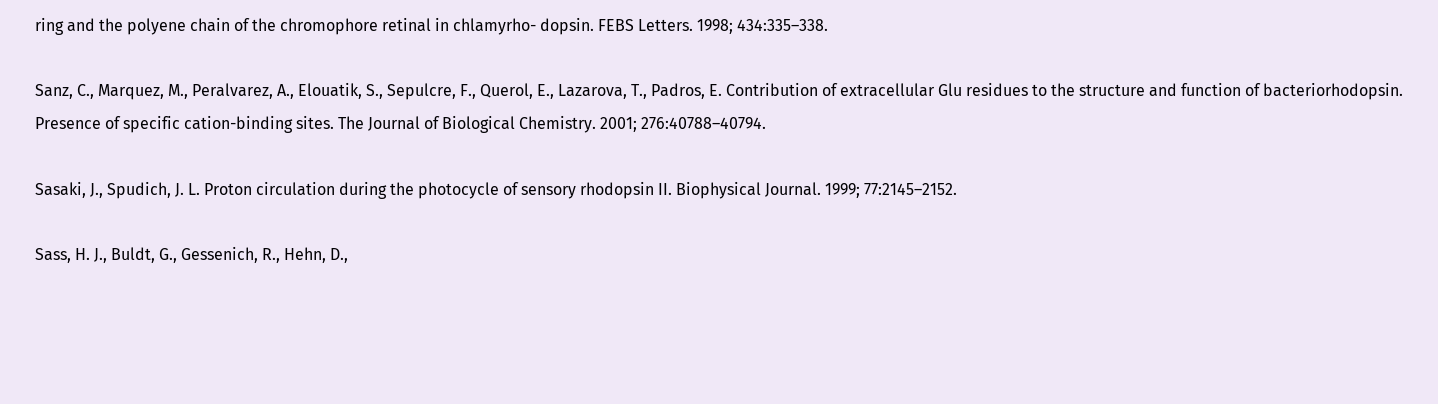ring and the polyene chain of the chromophore retinal in chlamyrho- dopsin. FEBS Letters. 1998; 434:335–338.

Sanz, C., Marquez, M., Peralvarez, A., Elouatik, S., Sepulcre, F., Querol, E., Lazarova, T., Padros, E. Contribution of extracellular Glu residues to the structure and function of bacteriorhodopsin. Presence of specific cation-binding sites. The Journal of Biological Chemistry. 2001; 276:40788–40794.

Sasaki, J., Spudich, J. L. Proton circulation during the photocycle of sensory rhodopsin II. Biophysical Journal. 1999; 77:2145–2152.

Sass, H. J., Buldt, G., Gessenich, R., Hehn, D.,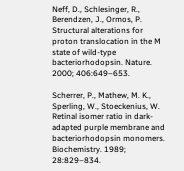Neff, D., Schlesinger, R., Berendzen, J., Ormos, P. Structural alterations for proton translocation in the M state of wild-type bacteriorhodopsin. Nature. 2000; 406:649–653.

Scherrer, P., Mathew, M. K., Sperling, W., Stoeckenius, W. Retinal isomer ratio in dark-adapted purple membrane and bacteriorhodopsin monomers. Biochemistry. 1989; 28:829–834.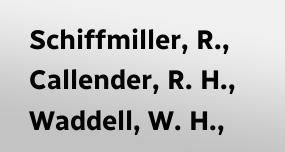Schiffmiller, R., Callender, R. H., Waddell, W. H.,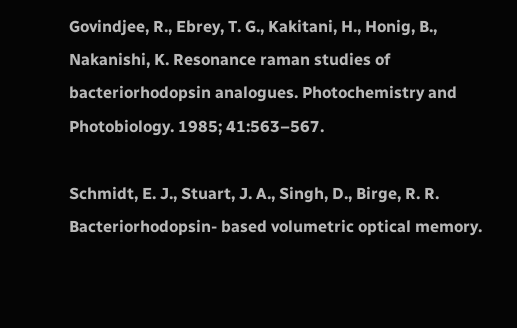Govindjee, R., Ebrey, T. G., Kakitani, H., Honig, B., Nakanishi, K. Resonance raman studies of bacteriorhodopsin analogues. Photochemistry and Photobiology. 1985; 41:563–567.

Schmidt, E. J., Stuart, J. A., Singh, D., Birge, R. R. Bacteriorhodopsin- based volumetric optical memory.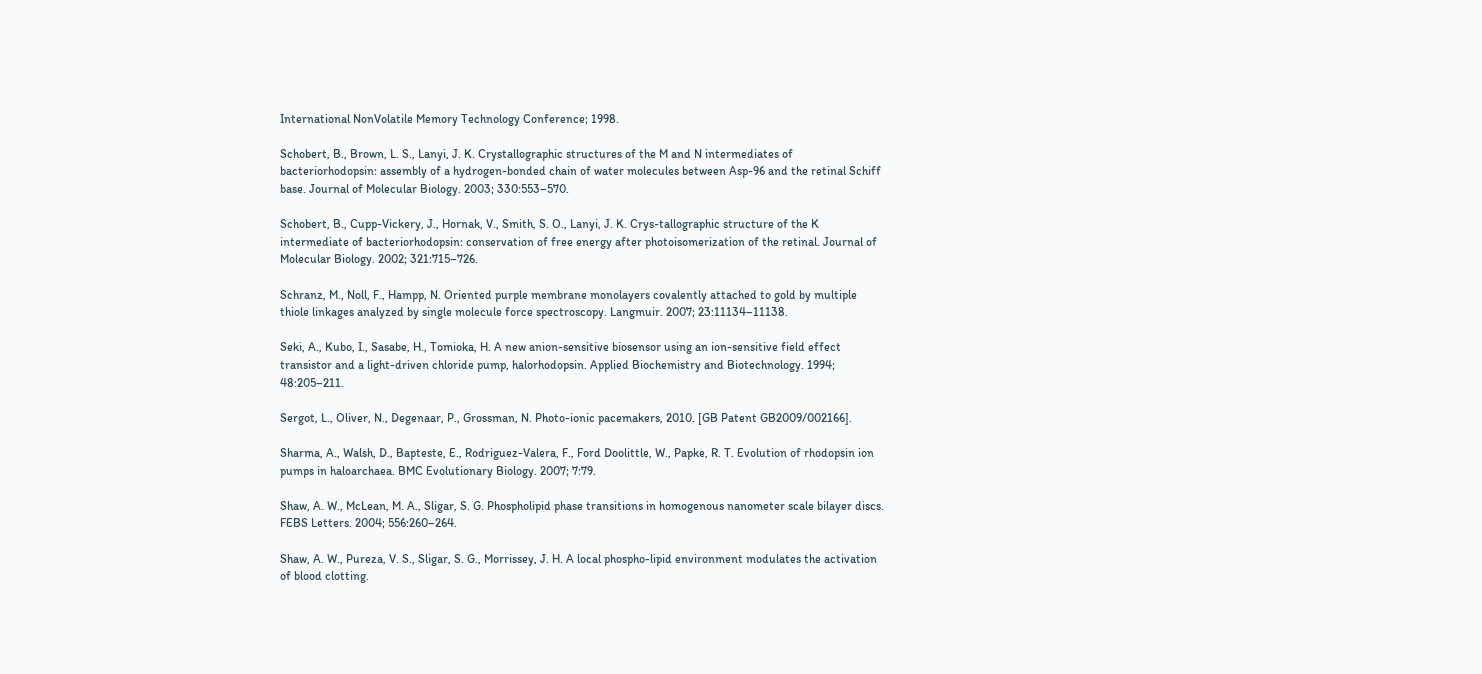International NonVolatile Memory Technology Conference; 1998.

Schobert, B., Brown, L. S., Lanyi, J. K. Crystallographic structures of the M and N intermediates of bacteriorhodopsin: assembly of a hydrogen-bonded chain of water molecules between Asp-96 and the retinal Schiff base. Journal of Molecular Biology. 2003; 330:553–570.

Schobert, B., Cupp-Vickery, J., Hornak, V., Smith, S. O., Lanyi, J. K. Crys-tallographic structure of the K intermediate of bacteriorhodopsin: conservation of free energy after photoisomerization of the retinal. Journal of Molecular Biology. 2002; 321:715–726.

Schranz, M., Noll, F., Hampp, N. Oriented purple membrane monolayers covalently attached to gold by multiple thiole linkages analyzed by single molecule force spectroscopy. Langmuir. 2007; 23:11134–11138.

Seki, A., Kubo, I., Sasabe, H., Tomioka, H. A new anion-sensitive biosensor using an ion-sensitive field effect transistor and a light-driven chloride pump, halorhodopsin. Applied Biochemistry and Biotechnology. 1994; 48:205–211.

Sergot, L., Oliver, N., Degenaar, P., Grossman, N. Photo-ionic pacemakers, 2010. [GB Patent GB2009/002166].

Sharma, A., Walsh, D., Bapteste, E., Rodriguez-Valera, F., Ford Doolittle, W., Papke, R. T. Evolution of rhodopsin ion pumps in haloarchaea. BMC Evolutionary Biology. 2007; 7:79.

Shaw, A. W., McLean, M. A., Sligar, S. G. Phospholipid phase transitions in homogenous nanometer scale bilayer discs. FEBS Letters. 2004; 556:260–264.

Shaw, A. W., Pureza, V. S., Sligar, S. G., Morrissey, J. H. A local phospho-lipid environment modulates the activation of blood clotting.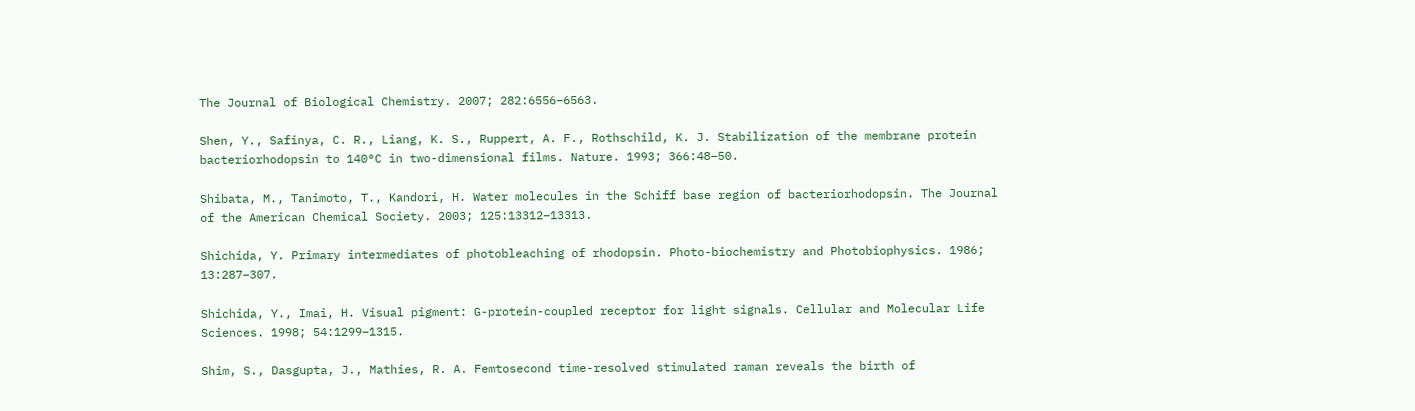The Journal of Biological Chemistry. 2007; 282:6556–6563.

Shen, Y., Safinya, C. R., Liang, K. S., Ruppert, A. F., Rothschild, K. J. Stabilization of the membrane protein bacteriorhodopsin to 140°C in two-dimensional films. Nature. 1993; 366:48–50.

Shibata, M., Tanimoto, T., Kandori, H. Water molecules in the Schiff base region of bacteriorhodopsin. The Journal of the American Chemical Society. 2003; 125:13312–13313.

Shichida, Y. Primary intermediates of photobleaching of rhodopsin. Photo-biochemistry and Photobiophysics. 1986; 13:287–307.

Shichida, Y., Imai, H. Visual pigment: G-protein-coupled receptor for light signals. Cellular and Molecular Life Sciences. 1998; 54:1299–1315.

Shim, S., Dasgupta, J., Mathies, R. A. Femtosecond time-resolved stimulated raman reveals the birth of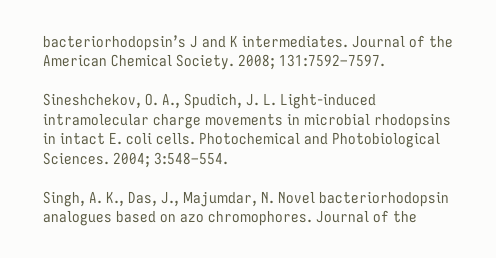bacteriorhodopsin’s J and K intermediates. Journal of the American Chemical Society. 2008; 131:7592–7597.

Sineshchekov, O. A., Spudich, J. L. Light-induced intramolecular charge movements in microbial rhodopsins in intact E. coli cells. Photochemical and Photobiological Sciences. 2004; 3:548–554.

Singh, A. K., Das, J., Majumdar, N. Novel bacteriorhodopsin analogues based on azo chromophores. Journal of the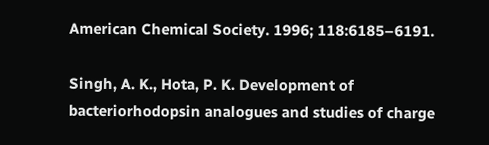American Chemical Society. 1996; 118:6185–6191.

Singh, A. K., Hota, P. K. Development of bacteriorhodopsin analogues and studies of charge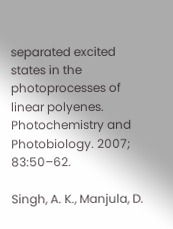separated excited states in the photoprocesses of linear polyenes. Photochemistry and Photobiology. 2007; 83:50–62.

Singh, A. K., Manjula, D.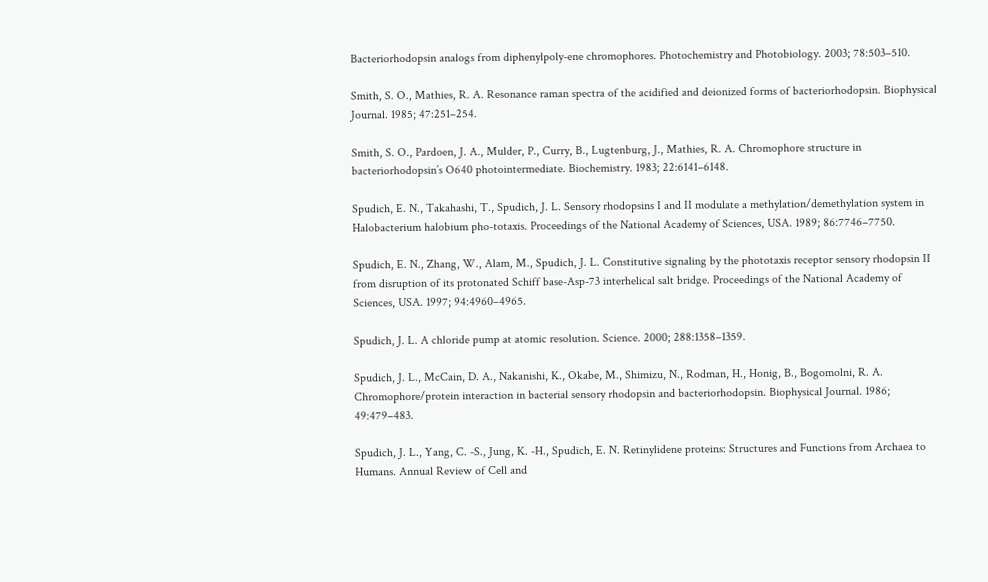Bacteriorhodopsin analogs from diphenylpoly-ene chromophores. Photochemistry and Photobiology. 2003; 78:503–510.

Smith, S. O., Mathies, R. A. Resonance raman spectra of the acidified and deionized forms of bacteriorhodopsin. Biophysical Journal. 1985; 47:251–254.

Smith, S. O., Pardoen, J. A., Mulder, P., Curry, B., Lugtenburg, J., Mathies, R. A. Chromophore structure in bacteriorhodopsin’s O640 photointermediate. Biochemistry. 1983; 22:6141–6148.

Spudich, E. N., Takahashi, T., Spudich, J. L. Sensory rhodopsins I and II modulate a methylation/demethylation system in Halobacterium halobium pho-totaxis. Proceedings of the National Academy of Sciences, USA. 1989; 86:7746–7750.

Spudich, E. N., Zhang, W., Alam, M., Spudich, J. L. Constitutive signaling by the phototaxis receptor sensory rhodopsin II from disruption of its protonated Schiff base-Asp-73 interhelical salt bridge. Proceedings of the National Academy of Sciences, USA. 1997; 94:4960–4965.

Spudich, J. L. A chloride pump at atomic resolution. Science. 2000; 288:1358–1359.

Spudich, J. L., McCain, D. A., Nakanishi, K., Okabe, M., Shimizu, N., Rodman, H., Honig, B., Bogomolni, R. A. Chromophore/protein interaction in bacterial sensory rhodopsin and bacteriorhodopsin. Biophysical Journal. 1986; 49:479–483.

Spudich, J. L., Yang, C. -S., Jung, K. -H., Spudich, E. N. Retinylidene proteins: Structures and Functions from Archaea to Humans. Annual Review of Cell and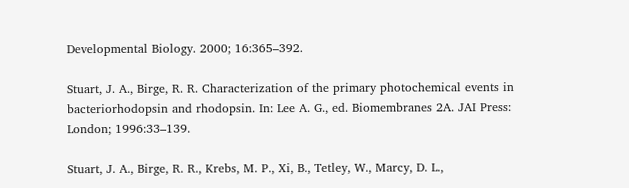Developmental Biology. 2000; 16:365–392.

Stuart, J. A., Birge, R. R. Characterization of the primary photochemical events in bacteriorhodopsin and rhodopsin. In: Lee A. G., ed. Biomembranes 2A. JAI Press: London; 1996:33–139.

Stuart, J. A., Birge, R. R., Krebs, M. P., Xi, B., Tetley, W., Marcy, D. L.,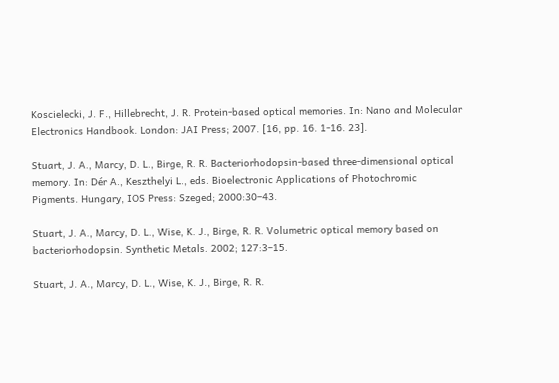Koscielecki, J. F., Hillebrecht, J. R. Protein-based optical memories. In: Nano and Molecular Electronics Handbook. London: JAI Press; 2007. [16, pp. 16. 1-16. 23].

Stuart, J. A., Marcy, D. L., Birge, R. R. Bacteriorhodopsin-based three-dimensional optical memory. In: Dér A., Keszthelyi L., eds. Bioelectronic Applications of Photochromic Pigments. Hungary, IOS Press: Szeged; 2000:30–43.

Stuart, J. A., Marcy, D. L., Wise, K. J., Birge, R. R. Volumetric optical memory based on bacteriorhodopsin. Synthetic Metals. 2002; 127:3–15.

Stuart, J. A., Marcy, D. L., Wise, K. J., Birge, R. R.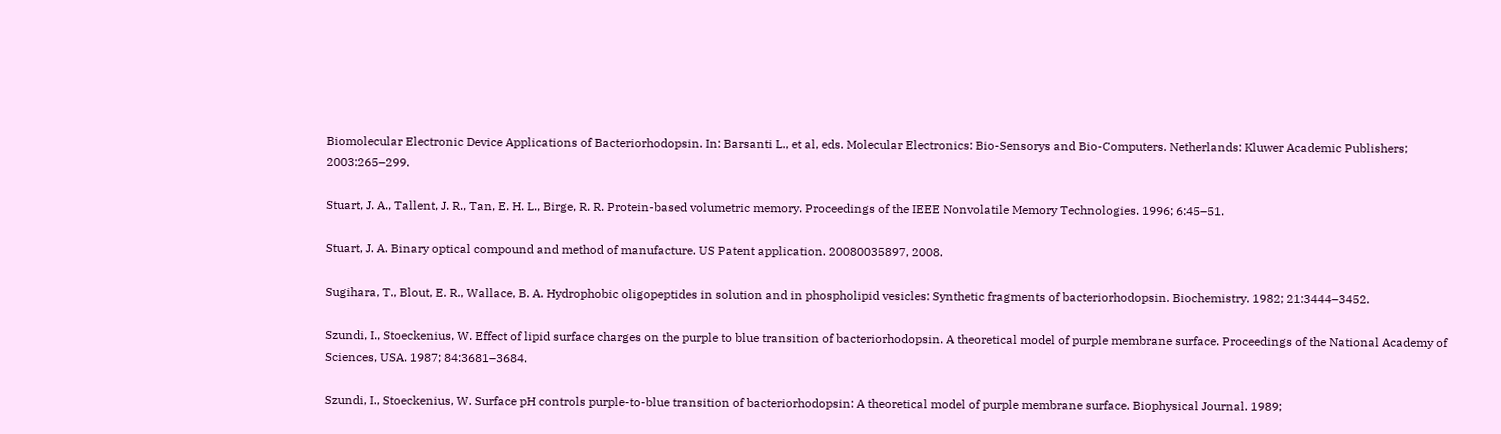Biomolecular Electronic Device Applications of Bacteriorhodopsin. In: Barsanti L., et al, eds. Molecular Electronics: Bio-Sensorys and Bio-Computers. Netherlands: Kluwer Academic Publishers; 2003:265–299.

Stuart, J. A., Tallent, J. R., Tan, E. H. L., Birge, R. R. Protein-based volumetric memory. Proceedings of the IEEE Nonvolatile Memory Technologies. 1996; 6:45–51.

Stuart, J. A. Binary optical compound and method of manufacture. US Patent application. 20080035897, 2008.

Sugihara, T., Blout, E. R., Wallace, B. A. Hydrophobic oligopeptides in solution and in phospholipid vesicles: Synthetic fragments of bacteriorhodopsin. Biochemistry. 1982; 21:3444–3452.

Szundi, I., Stoeckenius, W. Effect of lipid surface charges on the purple to blue transition of bacteriorhodopsin. A theoretical model of purple membrane surface. Proceedings of the National Academy of Sciences, USA. 1987; 84:3681–3684.

Szundi, I., Stoeckenius, W. Surface pH controls purple-to-blue transition of bacteriorhodopsin: A theoretical model of purple membrane surface. Biophysical Journal. 1989;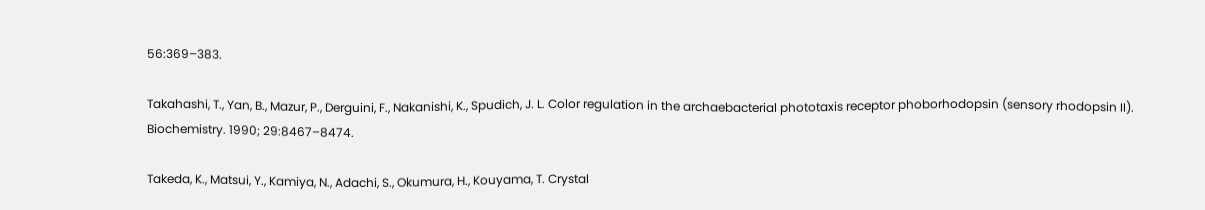56:369–383.

Takahashi, T., Yan, B., Mazur, P., Derguini, F., Nakanishi, K., Spudich, J. L. Color regulation in the archaebacterial phototaxis receptor phoborhodopsin (sensory rhodopsin II). Biochemistry. 1990; 29:8467–8474.

Takeda, K., Matsui, Y., Kamiya, N., Adachi, S., Okumura, H., Kouyama, T. Crystal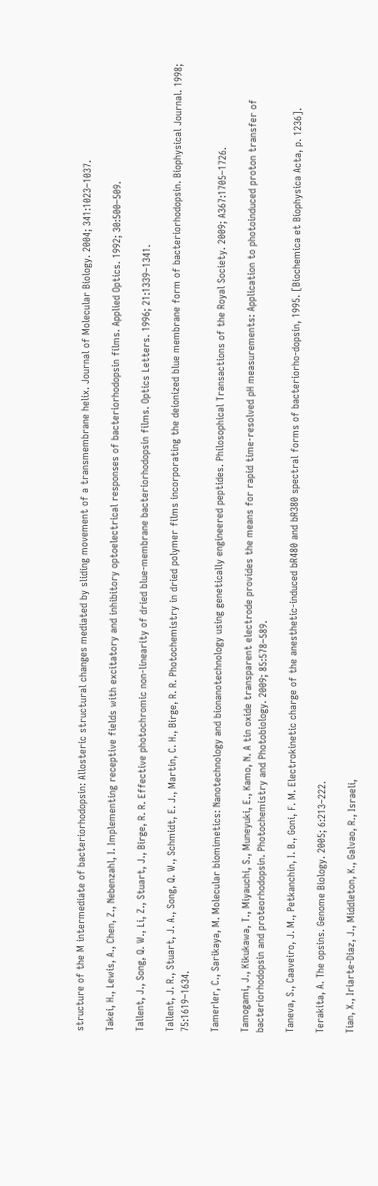structure of the M intermediate of bacteriorhodopsin: Allosteric structural changes mediated by sliding movement of a transmembrane helix. Journal of Molecular Biology. 2004; 341:1023–1037.

Takei, H., Lewis, A., Chen, Z., Nebenzahl, I. Implementing receptive fields with excitatory and inhibitory optoelectrical responses of bacteriorhodopsin films. Applied Optics. 1992; 30:500–509.

Tallent, J., Song, Q. W., Li, Z., Stuart, J., Birge, R. R. Effective photochromic non-linearity of dried blue-membrane bacteriorhodopsin films. Optics Letters. 1996; 21:1339–1341.

Tallent, J. R., Stuart, J. A., Song, Q. W., Schmidt, E. J., Martin, C. H., Birge, R. R. Photochemistry in dried polymer films incorporating the deionized blue membrane form of bacteriorhodopsin. Biophysical Journal. 1998; 75:1619–1634.

Tamerler, C., Sarikaya, M. Molecular biomimetics: Nanotechnology and bionanotechnology using genetically engineered peptides. Philosophical Transactions of the Royal Society. 2009; A367:1705–1726.

Tamogami, J., Kikukawa, T., Miyauchi, S., Muneyuki, E., Kamo, N. A tin oxide transparent electrode provides the means for rapid time-resolved pH measurements: Application to photoinduced proton transfer of bacteriorhodopsin and proteorhodopsin. Photochemistry and Photobiology. 2009; 85:578–589.

Taneva, S., Caaveiro, J. M., Petkanchin, I. B., Goni, F. M. Electrokinetic charge of the anesthetic-induced bR480 and bR380 spectral forms of bacteriorho-dopsin, 1995. [Biochemica et Biophysica Acta, p. 1236].

Terakita, A. The opsins. Genome Biology. 2005; 6:213–222.

Tian, X., Iriarte-Diaz, J., Middleton, K., Galvao, R., Israeli,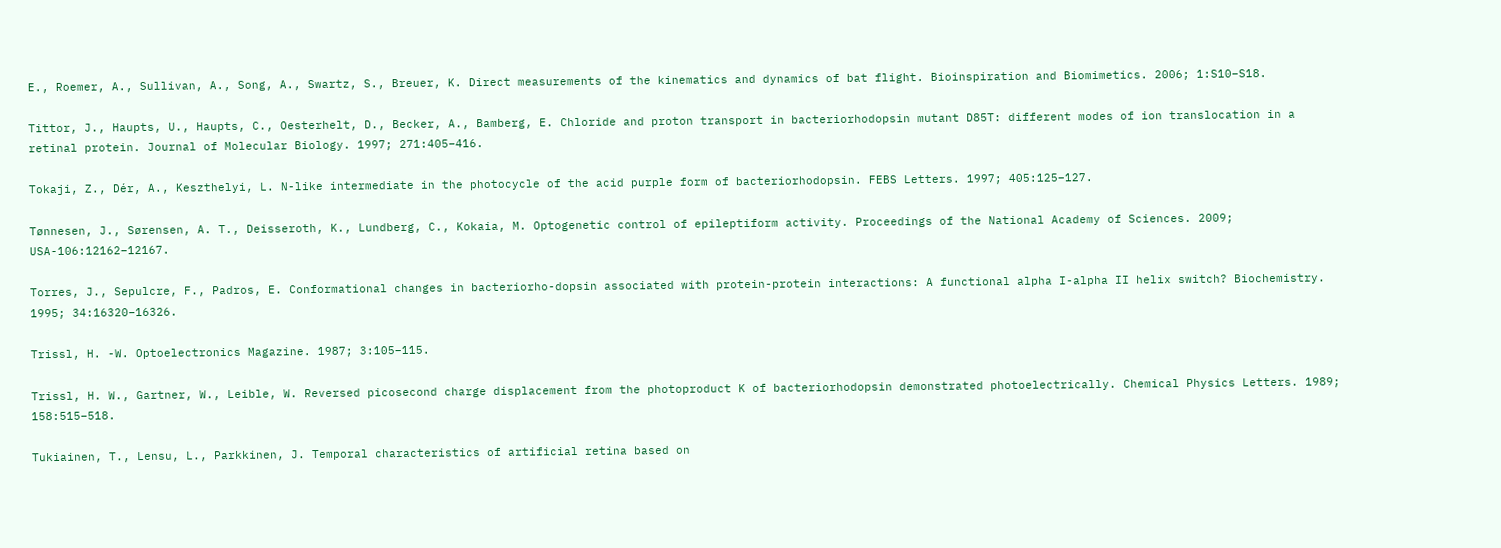E., Roemer, A., Sullivan, A., Song, A., Swartz, S., Breuer, K. Direct measurements of the kinematics and dynamics of bat flight. Bioinspiration and Biomimetics. 2006; 1:S10–S18.

Tittor, J., Haupts, U., Haupts, C., Oesterhelt, D., Becker, A., Bamberg, E. Chloride and proton transport in bacteriorhodopsin mutant D85T: different modes of ion translocation in a retinal protein. Journal of Molecular Biology. 1997; 271:405–416.

Tokaji, Z., Dér, A., Keszthelyi, L. N-like intermediate in the photocycle of the acid purple form of bacteriorhodopsin. FEBS Letters. 1997; 405:125–127.

Tønnesen, J., Sørensen, A. T., Deisseroth, K., Lundberg, C., Kokaia, M. Optogenetic control of epileptiform activity. Proceedings of the National Academy of Sciences. 2009; USA-106:12162–12167.

Torres, J., Sepulcre, F., Padros, E. Conformational changes in bacteriorho-dopsin associated with protein-protein interactions: A functional alpha I-alpha II helix switch? Biochemistry. 1995; 34:16320–16326.

Trissl, H. -W. Optoelectronics Magazine. 1987; 3:105–115.

Trissl, H. W., Gartner, W., Leible, W. Reversed picosecond charge displacement from the photoproduct K of bacteriorhodopsin demonstrated photoelectrically. Chemical Physics Letters. 1989; 158:515–518.

Tukiainen, T., Lensu, L., Parkkinen, J. Temporal characteristics of artificial retina based on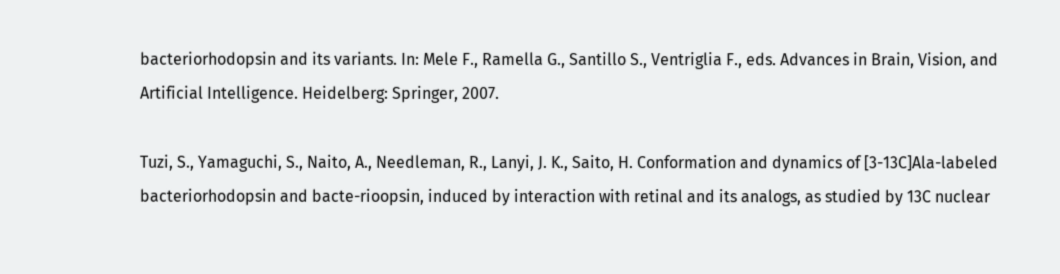bacteriorhodopsin and its variants. In: Mele F., Ramella G., Santillo S., Ventriglia F., eds. Advances in Brain, Vision, and Artificial Intelligence. Heidelberg: Springer, 2007.

Tuzi, S., Yamaguchi, S., Naito, A., Needleman, R., Lanyi, J. K., Saito, H. Conformation and dynamics of [3-13C]Ala-labeled bacteriorhodopsin and bacte-rioopsin, induced by interaction with retinal and its analogs, as studied by 13C nuclear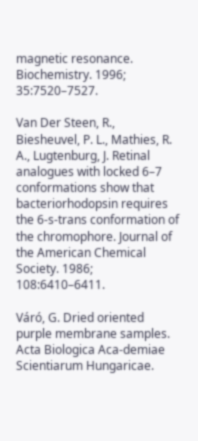magnetic resonance. Biochemistry. 1996; 35:7520–7527.

Van Der Steen, R., Biesheuvel, P. L., Mathies, R. A., Lugtenburg, J. Retinal analogues with locked 6–7 conformations show that bacteriorhodopsin requires the 6-s-trans conformation of the chromophore. Journal of the American Chemical Society. 1986; 108:6410–6411.

Váró, G. Dried oriented purple membrane samples. Acta Biologica Aca-demiae Scientiarum Hungaricae.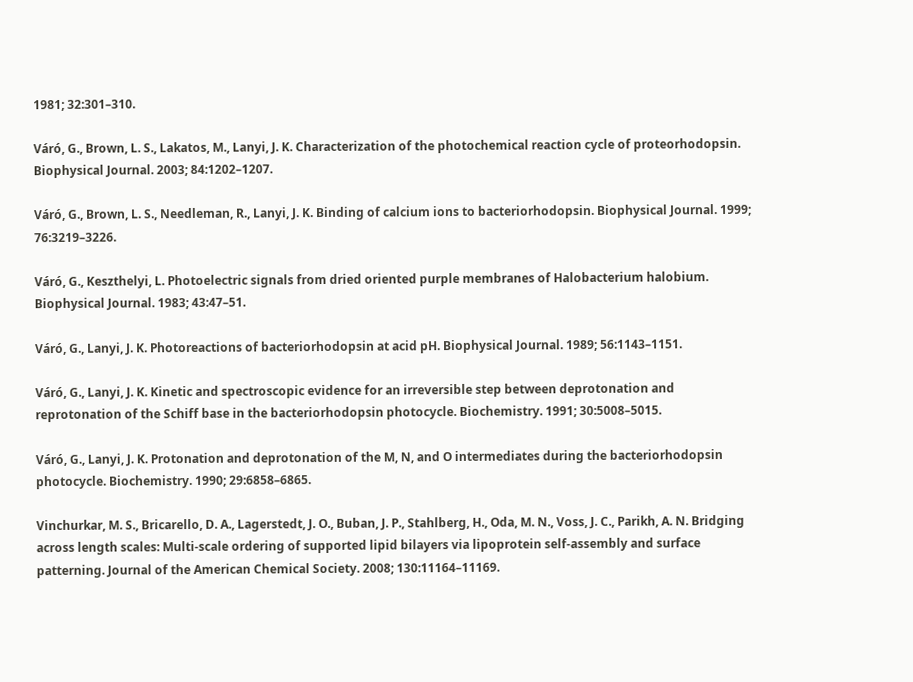1981; 32:301–310.

Váró, G., Brown, L. S., Lakatos, M., Lanyi, J. K. Characterization of the photochemical reaction cycle of proteorhodopsin. Biophysical Journal. 2003; 84:1202–1207.

Váró, G., Brown, L. S., Needleman, R., Lanyi, J. K. Binding of calcium ions to bacteriorhodopsin. Biophysical Journal. 1999; 76:3219–3226.

Váró, G., Keszthelyi, L. Photoelectric signals from dried oriented purple membranes of Halobacterium halobium. Biophysical Journal. 1983; 43:47–51.

Váró, G., Lanyi, J. K. Photoreactions of bacteriorhodopsin at acid pH. Biophysical Journal. 1989; 56:1143–1151.

Váró, G., Lanyi, J. K. Kinetic and spectroscopic evidence for an irreversible step between deprotonation and reprotonation of the Schiff base in the bacteriorhodopsin photocycle. Biochemistry. 1991; 30:5008–5015.

Váró, G., Lanyi, J. K. Protonation and deprotonation of the M, N, and O intermediates during the bacteriorhodopsin photocycle. Biochemistry. 1990; 29:6858–6865.

Vinchurkar, M. S., Bricarello, D. A., Lagerstedt, J. O., Buban, J. P., Stahlberg, H., Oda, M. N., Voss, J. C., Parikh, A. N. Bridging across length scales: Multi-scale ordering of supported lipid bilayers via lipoprotein self-assembly and surface patterning. Journal of the American Chemical Society. 2008; 130:11164–11169.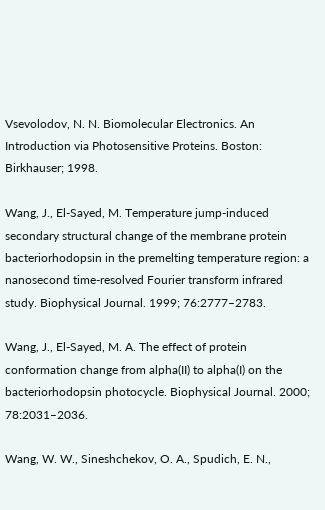Vsevolodov, N. N. Biomolecular Electronics. An Introduction via Photosensitive Proteins. Boston: Birkhauser; 1998.

Wang, J., El-Sayed, M. Temperature jump-induced secondary structural change of the membrane protein bacteriorhodopsin in the premelting temperature region: a nanosecond time-resolved Fourier transform infrared study. Biophysical Journal. 1999; 76:2777–2783.

Wang, J., El-Sayed, M. A. The effect of protein conformation change from alpha(II) to alpha(I) on the bacteriorhodopsin photocycle. Biophysical Journal. 2000; 78:2031–2036.

Wang, W. W., Sineshchekov, O. A., Spudich, E. N.,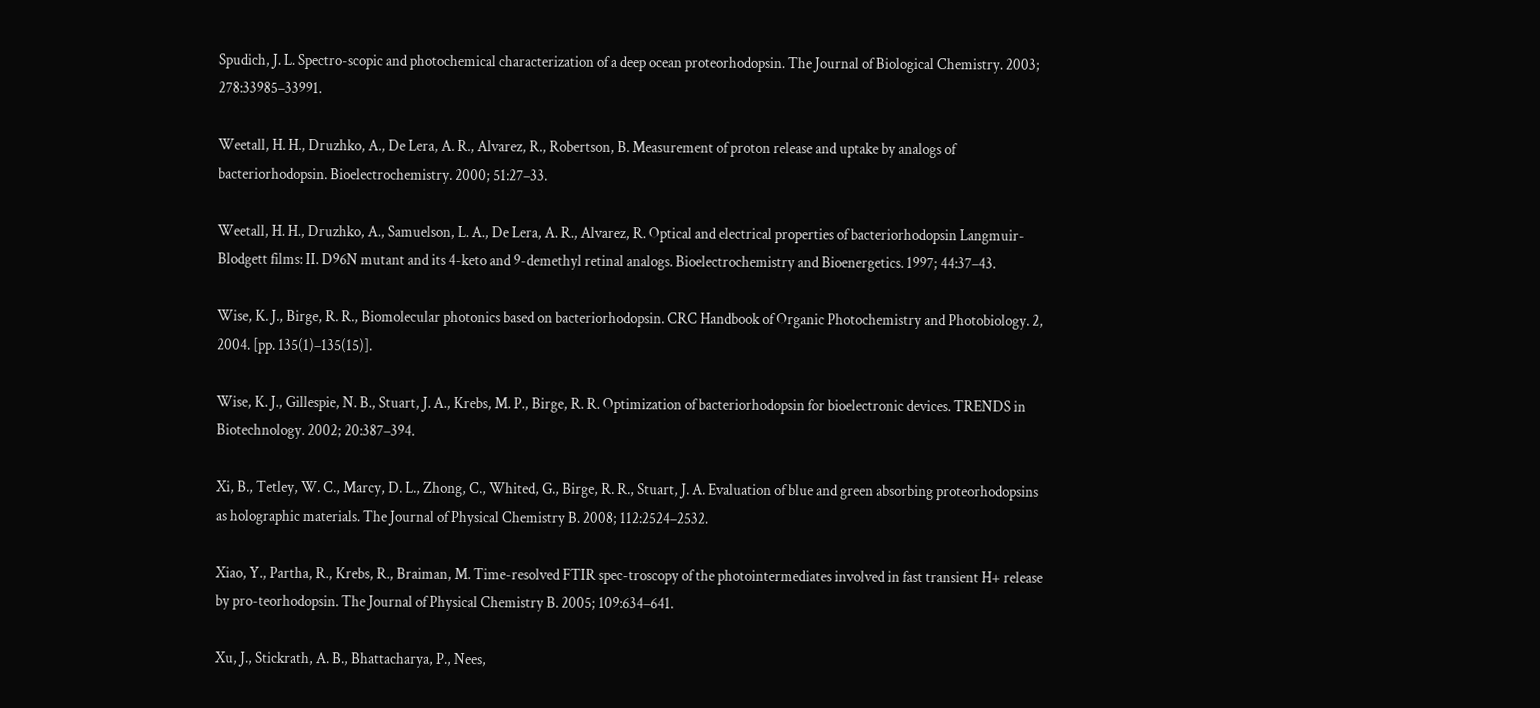Spudich, J. L. Spectro-scopic and photochemical characterization of a deep ocean proteorhodopsin. The Journal of Biological Chemistry. 2003; 278:33985–33991.

Weetall, H. H., Druzhko, A., De Lera, A. R., Alvarez, R., Robertson, B. Measurement of proton release and uptake by analogs of bacteriorhodopsin. Bioelectrochemistry. 2000; 51:27–33.

Weetall, H. H., Druzhko, A., Samuelson, L. A., De Lera, A. R., Alvarez, R. Optical and electrical properties of bacteriorhodopsin Langmuir-Blodgett films: II. D96N mutant and its 4-keto and 9-demethyl retinal analogs. Bioelectrochemistry and Bioenergetics. 1997; 44:37–43.

Wise, K. J., Birge, R. R., Biomolecular photonics based on bacteriorhodopsin. CRC Handbook of Organic Photochemistry and Photobiology. 2, 2004. [pp. 135(1)–135(15)].

Wise, K. J., Gillespie, N. B., Stuart, J. A., Krebs, M. P., Birge, R. R. Optimization of bacteriorhodopsin for bioelectronic devices. TRENDS in Biotechnology. 2002; 20:387–394.

Xi, B., Tetley, W. C., Marcy, D. L., Zhong, C., Whited, G., Birge, R. R., Stuart, J. A. Evaluation of blue and green absorbing proteorhodopsins as holographic materials. The Journal of Physical Chemistry B. 2008; 112:2524–2532.

Xiao, Y., Partha, R., Krebs, R., Braiman, M. Time-resolved FTIR spec-troscopy of the photointermediates involved in fast transient H+ release by pro-teorhodopsin. The Journal of Physical Chemistry B. 2005; 109:634–641.

Xu, J., Stickrath, A. B., Bhattacharya, P., Nees,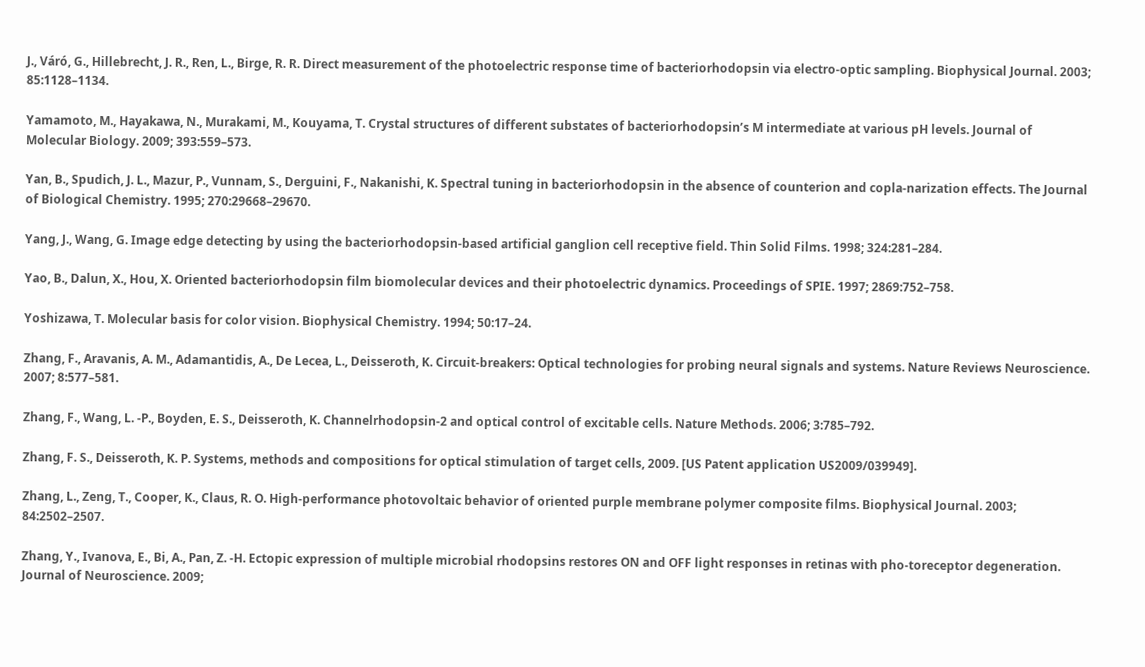J., Váró, G., Hillebrecht, J. R., Ren, L., Birge, R. R. Direct measurement of the photoelectric response time of bacteriorhodopsin via electro-optic sampling. Biophysical Journal. 2003; 85:1128–1134.

Yamamoto, M., Hayakawa, N., Murakami, M., Kouyama, T. Crystal structures of different substates of bacteriorhodopsin’s M intermediate at various pH levels. Journal of Molecular Biology. 2009; 393:559–573.

Yan, B., Spudich, J. L., Mazur, P., Vunnam, S., Derguini, F., Nakanishi, K. Spectral tuning in bacteriorhodopsin in the absence of counterion and copla-narization effects. The Journal of Biological Chemistry. 1995; 270:29668–29670.

Yang, J., Wang, G. Image edge detecting by using the bacteriorhodopsin-based artificial ganglion cell receptive field. Thin Solid Films. 1998; 324:281–284.

Yao, B., Dalun, X., Hou, X. Oriented bacteriorhodopsin film biomolecular devices and their photoelectric dynamics. Proceedings of SPIE. 1997; 2869:752–758.

Yoshizawa, T. Molecular basis for color vision. Biophysical Chemistry. 1994; 50:17–24.

Zhang, F., Aravanis, A. M., Adamantidis, A., De Lecea, L., Deisseroth, K. Circuit-breakers: Optical technologies for probing neural signals and systems. Nature Reviews Neuroscience. 2007; 8:577–581.

Zhang, F., Wang, L. -P., Boyden, E. S., Deisseroth, K. Channelrhodopsin-2 and optical control of excitable cells. Nature Methods. 2006; 3:785–792.

Zhang, F. S., Deisseroth, K. P. Systems, methods and compositions for optical stimulation of target cells, 2009. [US Patent application US2009/039949].

Zhang, L., Zeng, T., Cooper, K., Claus, R. O. High-performance photovoltaic behavior of oriented purple membrane polymer composite films. Biophysical Journal. 2003; 84:2502–2507.

Zhang, Y., Ivanova, E., Bi, A., Pan, Z. -H. Ectopic expression of multiple microbial rhodopsins restores ON and OFF light responses in retinas with pho-toreceptor degeneration. Journal of Neuroscience. 2009;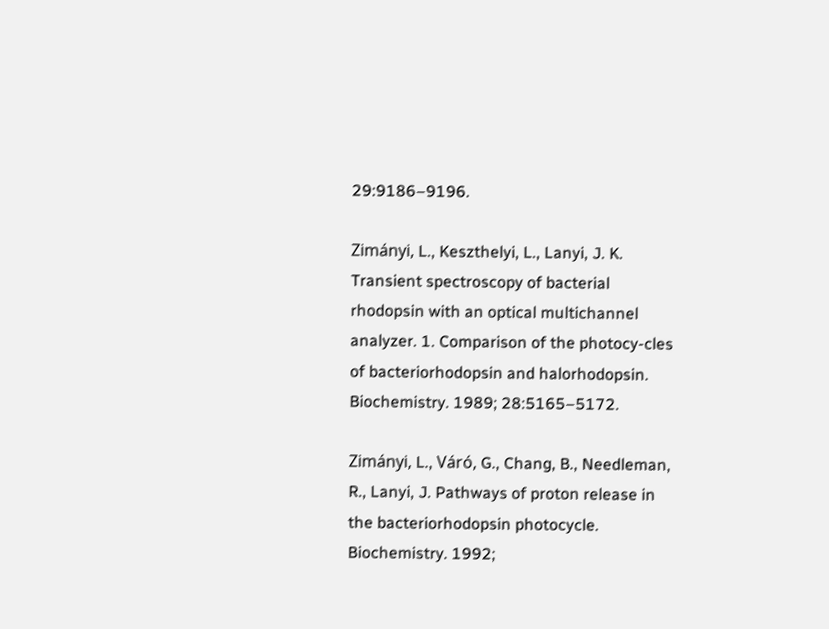29:9186–9196.

Zimányi, L., Keszthelyi, L., Lanyi, J. K. Transient spectroscopy of bacterial rhodopsin with an optical multichannel analyzer. 1. Comparison of the photocy-cles of bacteriorhodopsin and halorhodopsin. Biochemistry. 1989; 28:5165–5172.

Zimányi, L., Váró, G., Chang, B., Needleman, R., Lanyi, J. Pathways of proton release in the bacteriorhodopsin photocycle. Biochemistry. 1992;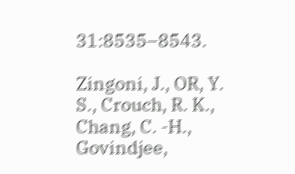31:8535–8543.

Zingoni, J., OR, Y. S., Crouch, R. K., Chang, C. -H., Govindjee,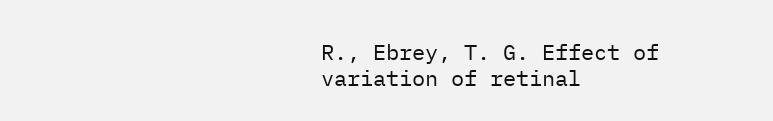R., Ebrey, T. G. Effect of variation of retinal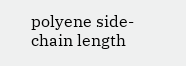polyene side-chain length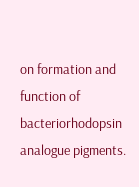on formation and function of bacteriorhodopsin analogue pigments.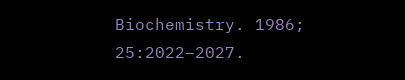Biochemistry. 1986; 25:2022–2027.